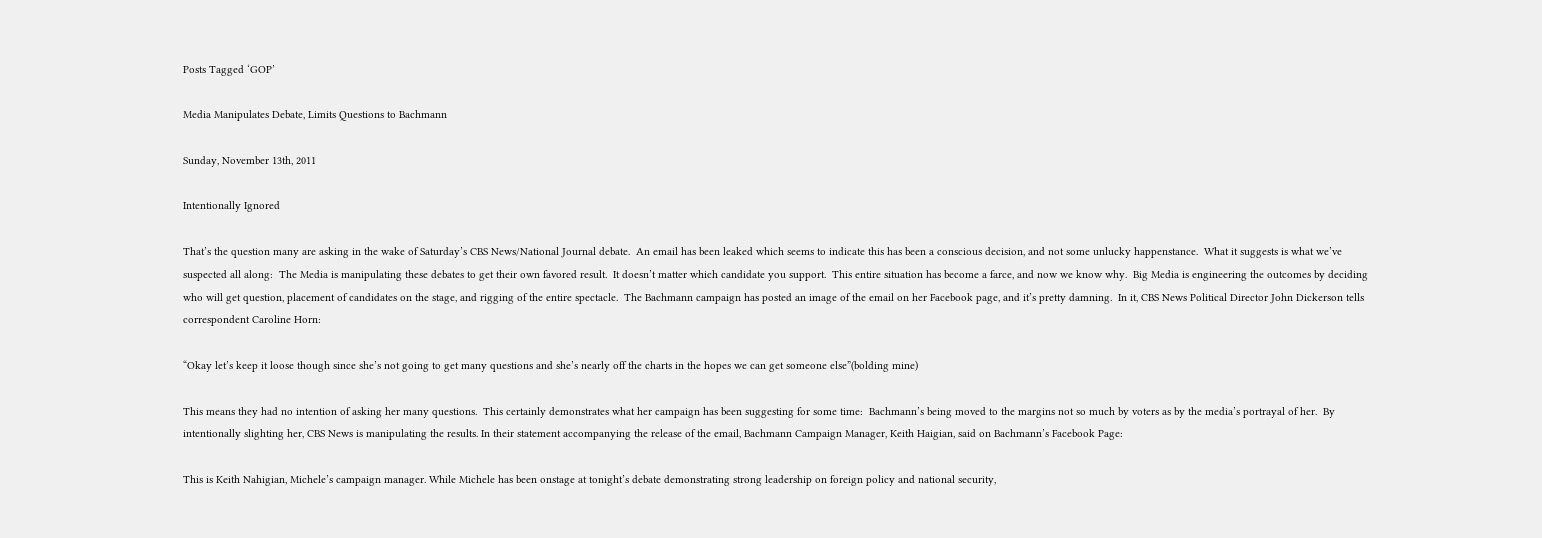Posts Tagged ‘GOP’

Media Manipulates Debate, Limits Questions to Bachmann

Sunday, November 13th, 2011

Intentionally Ignored

That’s the question many are asking in the wake of Saturday’s CBS News/National Journal debate.  An email has been leaked which seems to indicate this has been a conscious decision, and not some unlucky happenstance.  What it suggests is what we’ve suspected all along:  The Media is manipulating these debates to get their own favored result.  It doesn’t matter which candidate you support.  This entire situation has become a farce, and now we know why.  Big Media is engineering the outcomes by deciding who will get question, placement of candidates on the stage, and rigging of the entire spectacle.  The Bachmann campaign has posted an image of the email on her Facebook page, and it’s pretty damning.  In it, CBS News Political Director John Dickerson tells correspondent Caroline Horn:

“Okay let’s keep it loose though since she’s not going to get many questions and she’s nearly off the charts in the hopes we can get someone else”(bolding mine)

This means they had no intention of asking her many questions.  This certainly demonstrates what her campaign has been suggesting for some time:  Bachmann’s being moved to the margins not so much by voters as by the media’s portrayal of her.  By intentionally slighting her, CBS News is manipulating the results. In their statement accompanying the release of the email, Bachmann Campaign Manager, Keith Haigian, said on Bachmann’s Facebook Page:

This is Keith Nahigian, Michele’s campaign manager. While Michele has been onstage at tonight’s debate demonstrating strong leadership on foreign policy and national security,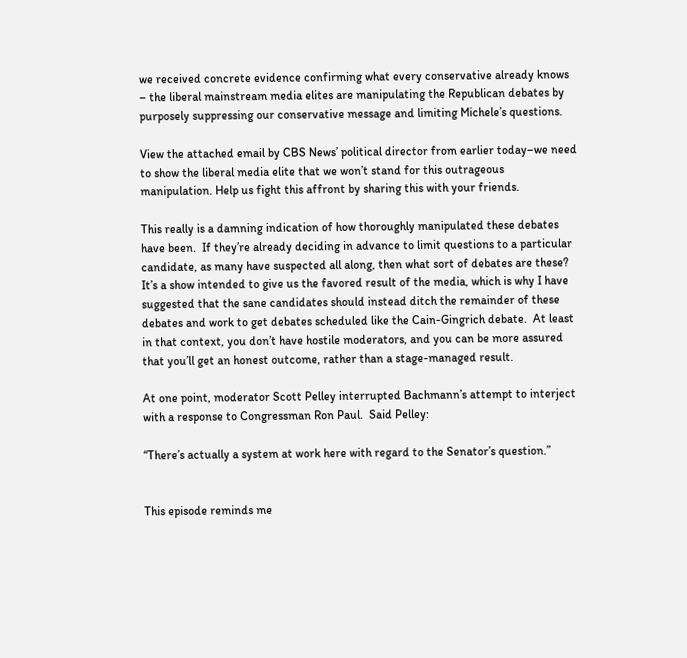we received concrete evidence confirming what every conservative already knows – the liberal mainstream media elites are manipulating the Republican debates by purposely suppressing our conservative message and limiting Michele’s questions.

View the attached email by CBS News’ political director from earlier today–we need to show the liberal media elite that we won’t stand for this outrageous manipulation. Help us fight this affront by sharing this with your friends.

This really is a damning indication of how thoroughly manipulated these debates have been.  If they’re already deciding in advance to limit questions to a particular candidate, as many have suspected all along, then what sort of debates are these?  It’s a show intended to give us the favored result of the media, which is why I have suggested that the sane candidates should instead ditch the remainder of these debates and work to get debates scheduled like the Cain-Gingrich debate.  At least in that context, you don’t have hostile moderators, and you can be more assured that you’ll get an honest outcome, rather than a stage-managed result.

At one point, moderator Scott Pelley interrupted Bachmann’s attempt to interject with a response to Congressman Ron Paul.  Said Pelley:

“There’s actually a system at work here with regard to the Senator’s question.”


This episode reminds me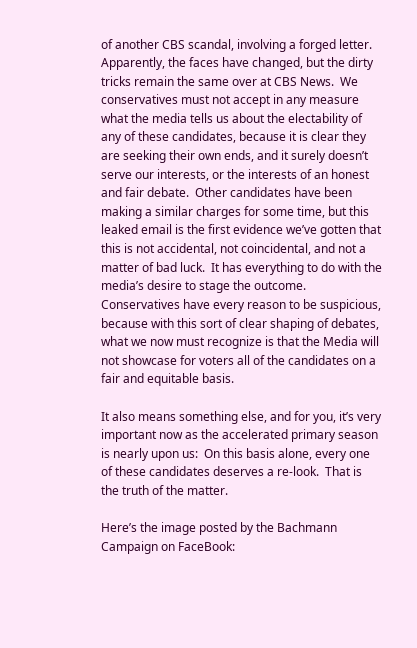of another CBS scandal, involving a forged letter.  Apparently, the faces have changed, but the dirty tricks remain the same over at CBS News.  We conservatives must not accept in any measure what the media tells us about the electability of any of these candidates, because it is clear they are seeking their own ends, and it surely doesn’t serve our interests, or the interests of an honest and fair debate.  Other candidates have been making a similar charges for some time, but this leaked email is the first evidence we’ve gotten that this is not accidental, not coincidental, and not a matter of bad luck.  It has everything to do with the media’s desire to stage the outcome.  Conservatives have every reason to be suspicious, because with this sort of clear shaping of debates, what we now must recognize is that the Media will not showcase for voters all of the candidates on a fair and equitable basis.

It also means something else, and for you, it’s very important now as the accelerated primary season is nearly upon us:  On this basis alone, every one of these candidates deserves a re-look.  That is the truth of the matter.

Here’s the image posted by the Bachmann Campaign on FaceBook: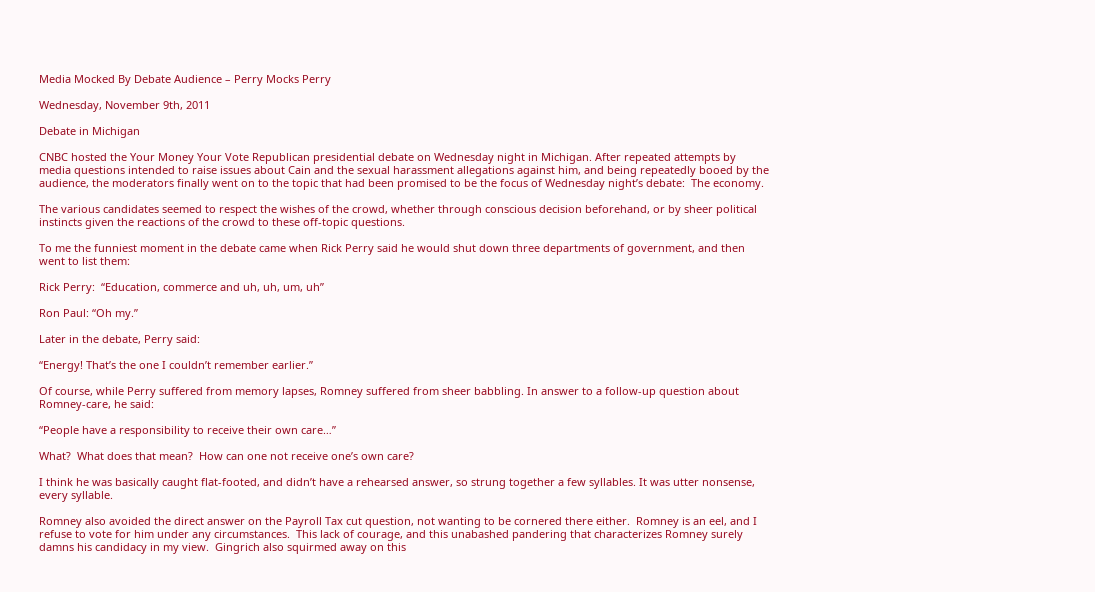Media Mocked By Debate Audience – Perry Mocks Perry

Wednesday, November 9th, 2011

Debate in Michigan

CNBC hosted the Your Money Your Vote Republican presidential debate on Wednesday night in Michigan. After repeated attempts by media questions intended to raise issues about Cain and the sexual harassment allegations against him, and being repeatedly booed by the audience, the moderators finally went on to the topic that had been promised to be the focus of Wednesday night’s debate:  The economy.

The various candidates seemed to respect the wishes of the crowd, whether through conscious decision beforehand, or by sheer political instincts given the reactions of the crowd to these off-topic questions.

To me the funniest moment in the debate came when Rick Perry said he would shut down three departments of government, and then went to list them:

Rick Perry:  “Education, commerce and uh, uh, um, uh”

Ron Paul: “Oh my.”

Later in the debate, Perry said:

“Energy! That’s the one I couldn’t remember earlier.”

Of course, while Perry suffered from memory lapses, Romney suffered from sheer babbling. In answer to a follow-up question about Romney-care, he said:

“People have a responsibility to receive their own care…”

What?  What does that mean?  How can one not receive one’s own care?

I think he was basically caught flat-footed, and didn’t have a rehearsed answer, so strung together a few syllables. It was utter nonsense, every syllable.

Romney also avoided the direct answer on the Payroll Tax cut question, not wanting to be cornered there either.  Romney is an eel, and I refuse to vote for him under any circumstances.  This lack of courage, and this unabashed pandering that characterizes Romney surely damns his candidacy in my view.  Gingrich also squirmed away on this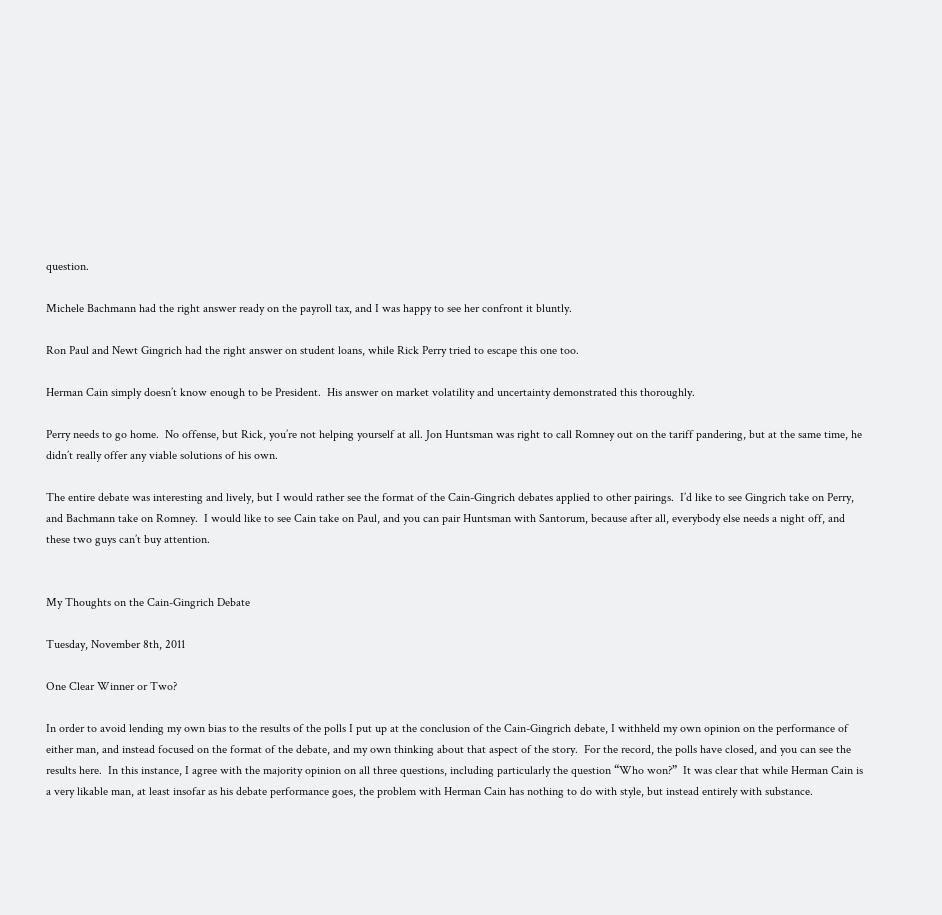question.

Michele Bachmann had the right answer ready on the payroll tax, and I was happy to see her confront it bluntly.

Ron Paul and Newt Gingrich had the right answer on student loans, while Rick Perry tried to escape this one too.

Herman Cain simply doesn’t know enough to be President.  His answer on market volatility and uncertainty demonstrated this thoroughly.

Perry needs to go home.  No offense, but Rick, you’re not helping yourself at all. Jon Huntsman was right to call Romney out on the tariff pandering, but at the same time, he didn’t really offer any viable solutions of his own.

The entire debate was interesting and lively, but I would rather see the format of the Cain-Gingrich debates applied to other pairings.  I’d like to see Gingrich take on Perry, and Bachmann take on Romney.  I would like to see Cain take on Paul, and you can pair Huntsman with Santorum, because after all, everybody else needs a night off, and these two guys can’t buy attention.


My Thoughts on the Cain-Gingrich Debate

Tuesday, November 8th, 2011

One Clear Winner or Two?

In order to avoid lending my own bias to the results of the polls I put up at the conclusion of the Cain-Gingrich debate, I withheld my own opinion on the performance of either man, and instead focused on the format of the debate, and my own thinking about that aspect of the story.  For the record, the polls have closed, and you can see the results here.  In this instance, I agree with the majority opinion on all three questions, including particularly the question “Who won?”  It was clear that while Herman Cain is a very likable man, at least insofar as his debate performance goes, the problem with Herman Cain has nothing to do with style, but instead entirely with substance.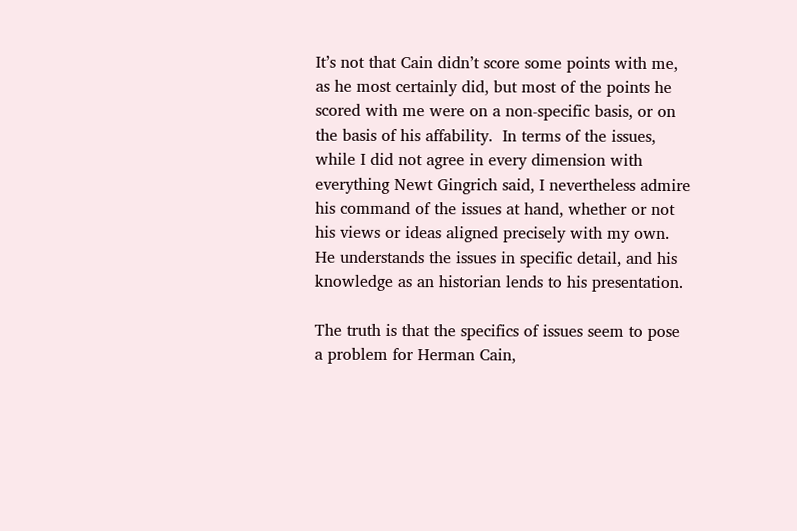It’s not that Cain didn’t score some points with me, as he most certainly did, but most of the points he scored with me were on a non-specific basis, or on the basis of his affability.  In terms of the issues, while I did not agree in every dimension with everything Newt Gingrich said, I nevertheless admire his command of the issues at hand, whether or not his views or ideas aligned precisely with my own.  He understands the issues in specific detail, and his knowledge as an historian lends to his presentation.

The truth is that the specifics of issues seem to pose a problem for Herman Cain,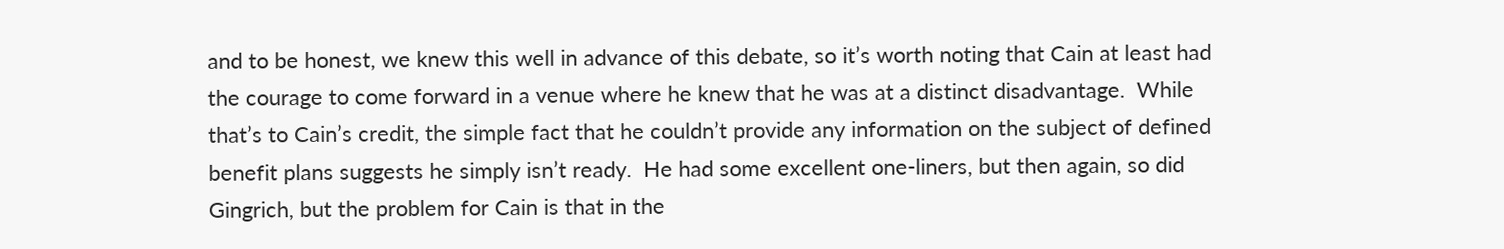and to be honest, we knew this well in advance of this debate, so it’s worth noting that Cain at least had the courage to come forward in a venue where he knew that he was at a distinct disadvantage.  While that’s to Cain’s credit, the simple fact that he couldn’t provide any information on the subject of defined benefit plans suggests he simply isn’t ready.  He had some excellent one-liners, but then again, so did Gingrich, but the problem for Cain is that in the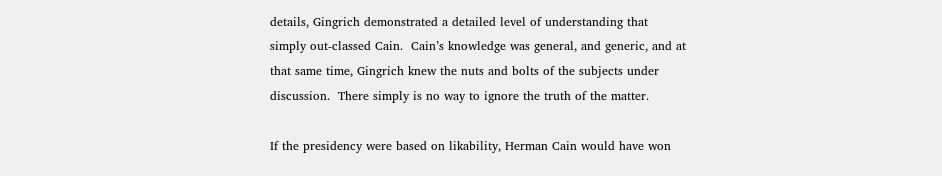details, Gingrich demonstrated a detailed level of understanding that simply out-classed Cain.  Cain’s knowledge was general, and generic, and at that same time, Gingrich knew the nuts and bolts of the subjects under discussion.  There simply is no way to ignore the truth of the matter.

If the presidency were based on likability, Herman Cain would have won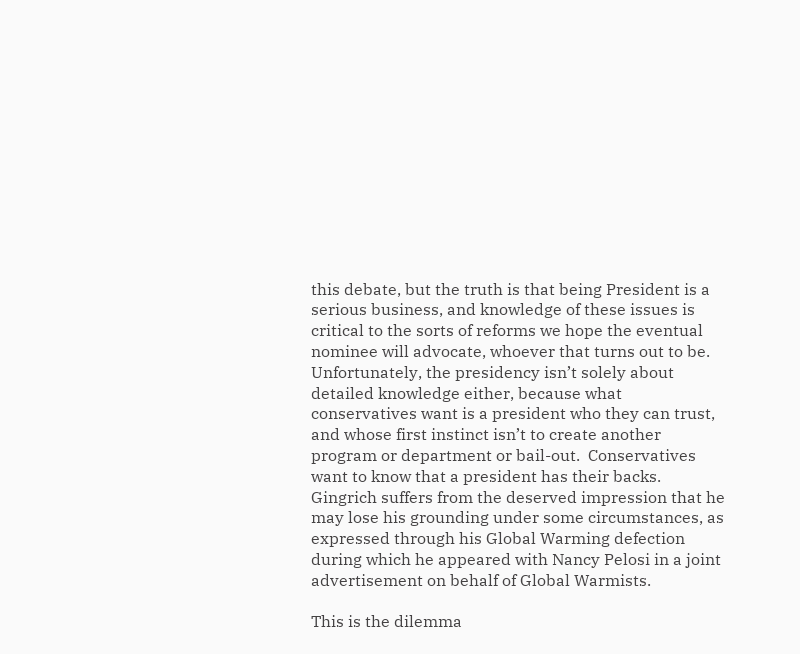this debate, but the truth is that being President is a serious business, and knowledge of these issues is critical to the sorts of reforms we hope the eventual nominee will advocate, whoever that turns out to be.   Unfortunately, the presidency isn’t solely about detailed knowledge either, because what conservatives want is a president who they can trust, and whose first instinct isn’t to create another program or department or bail-out.  Conservatives want to know that a president has their backs.  Gingrich suffers from the deserved impression that he may lose his grounding under some circumstances, as expressed through his Global Warming defection during which he appeared with Nancy Pelosi in a joint advertisement on behalf of Global Warmists.

This is the dilemma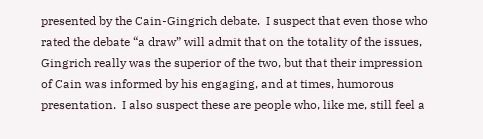presented by the Cain-Gingrich debate.  I suspect that even those who rated the debate “a draw” will admit that on the totality of the issues, Gingrich really was the superior of the two, but that their impression of Cain was informed by his engaging, and at times, humorous presentation.  I also suspect these are people who, like me, still feel a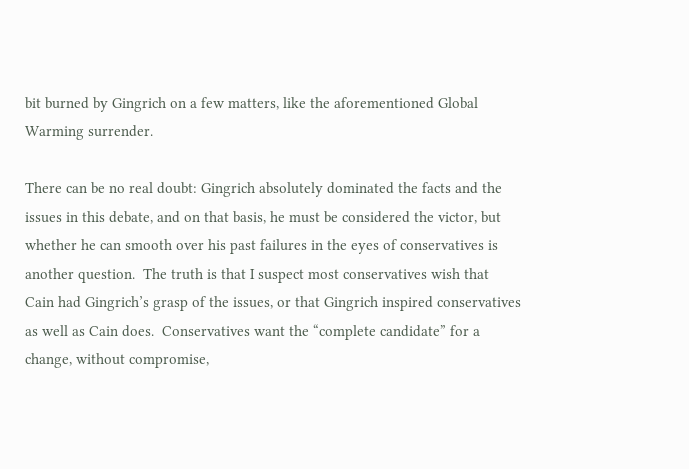bit burned by Gingrich on a few matters, like the aforementioned Global Warming surrender.

There can be no real doubt: Gingrich absolutely dominated the facts and the issues in this debate, and on that basis, he must be considered the victor, but whether he can smooth over his past failures in the eyes of conservatives is another question.  The truth is that I suspect most conservatives wish that Cain had Gingrich’s grasp of the issues, or that Gingrich inspired conservatives as well as Cain does.  Conservatives want the “complete candidate” for a change, without compromise,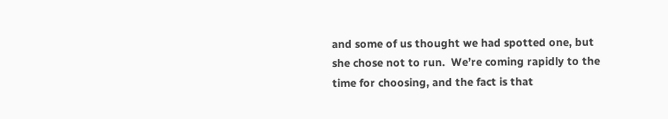and some of us thought we had spotted one, but she chose not to run.  We’re coming rapidly to the time for choosing, and the fact is that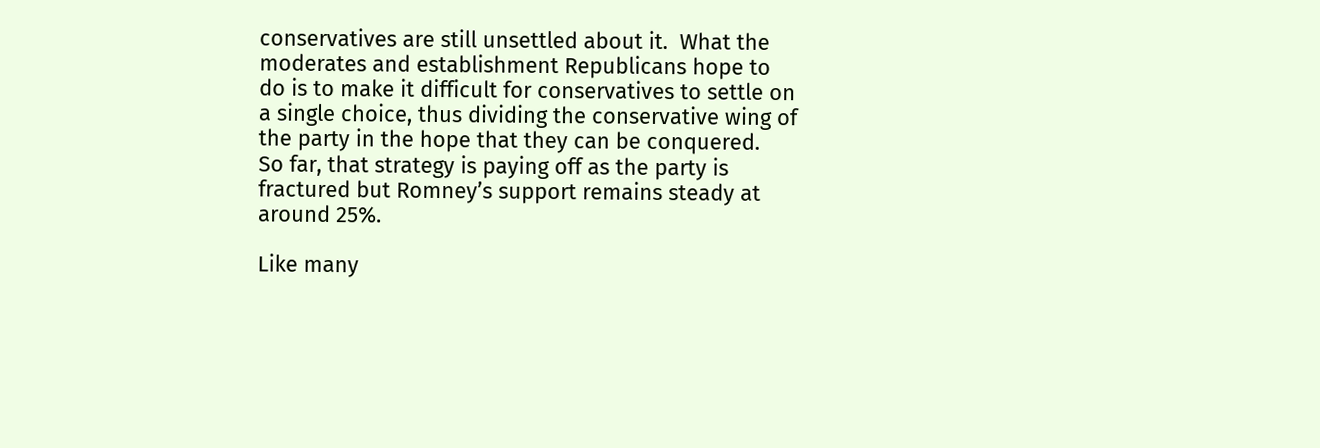conservatives are still unsettled about it.  What the moderates and establishment Republicans hope to do is to make it difficult for conservatives to settle on a single choice, thus dividing the conservative wing of the party in the hope that they can be conquered.   So far, that strategy is paying off as the party is fractured but Romney’s support remains steady at around 25%.

Like many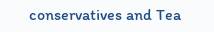conservatives and Tea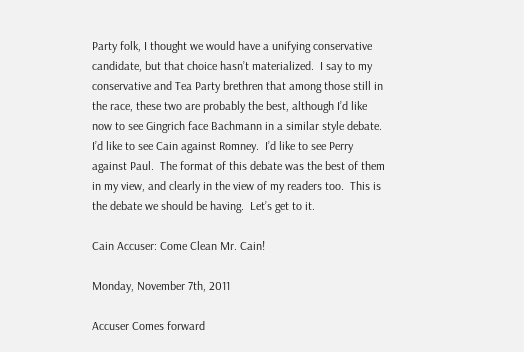Party folk, I thought we would have a unifying conservative candidate, but that choice hasn’t materialized.  I say to my conservative and Tea Party brethren that among those still in the race, these two are probably the best, although I’d like now to see Gingrich face Bachmann in a similar style debate.  I’d like to see Cain against Romney.  I’d like to see Perry against Paul.  The format of this debate was the best of them in my view, and clearly in the view of my readers too.  This is the debate we should be having.  Let’s get to it.

Cain Accuser: Come Clean Mr. Cain!

Monday, November 7th, 2011

Accuser Comes forward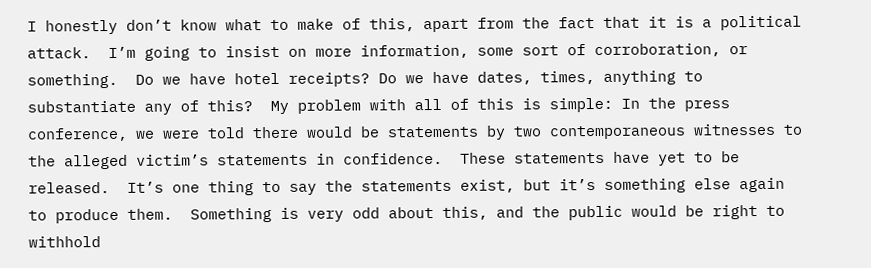I honestly don’t know what to make of this, apart from the fact that it is a political attack.  I’m going to insist on more information, some sort of corroboration, or something.  Do we have hotel receipts? Do we have dates, times, anything to substantiate any of this?  My problem with all of this is simple: In the press conference, we were told there would be statements by two contemporaneous witnesses to the alleged victim’s statements in confidence.  These statements have yet to be released.  It’s one thing to say the statements exist, but it’s something else again to produce them.  Something is very odd about this, and the public would be right to withhold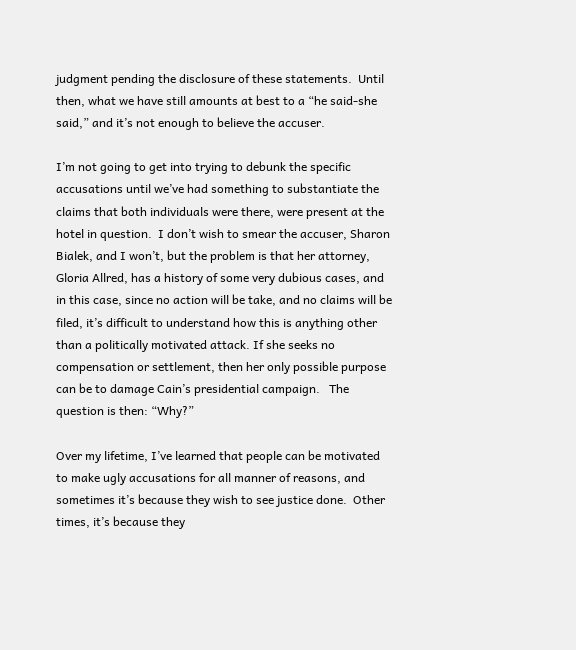judgment pending the disclosure of these statements.  Until then, what we have still amounts at best to a “he said-she said,” and it’s not enough to believe the accuser.

I’m not going to get into trying to debunk the specific accusations until we’ve had something to substantiate the claims that both individuals were there, were present at the hotel in question.  I don’t wish to smear the accuser, Sharon Bialek, and I won’t, but the problem is that her attorney, Gloria Allred, has a history of some very dubious cases, and in this case, since no action will be take, and no claims will be filed, it’s difficult to understand how this is anything other than a politically motivated attack. If she seeks no compensation or settlement, then her only possible purpose can be to damage Cain’s presidential campaign.   The question is then: “Why?”

Over my lifetime, I’ve learned that people can be motivated to make ugly accusations for all manner of reasons, and sometimes it’s because they wish to see justice done.  Other times, it’s because they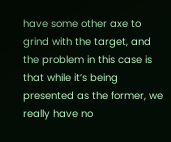have some other axe to grind with the target, and the problem in this case is that while it’s being presented as the former, we really have no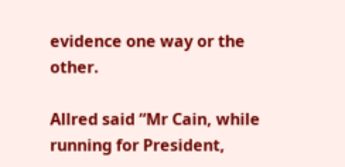evidence one way or the other.

Allred said “Mr Cain, while running for President,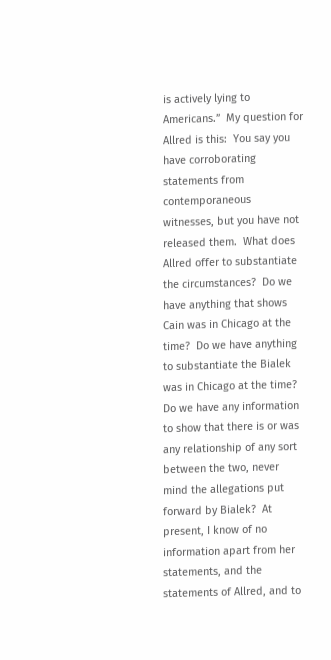is actively lying to Americans.”  My question for Allred is this:  You say you have corroborating statements from contemporaneous witnesses, but you have not released them.  What does Allred offer to substantiate the circumstances?  Do we have anything that shows Cain was in Chicago at the time?  Do we have anything to substantiate the Bialek was in Chicago at the time?  Do we have any information to show that there is or was any relationship of any sort between the two, never mind the allegations put forward by Bialek?  At present, I know of no information apart from her statements, and the statements of Allred, and to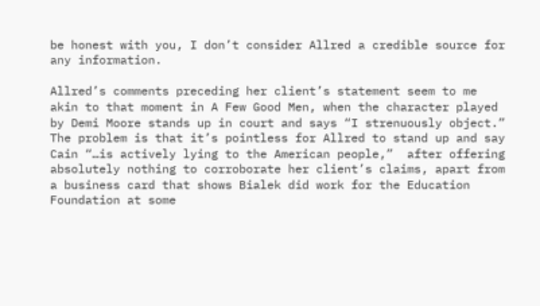be honest with you, I don’t consider Allred a credible source for any information.

Allred’s comments preceding her client’s statement seem to me akin to that moment in A Few Good Men, when the character played by Demi Moore stands up in court and says “I strenuously object.”  The problem is that it’s pointless for Allred to stand up and say Cain “…is actively lying to the American people,”  after offering absolutely nothing to corroborate her client’s claims, apart from a business card that shows Bialek did work for the Education Foundation at some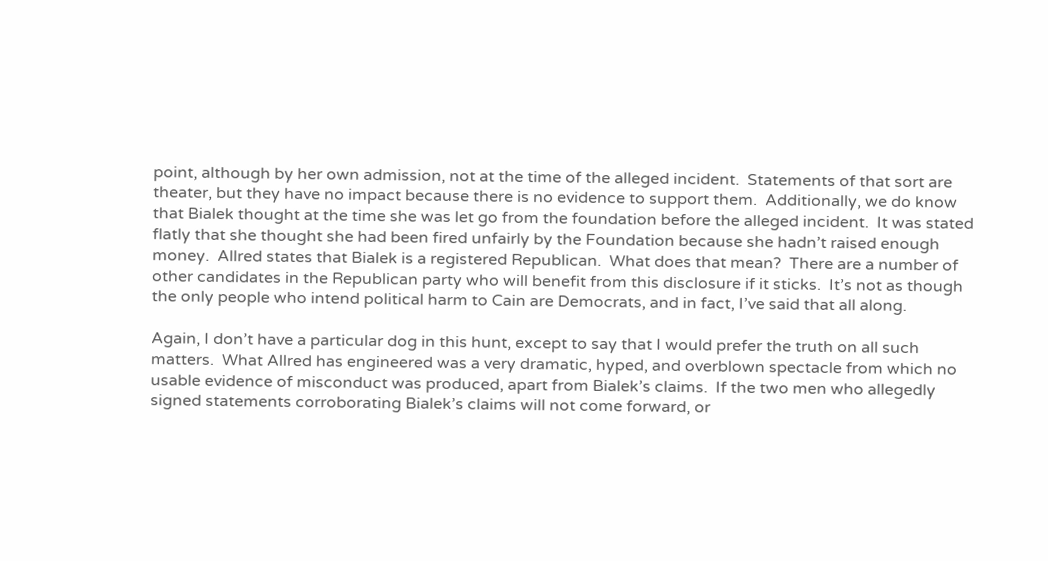point, although by her own admission, not at the time of the alleged incident.  Statements of that sort are theater, but they have no impact because there is no evidence to support them.  Additionally, we do know that Bialek thought at the time she was let go from the foundation before the alleged incident.  It was stated flatly that she thought she had been fired unfairly by the Foundation because she hadn’t raised enough money.  Allred states that Bialek is a registered Republican.  What does that mean?  There are a number of other candidates in the Republican party who will benefit from this disclosure if it sticks.  It’s not as though the only people who intend political harm to Cain are Democrats, and in fact, I’ve said that all along.

Again, I don’t have a particular dog in this hunt, except to say that I would prefer the truth on all such matters.  What Allred has engineered was a very dramatic, hyped, and overblown spectacle from which no usable evidence of misconduct was produced, apart from Bialek’s claims.  If the two men who allegedly signed statements corroborating Bialek’s claims will not come forward, or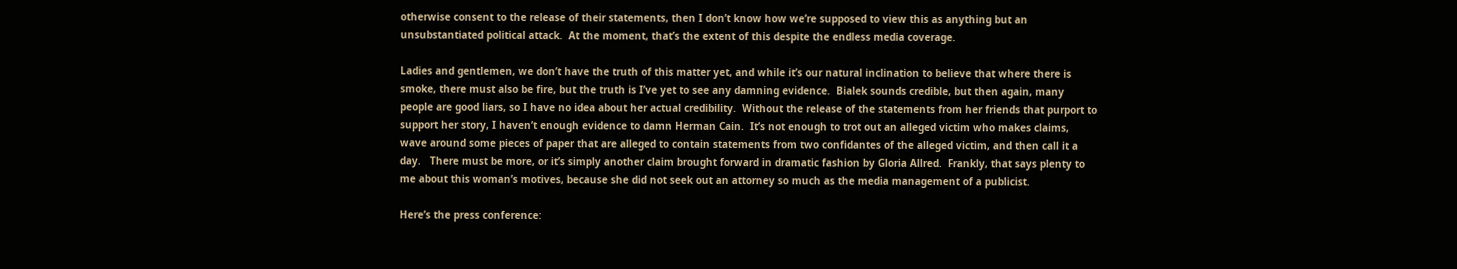otherwise consent to the release of their statements, then I don’t know how we’re supposed to view this as anything but an unsubstantiated political attack.  At the moment, that’s the extent of this despite the endless media coverage.

Ladies and gentlemen, we don’t have the truth of this matter yet, and while it’s our natural inclination to believe that where there is smoke, there must also be fire, but the truth is I’ve yet to see any damning evidence.  Bialek sounds credible, but then again, many people are good liars, so I have no idea about her actual credibility.  Without the release of the statements from her friends that purport to support her story, I haven’t enough evidence to damn Herman Cain.  It’s not enough to trot out an alleged victim who makes claims, wave around some pieces of paper that are alleged to contain statements from two confidantes of the alleged victim, and then call it a day.   There must be more, or it’s simply another claim brought forward in dramatic fashion by Gloria Allred.  Frankly, that says plenty to me about this woman’s motives, because she did not seek out an attorney so much as the media management of a publicist.

Here’s the press conference: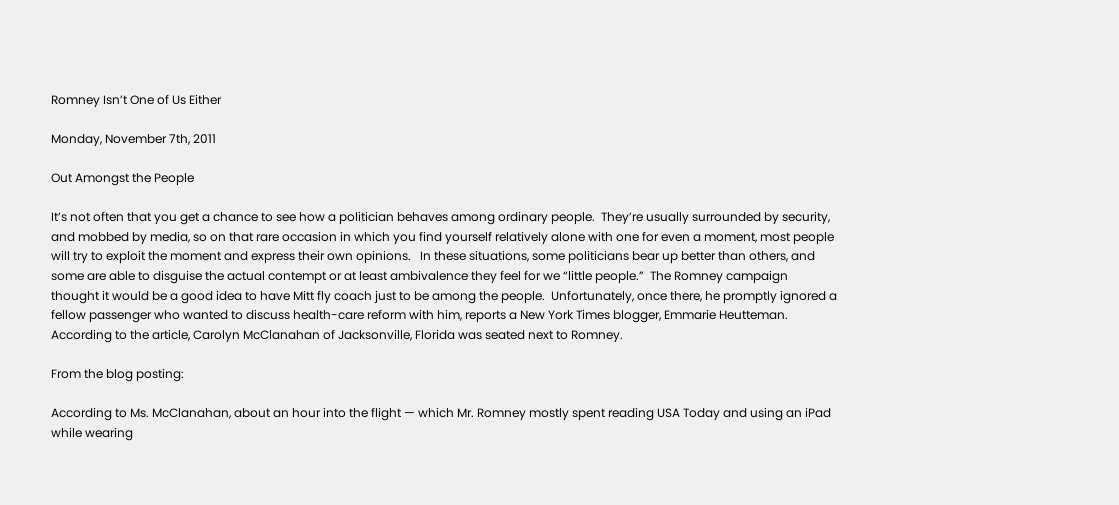Romney Isn’t One of Us Either

Monday, November 7th, 2011

Out Amongst the People

It’s not often that you get a chance to see how a politician behaves among ordinary people.  They’re usually surrounded by security, and mobbed by media, so on that rare occasion in which you find yourself relatively alone with one for even a moment, most people will try to exploit the moment and express their own opinions.   In these situations, some politicians bear up better than others, and some are able to disguise the actual contempt or at least ambivalence they feel for we “little people.”  The Romney campaign thought it would be a good idea to have Mitt fly coach just to be among the people.  Unfortunately, once there, he promptly ignored a fellow passenger who wanted to discuss health-care reform with him, reports a New York Times blogger, Emmarie Heutteman.  According to the article, Carolyn McClanahan of Jacksonville, Florida was seated next to Romney.

From the blog posting:

According to Ms. McClanahan, about an hour into the flight — which Mr. Romney mostly spent reading USA Today and using an iPad while wearing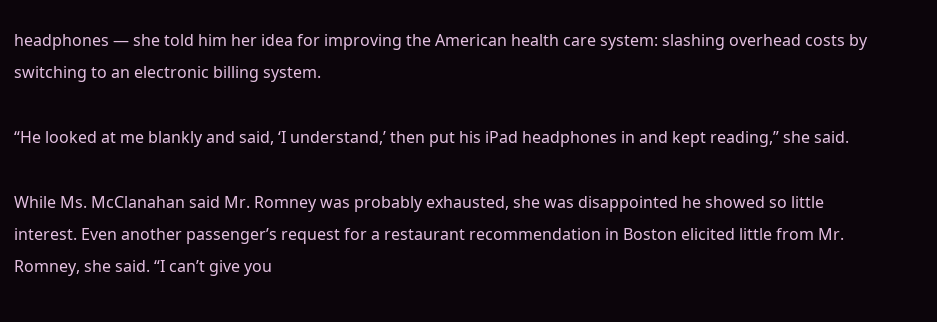headphones — she told him her idea for improving the American health care system: slashing overhead costs by switching to an electronic billing system.

“He looked at me blankly and said, ‘I understand,’ then put his iPad headphones in and kept reading,” she said.

While Ms. McClanahan said Mr. Romney was probably exhausted, she was disappointed he showed so little interest. Even another passenger’s request for a restaurant recommendation in Boston elicited little from Mr. Romney, she said. “I can’t give you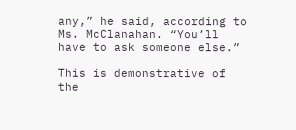any,” he said, according to Ms. McClanahan. “You’ll have to ask someone else.”

This is demonstrative of the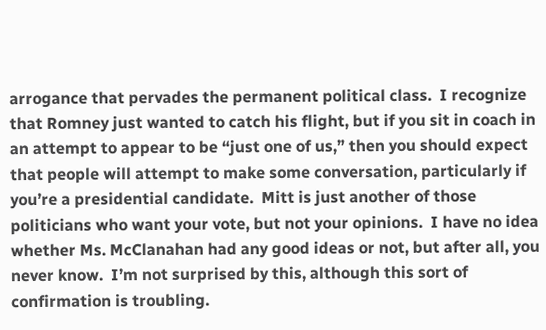arrogance that pervades the permanent political class.  I recognize that Romney just wanted to catch his flight, but if you sit in coach in an attempt to appear to be “just one of us,” then you should expect that people will attempt to make some conversation, particularly if you’re a presidential candidate.  Mitt is just another of those politicians who want your vote, but not your opinions.  I have no idea whether Ms. McClanahan had any good ideas or not, but after all, you never know.  I’m not surprised by this, although this sort of confirmation is troubling.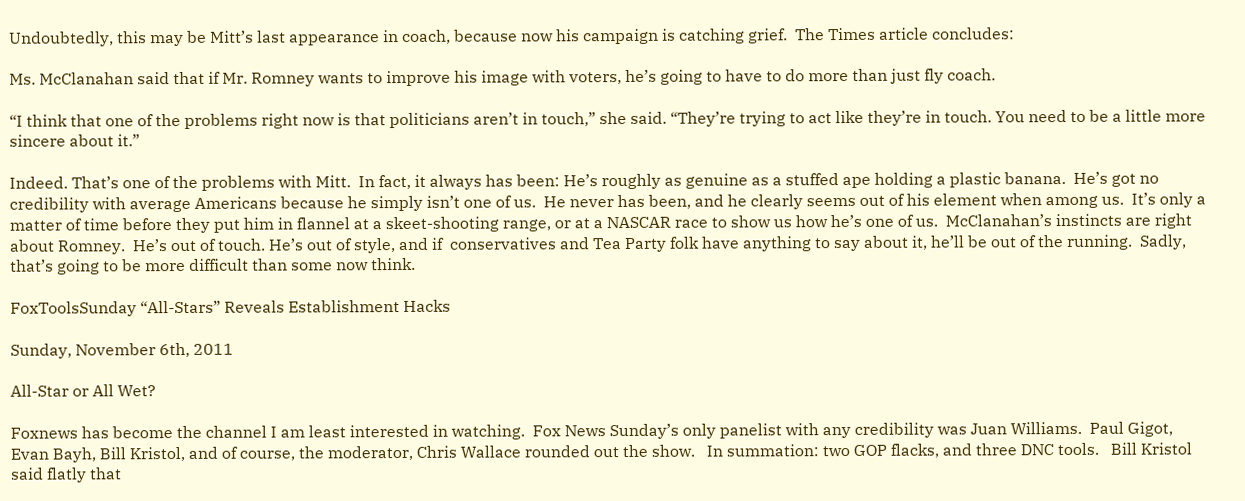Undoubtedly, this may be Mitt’s last appearance in coach, because now his campaign is catching grief.  The Times article concludes:

Ms. McClanahan said that if Mr. Romney wants to improve his image with voters, he’s going to have to do more than just fly coach.

“I think that one of the problems right now is that politicians aren’t in touch,” she said. “They’re trying to act like they’re in touch. You need to be a little more sincere about it.”

Indeed. That’s one of the problems with Mitt.  In fact, it always has been: He’s roughly as genuine as a stuffed ape holding a plastic banana.  He’s got no credibility with average Americans because he simply isn’t one of us.  He never has been, and he clearly seems out of his element when among us.  It’s only a matter of time before they put him in flannel at a skeet-shooting range, or at a NASCAR race to show us how he’s one of us.  McClanahan’s instincts are right about Romney.  He’s out of touch. He’s out of style, and if  conservatives and Tea Party folk have anything to say about it, he’ll be out of the running.  Sadly, that’s going to be more difficult than some now think.

FoxToolsSunday “All-Stars” Reveals Establishment Hacks

Sunday, November 6th, 2011

All-Star or All Wet?

Foxnews has become the channel I am least interested in watching.  Fox News Sunday’s only panelist with any credibility was Juan Williams.  Paul Gigot, Evan Bayh, Bill Kristol, and of course, the moderator, Chris Wallace rounded out the show.   In summation: two GOP flacks, and three DNC tools.   Bill Kristol said flatly that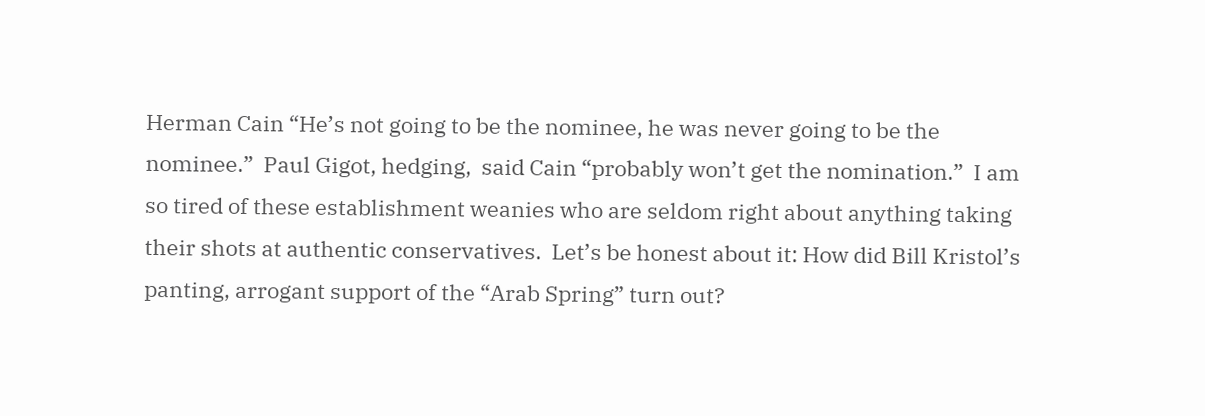Herman Cain “He’s not going to be the nominee, he was never going to be the nominee.”  Paul Gigot, hedging,  said Cain “probably won’t get the nomination.”  I am so tired of these establishment weanies who are seldom right about anything taking their shots at authentic conservatives.  Let’s be honest about it: How did Bill Kristol’s panting, arrogant support of the “Arab Spring” turn out?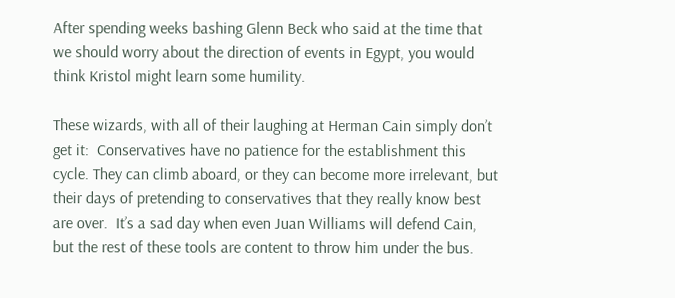After spending weeks bashing Glenn Beck who said at the time that we should worry about the direction of events in Egypt, you would think Kristol might learn some humility.

These wizards, with all of their laughing at Herman Cain simply don’t get it:  Conservatives have no patience for the establishment this cycle. They can climb aboard, or they can become more irrelevant, but their days of pretending to conservatives that they really know best are over.  It’s a sad day when even Juan Williams will defend Cain, but the rest of these tools are content to throw him under the bus.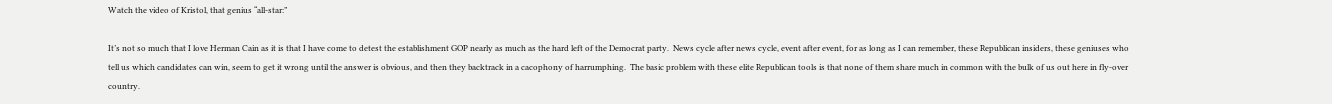Watch the video of Kristol, that genius “all-star:”

It’s not so much that I love Herman Cain as it is that I have come to detest the establishment GOP nearly as much as the hard left of the Democrat party.  News cycle after news cycle, event after event, for as long as I can remember, these Republican insiders, these geniuses who tell us which candidates can win, seem to get it wrong until the answer is obvious, and then they backtrack in a cacophony of harrumphing.  The basic problem with these elite Republican tools is that none of them share much in common with the bulk of us out here in fly-over country.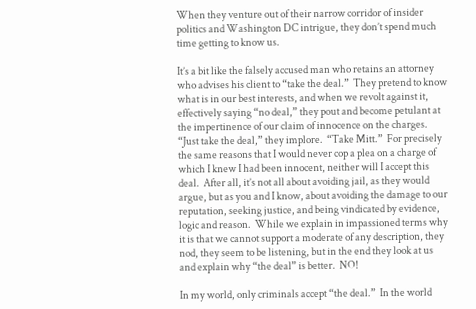When they venture out of their narrow corridor of insider politics and Washington DC intrigue, they don’t spend much time getting to know us.

It’s a bit like the falsely accused man who retains an attorney who advises his client to “take the deal.”  They pretend to know what is in our best interests, and when we revolt against it, effectively saying “no deal,” they pout and become petulant at the impertinence of our claim of innocence on the charges.  “Just take the deal,” they implore.  “Take Mitt.”  For precisely the same reasons that I would never cop a plea on a charge of which I knew I had been innocent, neither will I accept this deal.  After all, it’s not all about avoiding jail, as they would argue, but as you and I know, about avoiding the damage to our reputation, seeking justice, and being vindicated by evidence, logic and reason.  While we explain in impassioned terms why it is that we cannot support a moderate of any description, they nod, they seem to be listening, but in the end they look at us and explain why “the deal” is better.  NO!

In my world, only criminals accept “the deal.”  In the world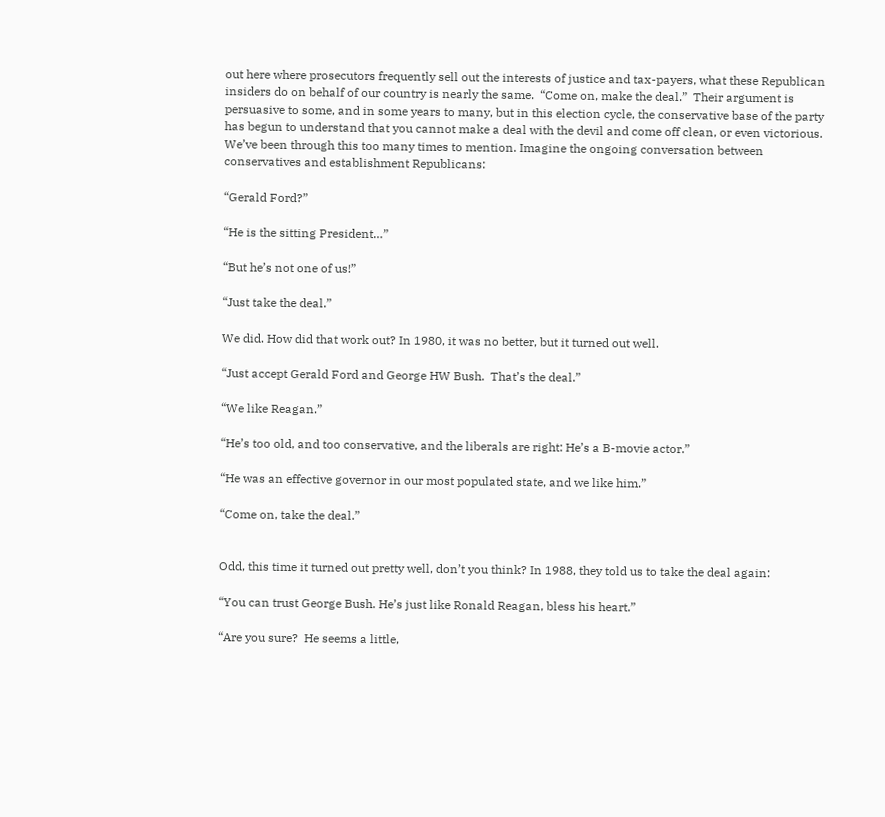out here where prosecutors frequently sell out the interests of justice and tax-payers, what these Republican insiders do on behalf of our country is nearly the same.  “Come on, make the deal.”  Their argument is persuasive to some, and in some years to many, but in this election cycle, the conservative base of the party has begun to understand that you cannot make a deal with the devil and come off clean, or even victorious.  We’ve been through this too many times to mention. Imagine the ongoing conversation between conservatives and establishment Republicans:

“Gerald Ford?”

“He is the sitting President…”

“But he’s not one of us!”

“Just take the deal.”

We did. How did that work out? In 1980, it was no better, but it turned out well.

“Just accept Gerald Ford and George HW Bush.  That’s the deal.”

“We like Reagan.”

“He’s too old, and too conservative, and the liberals are right: He’s a B-movie actor.”

“He was an effective governor in our most populated state, and we like him.”

“Come on, take the deal.”


Odd, this time it turned out pretty well, don’t you think? In 1988, they told us to take the deal again:

“You can trust George Bush. He’s just like Ronald Reagan, bless his heart.”

“Are you sure?  He seems a little,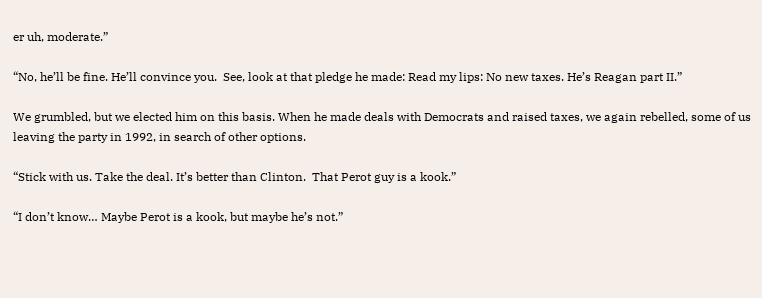er uh, moderate.”

“No, he’ll be fine. He’ll convince you.  See, look at that pledge he made: Read my lips: No new taxes. He’s Reagan part II.”

We grumbled, but we elected him on this basis. When he made deals with Democrats and raised taxes, we again rebelled, some of us leaving the party in 1992, in search of other options.

“Stick with us. Take the deal. It’s better than Clinton.  That Perot guy is a kook.”

“I don’t know… Maybe Perot is a kook, but maybe he’s not.”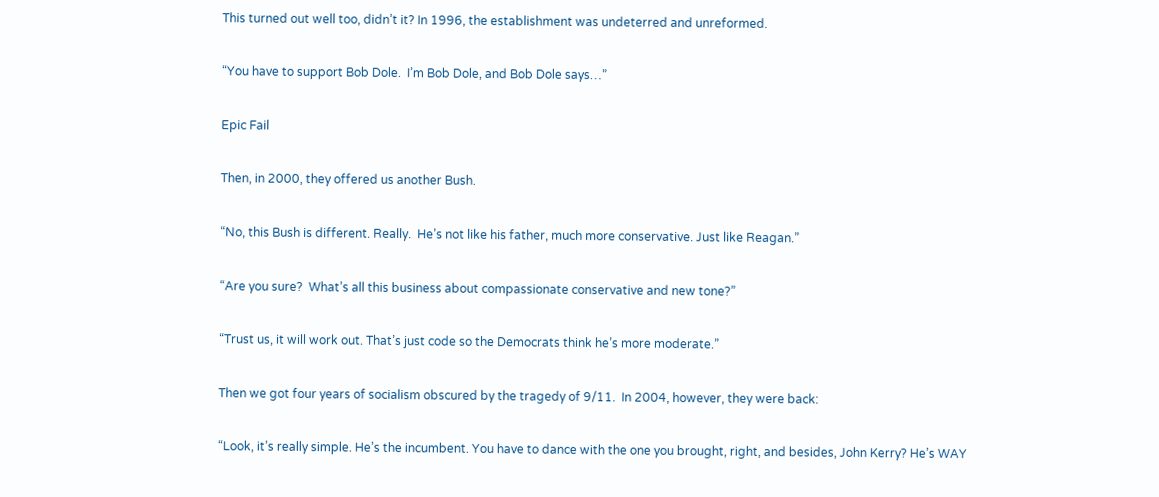This turned out well too, didn’t it? In 1996, the establishment was undeterred and unreformed.

“You have to support Bob Dole.  I’m Bob Dole, and Bob Dole says…”

Epic Fail

Then, in 2000, they offered us another Bush.

“No, this Bush is different. Really.  He’s not like his father, much more conservative. Just like Reagan.”

“Are you sure?  What’s all this business about compassionate conservative and new tone?”

“Trust us, it will work out. That’s just code so the Democrats think he’s more moderate.”

Then we got four years of socialism obscured by the tragedy of 9/11.  In 2004, however, they were back:

“Look, it’s really simple. He’s the incumbent. You have to dance with the one you brought, right, and besides, John Kerry? He’s WAY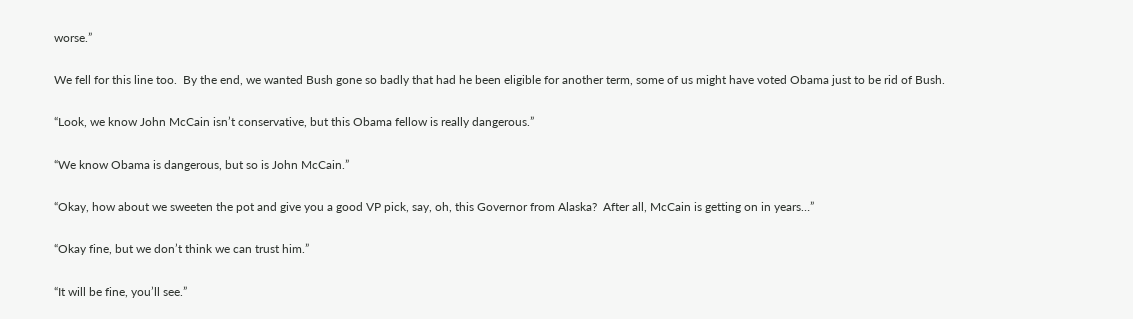worse.”

We fell for this line too.  By the end, we wanted Bush gone so badly that had he been eligible for another term, some of us might have voted Obama just to be rid of Bush.

“Look, we know John McCain isn’t conservative, but this Obama fellow is really dangerous.”

“We know Obama is dangerous, but so is John McCain.”

“Okay, how about we sweeten the pot and give you a good VP pick, say, oh, this Governor from Alaska?  After all, McCain is getting on in years…”

“Okay fine, but we don’t think we can trust him.”

“It will be fine, you’ll see.”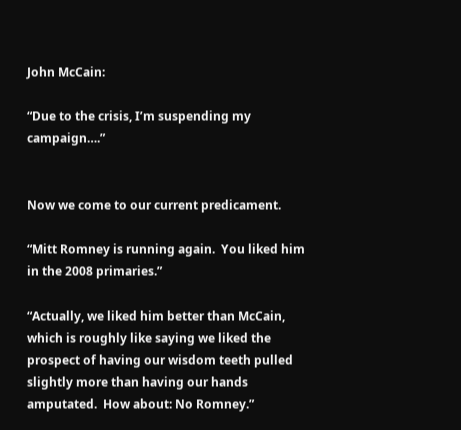John McCain:

“Due to the crisis, I’m suspending my campaign….”


Now we come to our current predicament.

“Mitt Romney is running again.  You liked him in the 2008 primaries.”

“Actually, we liked him better than McCain, which is roughly like saying we liked the prospect of having our wisdom teeth pulled slightly more than having our hands amputated.  How about: No Romney.”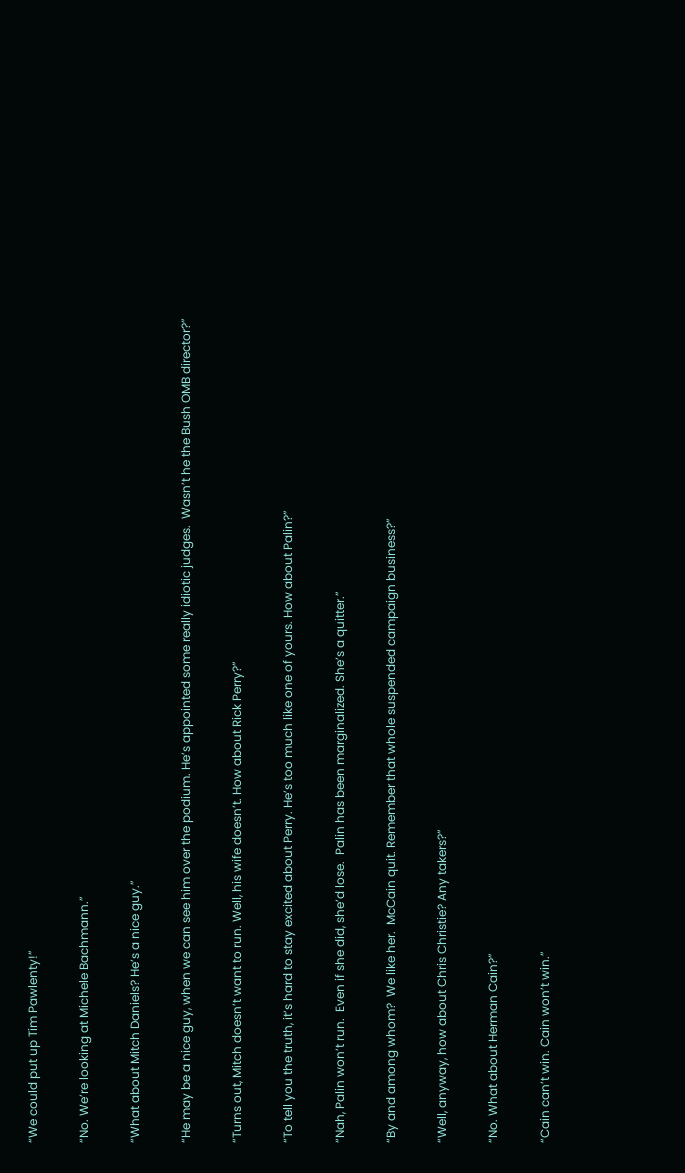“We could put up Tim Pawlenty!”

“No. We’re looking at Michele Bachmann.”

“What about Mitch Daniels? He’s a nice guy.”

“He may be a nice guy, when we can see him over the podium. He’s appointed some really idiotic judges.  Wasn’t he the Bush OMB director?”

“Turns out, Mitch doesn’t want to run. Well, his wife doesn’t. How about Rick Perry?”

“To tell you the truth, it’s hard to stay excited about Perry. He’s too much like one of yours. How about Palin?”

“Nah, Palin won’t run.  Even if she did, she’d lose.  Palin has been marginalized. She’s a quitter.”

“By and among whom?  We like her.  McCain quit. Remember that whole suspended campaign business?”

“Well, anyway, how about Chris Christie? Any takers?”

“No. What about Herman Cain?”

“Cain can’t win. Cain won’t win.”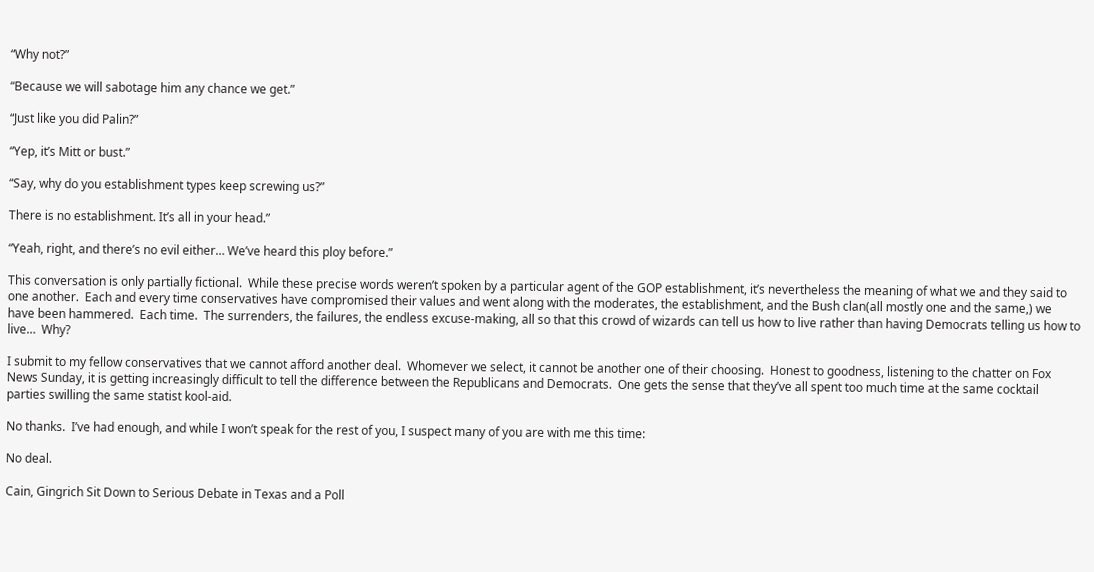“Why not?”

“Because we will sabotage him any chance we get.”

“Just like you did Palin?”

“Yep, it’s Mitt or bust.”

“Say, why do you establishment types keep screwing us?”

There is no establishment. It’s all in your head.”

“Yeah, right, and there’s no evil either… We’ve heard this ploy before.”

This conversation is only partially fictional.  While these precise words weren’t spoken by a particular agent of the GOP establishment, it’s nevertheless the meaning of what we and they said to one another.  Each and every time conservatives have compromised their values and went along with the moderates, the establishment, and the Bush clan(all mostly one and the same,) we have been hammered.  Each time.  The surrenders, the failures, the endless excuse-making, all so that this crowd of wizards can tell us how to live rather than having Democrats telling us how to live…  Why?

I submit to my fellow conservatives that we cannot afford another deal.  Whomever we select, it cannot be another one of their choosing.  Honest to goodness, listening to the chatter on Fox News Sunday, it is getting increasingly difficult to tell the difference between the Republicans and Democrats.  One gets the sense that they’ve all spent too much time at the same cocktail parties swilling the same statist kool-aid.

No thanks.  I’ve had enough, and while I won’t speak for the rest of you, I suspect many of you are with me this time:

No deal.

Cain, Gingrich Sit Down to Serious Debate in Texas and a Poll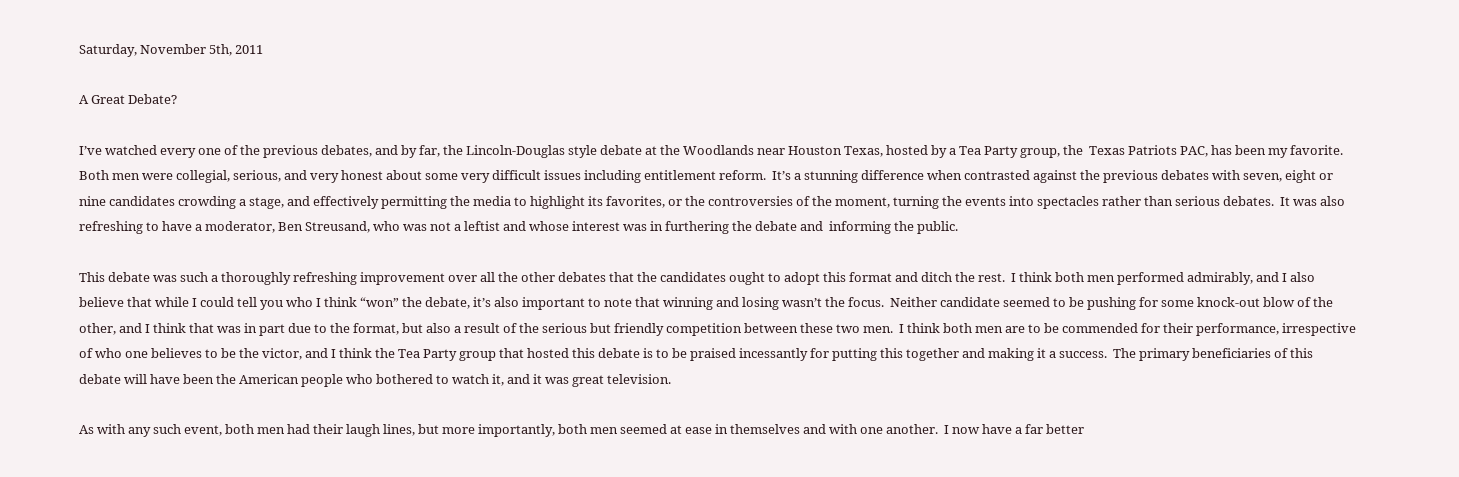Saturday, November 5th, 2011

A Great Debate?

I’ve watched every one of the previous debates, and by far, the Lincoln-Douglas style debate at the Woodlands near Houston Texas, hosted by a Tea Party group, the  Texas Patriots PAC, has been my favorite.  Both men were collegial, serious, and very honest about some very difficult issues including entitlement reform.  It’s a stunning difference when contrasted against the previous debates with seven, eight or nine candidates crowding a stage, and effectively permitting the media to highlight its favorites, or the controversies of the moment, turning the events into spectacles rather than serious debates.  It was also refreshing to have a moderator, Ben Streusand, who was not a leftist and whose interest was in furthering the debate and  informing the public.

This debate was such a thoroughly refreshing improvement over all the other debates that the candidates ought to adopt this format and ditch the rest.  I think both men performed admirably, and I also believe that while I could tell you who I think “won” the debate, it’s also important to note that winning and losing wasn’t the focus.  Neither candidate seemed to be pushing for some knock-out blow of the other, and I think that was in part due to the format, but also a result of the serious but friendly competition between these two men.  I think both men are to be commended for their performance, irrespective of who one believes to be the victor, and I think the Tea Party group that hosted this debate is to be praised incessantly for putting this together and making it a success.  The primary beneficiaries of this debate will have been the American people who bothered to watch it, and it was great television.

As with any such event, both men had their laugh lines, but more importantly, both men seemed at ease in themselves and with one another.  I now have a far better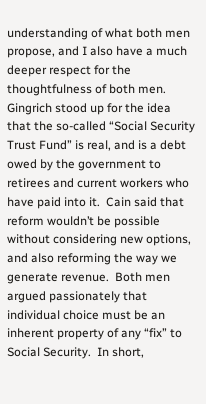understanding of what both men propose, and I also have a much deeper respect for the thoughtfulness of both men.  Gingrich stood up for the idea that the so-called “Social Security Trust Fund” is real, and is a debt owed by the government to retirees and current workers who have paid into it.  Cain said that reform wouldn’t be possible without considering new options, and also reforming the way we generate revenue.  Both men argued passionately that individual choice must be an inherent property of any “fix” to Social Security.  In short,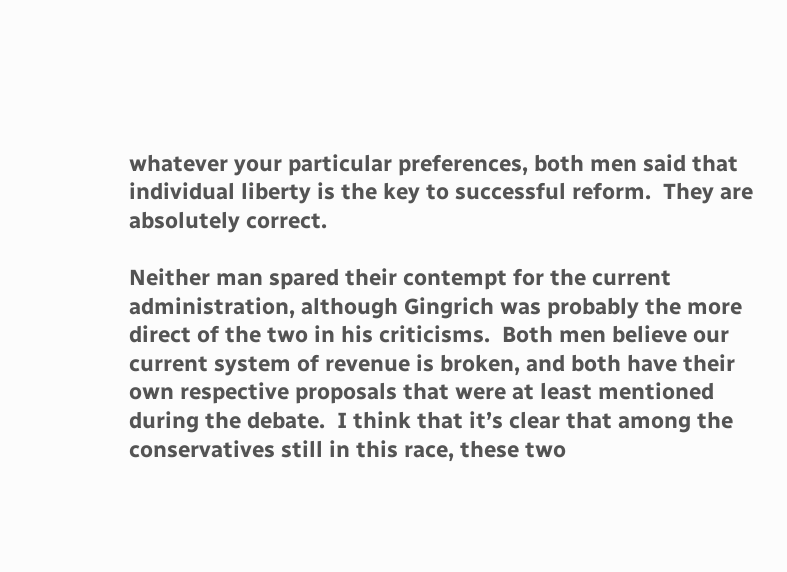whatever your particular preferences, both men said that individual liberty is the key to successful reform.  They are absolutely correct.

Neither man spared their contempt for the current administration, although Gingrich was probably the more direct of the two in his criticisms.  Both men believe our current system of revenue is broken, and both have their own respective proposals that were at least mentioned during the debate.  I think that it’s clear that among the conservatives still in this race, these two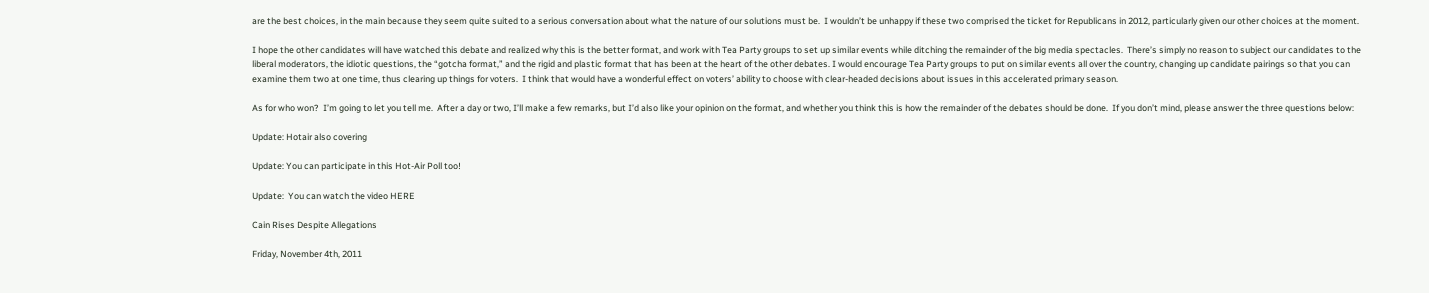are the best choices, in the main because they seem quite suited to a serious conversation about what the nature of our solutions must be.  I wouldn’t be unhappy if these two comprised the ticket for Republicans in 2012, particularly given our other choices at the moment.

I hope the other candidates will have watched this debate and realized why this is the better format, and work with Tea Party groups to set up similar events while ditching the remainder of the big media spectacles.  There’s simply no reason to subject our candidates to the liberal moderators, the idiotic questions, the “gotcha format,” and the rigid and plastic format that has been at the heart of the other debates. I would encourage Tea Party groups to put on similar events all over the country, changing up candidate pairings so that you can examine them two at one time, thus clearing up things for voters.  I think that would have a wonderful effect on voters’ ability to choose with clear-headed decisions about issues in this accelerated primary season.

As for who won?  I’m going to let you tell me.  After a day or two, I’ll make a few remarks, but I’d also like your opinion on the format, and whether you think this is how the remainder of the debates should be done.  If you don’t mind, please answer the three questions below:

Update: Hotair also covering

Update: You can participate in this Hot-Air Poll too!

Update:  You can watch the video HERE

Cain Rises Despite Allegations

Friday, November 4th, 2011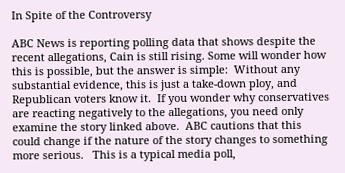In Spite of the Controversy

ABC News is reporting polling data that shows despite the recent allegations, Cain is still rising. Some will wonder how this is possible, but the answer is simple:  Without any substantial evidence, this is just a take-down ploy, and Republican voters know it.  If you wonder why conservatives are reacting negatively to the allegations, you need only examine the story linked above.  ABC cautions that this could change if the nature of the story changes to something more serious.   This is a typical media poll,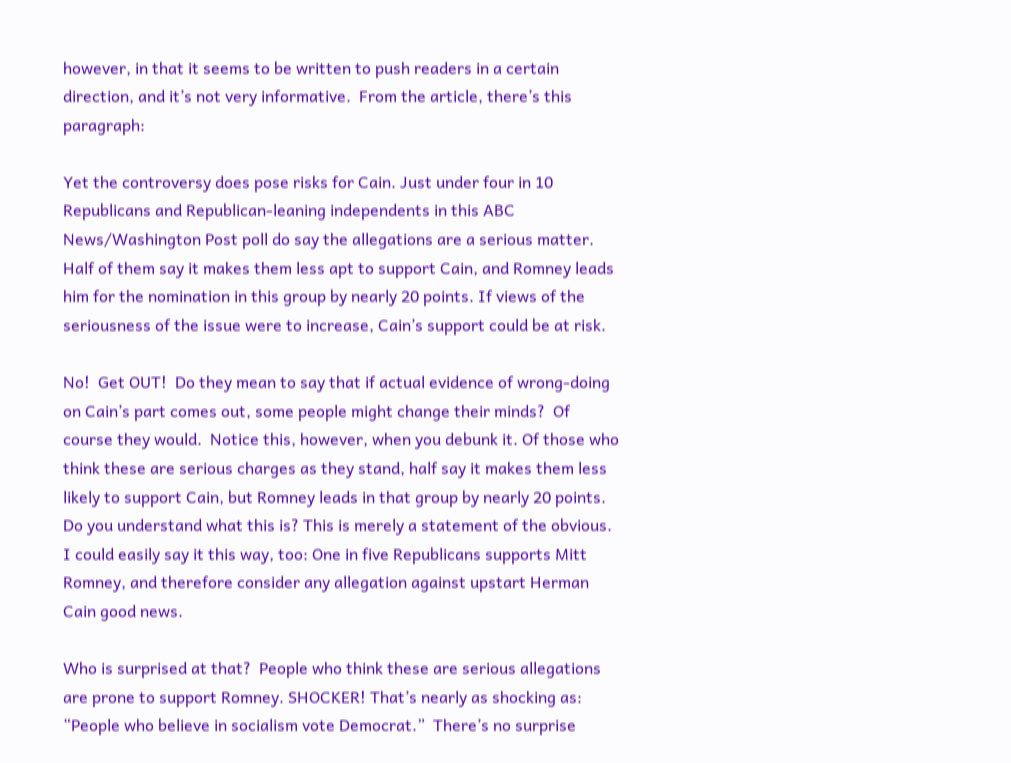however, in that it seems to be written to push readers in a certain direction, and it’s not very informative.  From the article, there’s this paragraph:

Yet the controversy does pose risks for Cain. Just under four in 10 Republicans and Republican-leaning independents in this ABC News/Washington Post poll do say the allegations are a serious matter. Half of them say it makes them less apt to support Cain, and Romney leads him for the nomination in this group by nearly 20 points. If views of the seriousness of the issue were to increase, Cain’s support could be at risk.

No!  Get OUT!  Do they mean to say that if actual evidence of wrong-doing on Cain’s part comes out, some people might change their minds?  Of course they would.  Notice this, however, when you debunk it. Of those who think these are serious charges as they stand, half say it makes them less likely to support Cain, but Romney leads in that group by nearly 20 points.  Do you understand what this is? This is merely a statement of the obvious.  I could easily say it this way, too: One in five Republicans supports Mitt Romney, and therefore consider any allegation against upstart Herman Cain good news.

Who is surprised at that?  People who think these are serious allegations are prone to support Romney. SHOCKER! That’s nearly as shocking as: “People who believe in socialism vote Democrat.”  There’s no surprise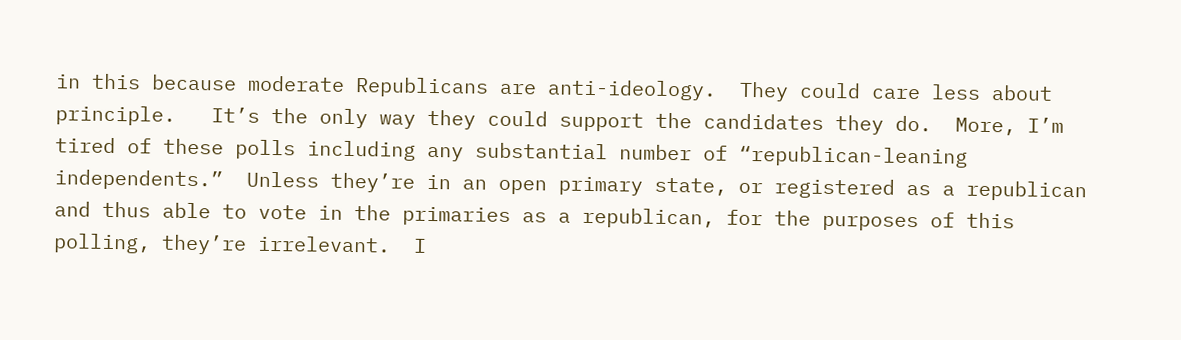in this because moderate Republicans are anti-ideology.  They could care less about principle.   It’s the only way they could support the candidates they do.  More, I’m tired of these polls including any substantial number of “republican-leaning independents.”  Unless they’re in an open primary state, or registered as a republican and thus able to vote in the primaries as a republican, for the purposes of this polling, they’re irrelevant.  I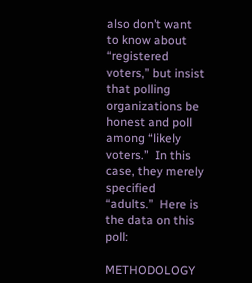also don’t want to know about “registered voters,” but insist that polling organizations be honest and poll among “likely voters.”  In this case, they merely specified “adults.”  Here is the data on this poll:

METHODOLOGY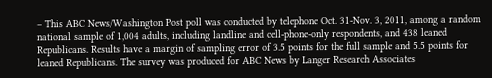– This ABC News/Washington Post poll was conducted by telephone Oct. 31-Nov. 3, 2011, among a random national sample of 1,004 adults, including landline and cell-phone-only respondents, and 438 leaned Republicans. Results have a margin of sampling error of 3.5 points for the full sample and 5.5 points for leaned Republicans. The survey was produced for ABC News by Langer Research Associates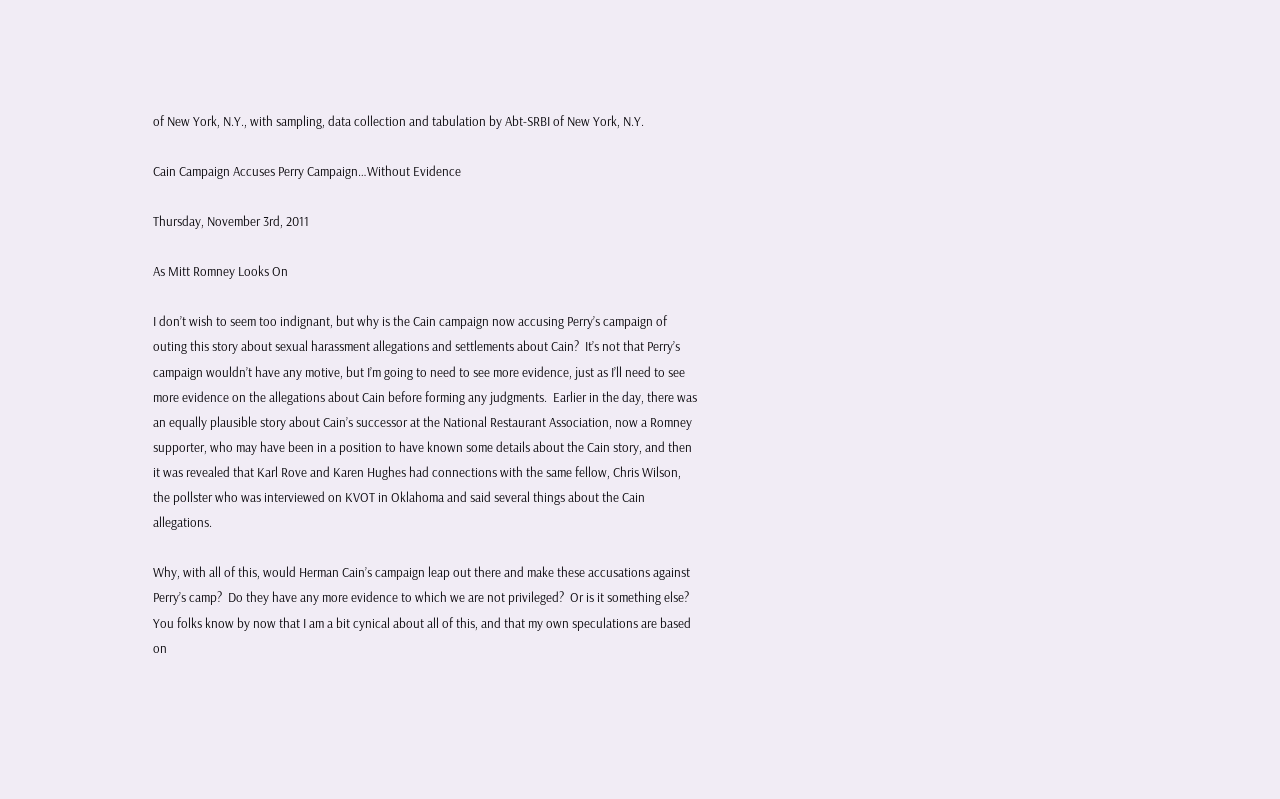of New York, N.Y., with sampling, data collection and tabulation by Abt-SRBI of New York, N.Y.

Cain Campaign Accuses Perry Campaign…Without Evidence

Thursday, November 3rd, 2011

As Mitt Romney Looks On

I don’t wish to seem too indignant, but why is the Cain campaign now accusing Perry’s campaign of outing this story about sexual harassment allegations and settlements about Cain?  It’s not that Perry’s campaign wouldn’t have any motive, but I’m going to need to see more evidence, just as I’ll need to see more evidence on the allegations about Cain before forming any judgments.  Earlier in the day, there was an equally plausible story about Cain’s successor at the National Restaurant Association, now a Romney supporter, who may have been in a position to have known some details about the Cain story, and then it was revealed that Karl Rove and Karen Hughes had connections with the same fellow, Chris Wilson, the pollster who was interviewed on KVOT in Oklahoma and said several things about the Cain allegations.

Why, with all of this, would Herman Cain’s campaign leap out there and make these accusations against Perry’s camp?  Do they have any more evidence to which we are not privileged?  Or is it something else?  You folks know by now that I am a bit cynical about all of this, and that my own speculations are based on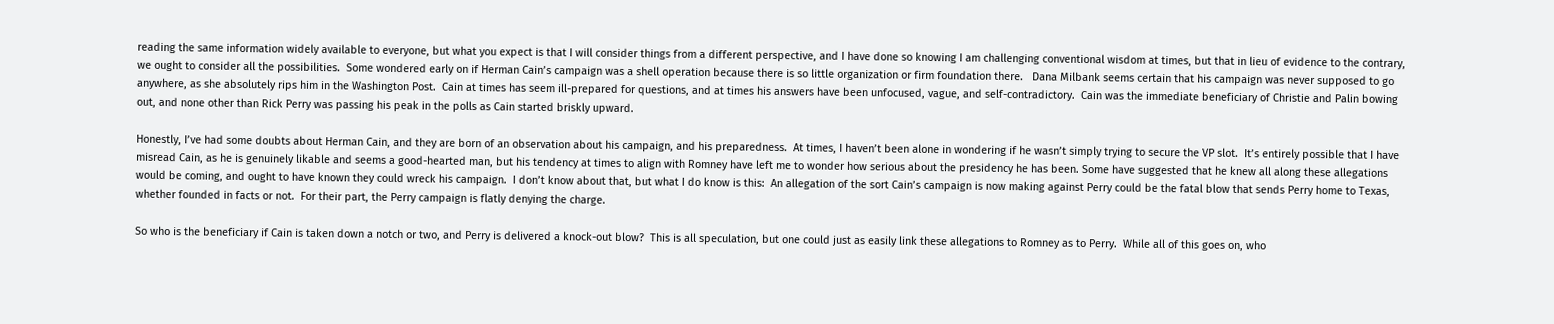reading the same information widely available to everyone, but what you expect is that I will consider things from a different perspective, and I have done so knowing I am challenging conventional wisdom at times, but that in lieu of evidence to the contrary, we ought to consider all the possibilities.  Some wondered early on if Herman Cain’s campaign was a shell operation because there is so little organization or firm foundation there.   Dana Milbank seems certain that his campaign was never supposed to go anywhere, as she absolutely rips him in the Washington Post.  Cain at times has seem ill-prepared for questions, and at times his answers have been unfocused, vague, and self-contradictory.  Cain was the immediate beneficiary of Christie and Palin bowing out, and none other than Rick Perry was passing his peak in the polls as Cain started briskly upward.

Honestly, I’ve had some doubts about Herman Cain, and they are born of an observation about his campaign, and his preparedness.  At times, I haven’t been alone in wondering if he wasn’t simply trying to secure the VP slot.  It’s entirely possible that I have misread Cain, as he is genuinely likable and seems a good-hearted man, but his tendency at times to align with Romney have left me to wonder how serious about the presidency he has been. Some have suggested that he knew all along these allegations would be coming, and ought to have known they could wreck his campaign.  I don’t know about that, but what I do know is this:  An allegation of the sort Cain’s campaign is now making against Perry could be the fatal blow that sends Perry home to Texas, whether founded in facts or not.  For their part, the Perry campaign is flatly denying the charge.

So who is the beneficiary if Cain is taken down a notch or two, and Perry is delivered a knock-out blow?  This is all speculation, but one could just as easily link these allegations to Romney as to Perry.  While all of this goes on, who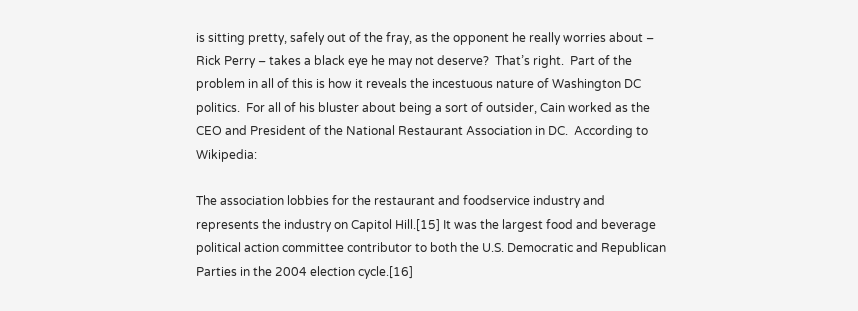is sitting pretty, safely out of the fray, as the opponent he really worries about – Rick Perry – takes a black eye he may not deserve?  That’s right.  Part of the problem in all of this is how it reveals the incestuous nature of Washington DC politics.  For all of his bluster about being a sort of outsider, Cain worked as the CEO and President of the National Restaurant Association in DC.  According to Wikipedia:

The association lobbies for the restaurant and foodservice industry and represents the industry on Capitol Hill.[15] It was the largest food and beverage political action committee contributor to both the U.S. Democratic and Republican Parties in the 2004 election cycle.[16]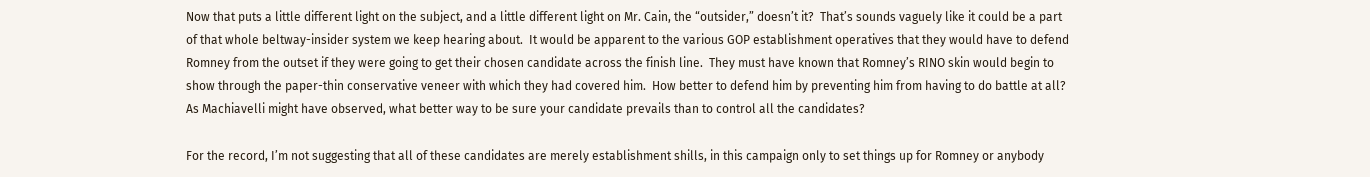Now that puts a little different light on the subject, and a little different light on Mr. Cain, the “outsider,” doesn’t it?  That’s sounds vaguely like it could be a part of that whole beltway-insider system we keep hearing about.  It would be apparent to the various GOP establishment operatives that they would have to defend Romney from the outset if they were going to get their chosen candidate across the finish line.  They must have known that Romney’s RINO skin would begin to show through the paper-thin conservative veneer with which they had covered him.  How better to defend him by preventing him from having to do battle at all?  As Machiavelli might have observed, what better way to be sure your candidate prevails than to control all the candidates?

For the record, I’m not suggesting that all of these candidates are merely establishment shills, in this campaign only to set things up for Romney or anybody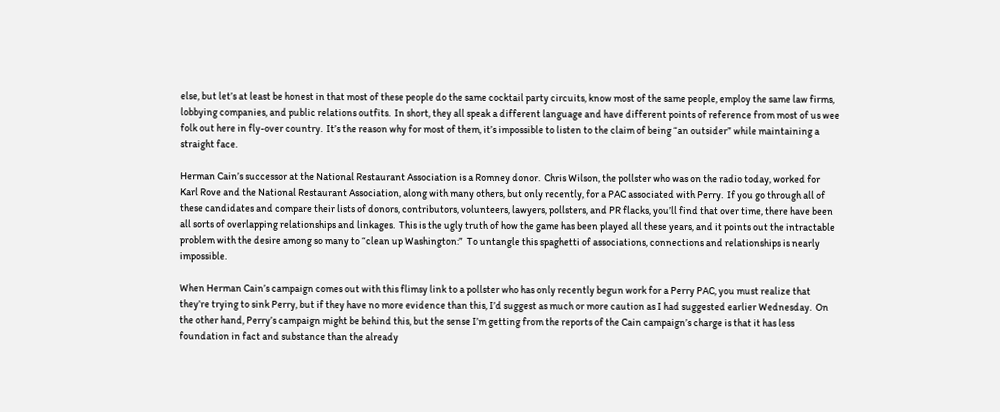else, but let’s at least be honest in that most of these people do the same cocktail party circuits, know most of the same people, employ the same law firms, lobbying companies, and public relations outfits.  In short, they all speak a different language and have different points of reference from most of us wee folk out here in fly-over country.  It’s the reason why for most of them, it’s impossible to listen to the claim of being “an outsider” while maintaining a straight face.

Herman Cain’s successor at the National Restaurant Association is a Romney donor.  Chris Wilson, the pollster who was on the radio today, worked for Karl Rove and the National Restaurant Association, along with many others, but only recently, for a PAC associated with Perry.  If you go through all of these candidates and compare their lists of donors, contributors, volunteers, lawyers, pollsters, and PR flacks, you’ll find that over time, there have been all sorts of overlapping relationships and linkages.  This is the ugly truth of how the game has been played all these years, and it points out the intractable problem with the desire among so many to “clean up Washington:”  To untangle this spaghetti of associations, connections and relationships is nearly impossible.

When Herman Cain’s campaign comes out with this flimsy link to a pollster who has only recently begun work for a Perry PAC, you must realize that they’re trying to sink Perry, but if they have no more evidence than this, I’d suggest as much or more caution as I had suggested earlier Wednesday.  On the other hand, Perry’s campaign might be behind this, but the sense I’m getting from the reports of the Cain campaign’s charge is that it has less foundation in fact and substance than the already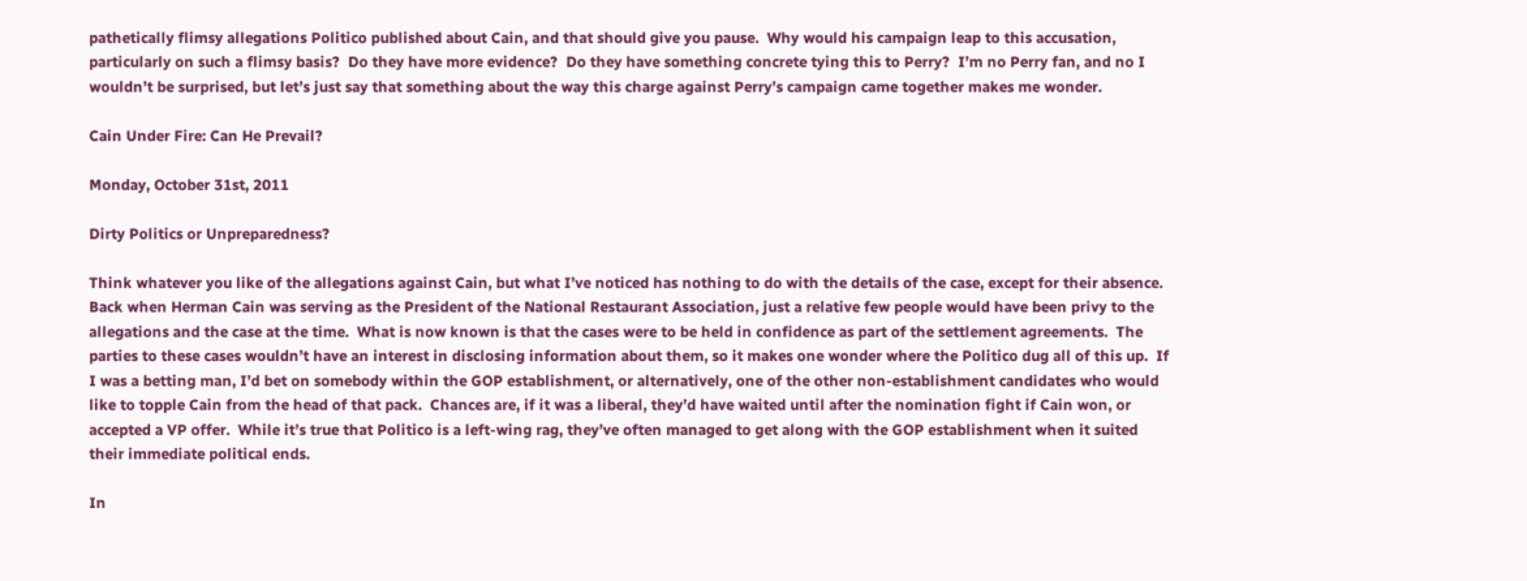pathetically flimsy allegations Politico published about Cain, and that should give you pause.  Why would his campaign leap to this accusation, particularly on such a flimsy basis?  Do they have more evidence?  Do they have something concrete tying this to Perry?  I’m no Perry fan, and no I wouldn’t be surprised, but let’s just say that something about the way this charge against Perry’s campaign came together makes me wonder.

Cain Under Fire: Can He Prevail?

Monday, October 31st, 2011

Dirty Politics or Unpreparedness?

Think whatever you like of the allegations against Cain, but what I’ve noticed has nothing to do with the details of the case, except for their absence.  Back when Herman Cain was serving as the President of the National Restaurant Association, just a relative few people would have been privy to the allegations and the case at the time.  What is now known is that the cases were to be held in confidence as part of the settlement agreements.  The parties to these cases wouldn’t have an interest in disclosing information about them, so it makes one wonder where the Politico dug all of this up.  If I was a betting man, I’d bet on somebody within the GOP establishment, or alternatively, one of the other non-establishment candidates who would like to topple Cain from the head of that pack.  Chances are, if it was a liberal, they’d have waited until after the nomination fight if Cain won, or accepted a VP offer.  While it’s true that Politico is a left-wing rag, they’ve often managed to get along with the GOP establishment when it suited their immediate political ends.

In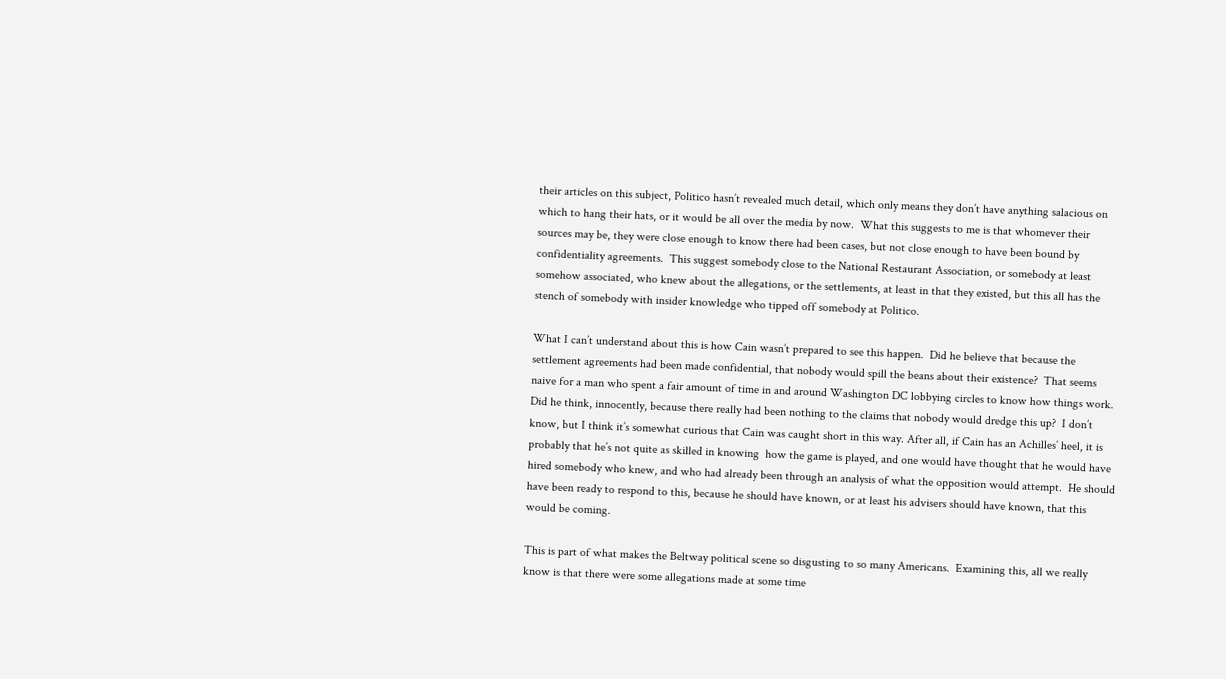their articles on this subject, Politico hasn’t revealed much detail, which only means they don’t have anything salacious on which to hang their hats, or it would be all over the media by now.  What this suggests to me is that whomever their sources may be, they were close enough to know there had been cases, but not close enough to have been bound by confidentiality agreements.  This suggest somebody close to the National Restaurant Association, or somebody at least somehow associated, who knew about the allegations, or the settlements, at least in that they existed, but this all has the stench of somebody with insider knowledge who tipped off somebody at Politico.

What I can’t understand about this is how Cain wasn’t prepared to see this happen.  Did he believe that because the settlement agreements had been made confidential, that nobody would spill the beans about their existence?  That seems naive for a man who spent a fair amount of time in and around Washington DC lobbying circles to know how things work.  Did he think, innocently, because there really had been nothing to the claims that nobody would dredge this up?  I don’t know, but I think it’s somewhat curious that Cain was caught short in this way. After all, if Cain has an Achilles’ heel, it is probably that he’s not quite as skilled in knowing  how the game is played, and one would have thought that he would have hired somebody who knew, and who had already been through an analysis of what the opposition would attempt.  He should have been ready to respond to this, because he should have known, or at least his advisers should have known, that this would be coming.

This is part of what makes the Beltway political scene so disgusting to so many Americans.  Examining this, all we really know is that there were some allegations made at some time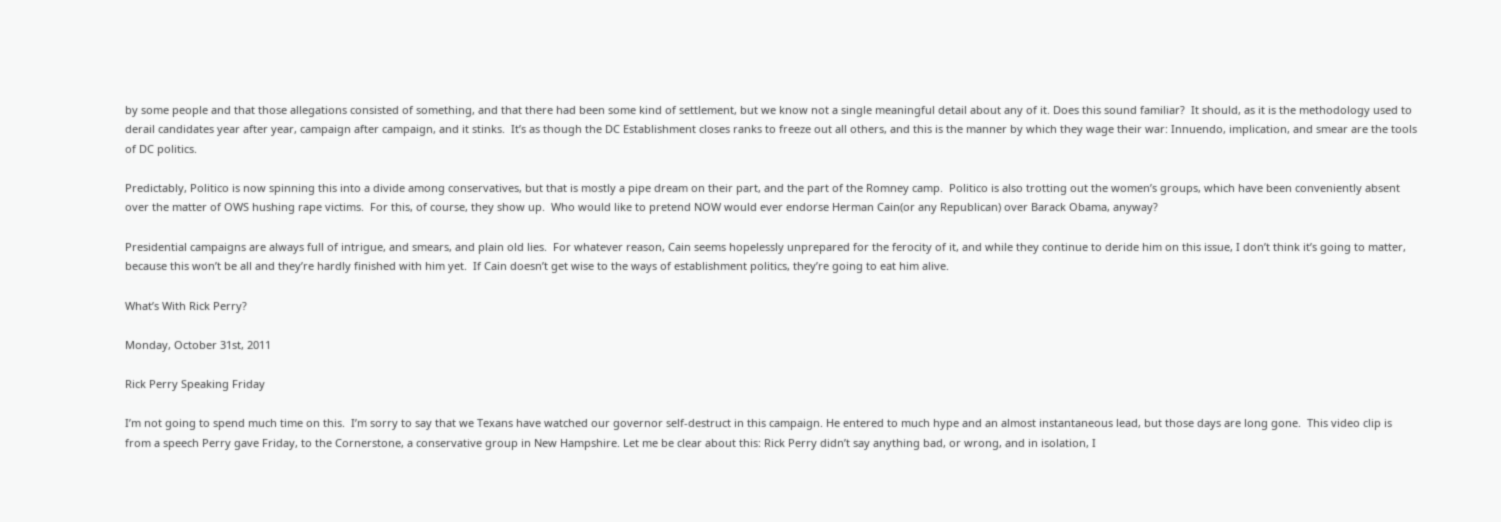by some people and that those allegations consisted of something, and that there had been some kind of settlement, but we know not a single meaningful detail about any of it. Does this sound familiar?  It should, as it is the methodology used to derail candidates year after year, campaign after campaign, and it stinks.  It’s as though the DC Establishment closes ranks to freeze out all others, and this is the manner by which they wage their war: Innuendo, implication, and smear are the tools of DC politics.

Predictably, Politico is now spinning this into a divide among conservatives, but that is mostly a pipe dream on their part, and the part of the Romney camp.  Politico is also trotting out the women’s groups, which have been conveniently absent over the matter of OWS hushing rape victims.  For this, of course, they show up.  Who would like to pretend NOW would ever endorse Herman Cain(or any Republican) over Barack Obama, anyway?

Presidential campaigns are always full of intrigue, and smears, and plain old lies.  For whatever reason, Cain seems hopelessly unprepared for the ferocity of it, and while they continue to deride him on this issue, I don’t think it’s going to matter, because this won’t be all and they’re hardly finished with him yet.  If Cain doesn’t get wise to the ways of establishment politics, they’re going to eat him alive.

What’s With Rick Perry?

Monday, October 31st, 2011

Rick Perry Speaking Friday

I’m not going to spend much time on this.  I’m sorry to say that we Texans have watched our governor self-destruct in this campaign. He entered to much hype and an almost instantaneous lead, but those days are long gone.  This video clip is from a speech Perry gave Friday, to the Cornerstone, a conservative group in New Hampshire. Let me be clear about this: Rick Perry didn’t say anything bad, or wrong, and in isolation, I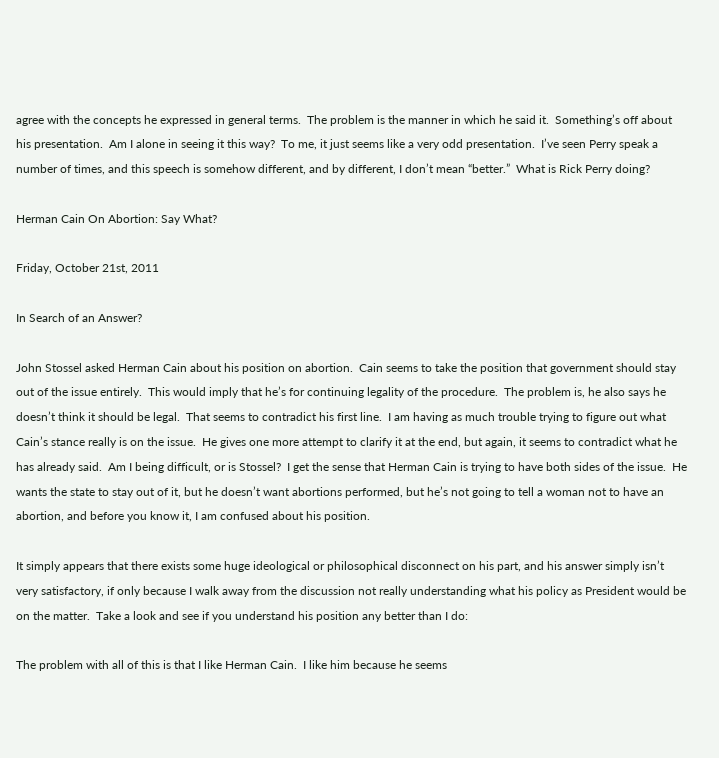agree with the concepts he expressed in general terms.  The problem is the manner in which he said it.  Something’s off about his presentation.  Am I alone in seeing it this way?  To me, it just seems like a very odd presentation.  I’ve seen Perry speak a number of times, and this speech is somehow different, and by different, I don’t mean “better.”  What is Rick Perry doing?

Herman Cain On Abortion: Say What?

Friday, October 21st, 2011

In Search of an Answer?

John Stossel asked Herman Cain about his position on abortion.  Cain seems to take the position that government should stay out of the issue entirely.  This would imply that he’s for continuing legality of the procedure.  The problem is, he also says he doesn’t think it should be legal.  That seems to contradict his first line.  I am having as much trouble trying to figure out what Cain’s stance really is on the issue.  He gives one more attempt to clarify it at the end, but again, it seems to contradict what he has already said.  Am I being difficult, or is Stossel?  I get the sense that Herman Cain is trying to have both sides of the issue.  He wants the state to stay out of it, but he doesn’t want abortions performed, but he’s not going to tell a woman not to have an abortion, and before you know it, I am confused about his position.

It simply appears that there exists some huge ideological or philosophical disconnect on his part, and his answer simply isn’t very satisfactory, if only because I walk away from the discussion not really understanding what his policy as President would be on the matter.  Take a look and see if you understand his position any better than I do:

The problem with all of this is that I like Herman Cain.  I like him because he seems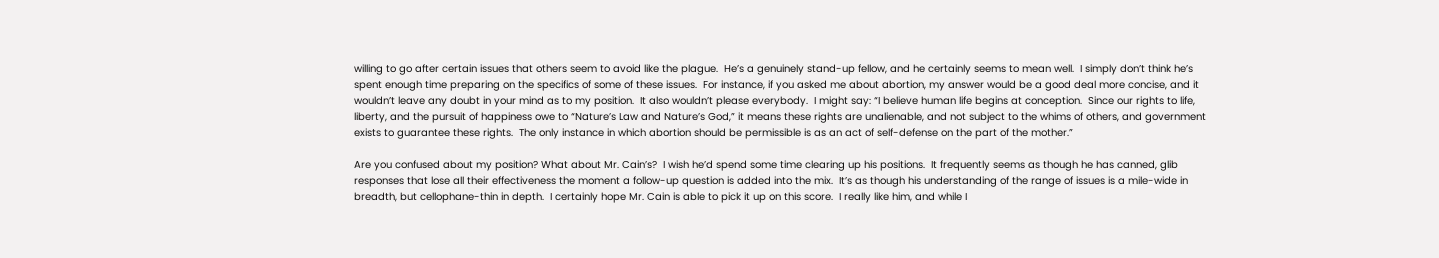willing to go after certain issues that others seem to avoid like the plague.  He’s a genuinely stand-up fellow, and he certainly seems to mean well.  I simply don’t think he’s spent enough time preparing on the specifics of some of these issues.  For instance, if you asked me about abortion, my answer would be a good deal more concise, and it wouldn’t leave any doubt in your mind as to my position.  It also wouldn’t please everybody.  I might say: “I believe human life begins at conception.  Since our rights to life, liberty, and the pursuit of happiness owe to “Nature’s Law and Nature’s God,” it means these rights are unalienable, and not subject to the whims of others, and government exists to guarantee these rights.  The only instance in which abortion should be permissible is as an act of self-defense on the part of the mother.”

Are you confused about my position? What about Mr. Cain’s?  I wish he’d spend some time clearing up his positions.  It frequently seems as though he has canned, glib responses that lose all their effectiveness the moment a follow-up question is added into the mix.  It’s as though his understanding of the range of issues is a mile-wide in breadth, but cellophane-thin in depth.  I certainly hope Mr. Cain is able to pick it up on this score.  I really like him, and while I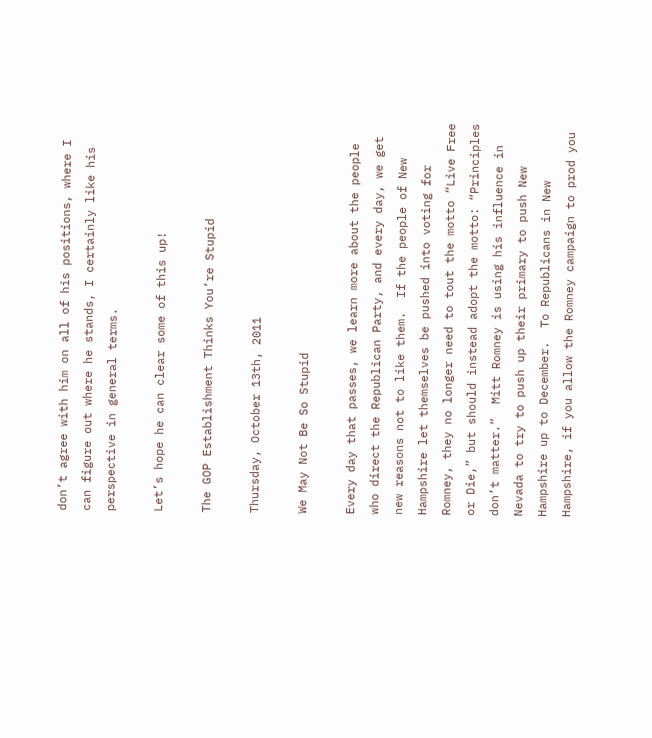don’t agree with him on all of his positions, where I can figure out where he stands, I certainly like his perspective in general terms.

Let’s hope he can clear some of this up!

The GOP Establishment Thinks You’re Stupid

Thursday, October 13th, 2011

We May Not Be So Stupid

Every day that passes, we learn more about the people who direct the Republican Party, and every day, we get new reasons not to like them.  If the people of New Hampshire let themselves be pushed into voting for Romney, they no longer need to tout the motto “Live Free or Die,” but should instead adopt the motto: “Principles don’t matter.”  Mitt Romney is using his influence in Nevada to try to push up their primary to push New Hampshire up to December.  To Republicans in New Hampshire, if you allow the Romney campaign to prod you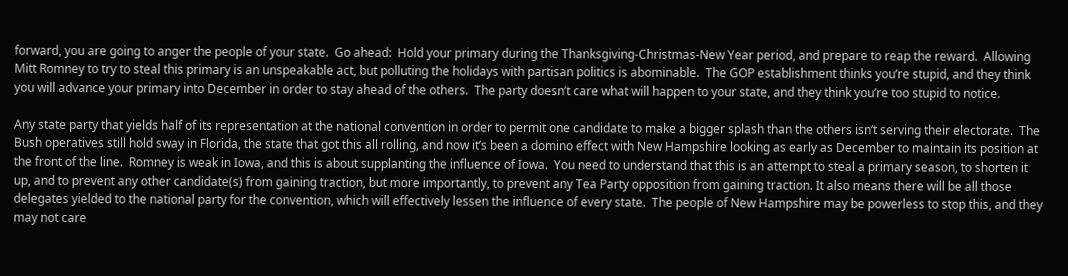forward, you are going to anger the people of your state.  Go ahead:  Hold your primary during the Thanksgiving-Christmas-New Year period, and prepare to reap the reward.  Allowing Mitt Romney to try to steal this primary is an unspeakable act, but polluting the holidays with partisan politics is abominable.  The GOP establishment thinks you’re stupid, and they think you will advance your primary into December in order to stay ahead of the others.  The party doesn’t care what will happen to your state, and they think you’re too stupid to notice.

Any state party that yields half of its representation at the national convention in order to permit one candidate to make a bigger splash than the others isn’t serving their electorate.  The Bush operatives still hold sway in Florida, the state that got this all rolling, and now it’s been a domino effect with New Hampshire looking as early as December to maintain its position at the front of the line.  Romney is weak in Iowa, and this is about supplanting the influence of Iowa.  You need to understand that this is an attempt to steal a primary season, to shorten it up, and to prevent any other candidate(s) from gaining traction, but more importantly, to prevent any Tea Party opposition from gaining traction. It also means there will be all those delegates yielded to the national party for the convention, which will effectively lessen the influence of every state.  The people of New Hampshire may be powerless to stop this, and they may not care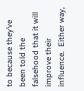to because they’ve been told the falsehood that it will improve their influence.  Either way,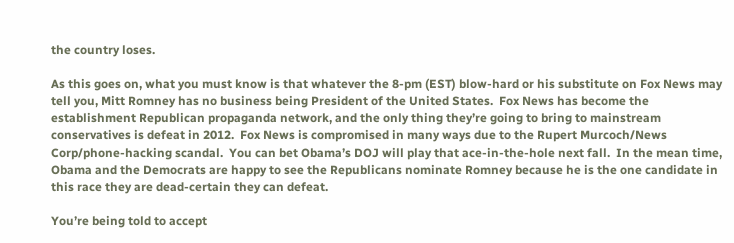the country loses.

As this goes on, what you must know is that whatever the 8-pm (EST) blow-hard or his substitute on Fox News may tell you, Mitt Romney has no business being President of the United States.  Fox News has become the establishment Republican propaganda network, and the only thing they’re going to bring to mainstream conservatives is defeat in 2012.  Fox News is compromised in many ways due to the Rupert Murcoch/News Corp/phone-hacking scandal.  You can bet Obama’s DOJ will play that ace-in-the-hole next fall.  In the mean time, Obama and the Democrats are happy to see the Republicans nominate Romney because he is the one candidate in this race they are dead-certain they can defeat.

You’re being told to accept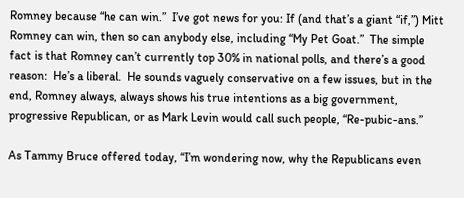Romney because “he can win.”  I’ve got news for you: If (and that’s a giant “if,”) Mitt Romney can win, then so can anybody else, including “My Pet Goat.”  The simple fact is that Romney can’t currently top 30% in national polls, and there’s a good reason:  He’s a liberal.  He sounds vaguely conservative on a few issues, but in the end, Romney always, always shows his true intentions as a big government, progressive Republican, or as Mark Levin would call such people, “Re-pubic-ans.”

As Tammy Bruce offered today, “I’m wondering now, why the Republicans even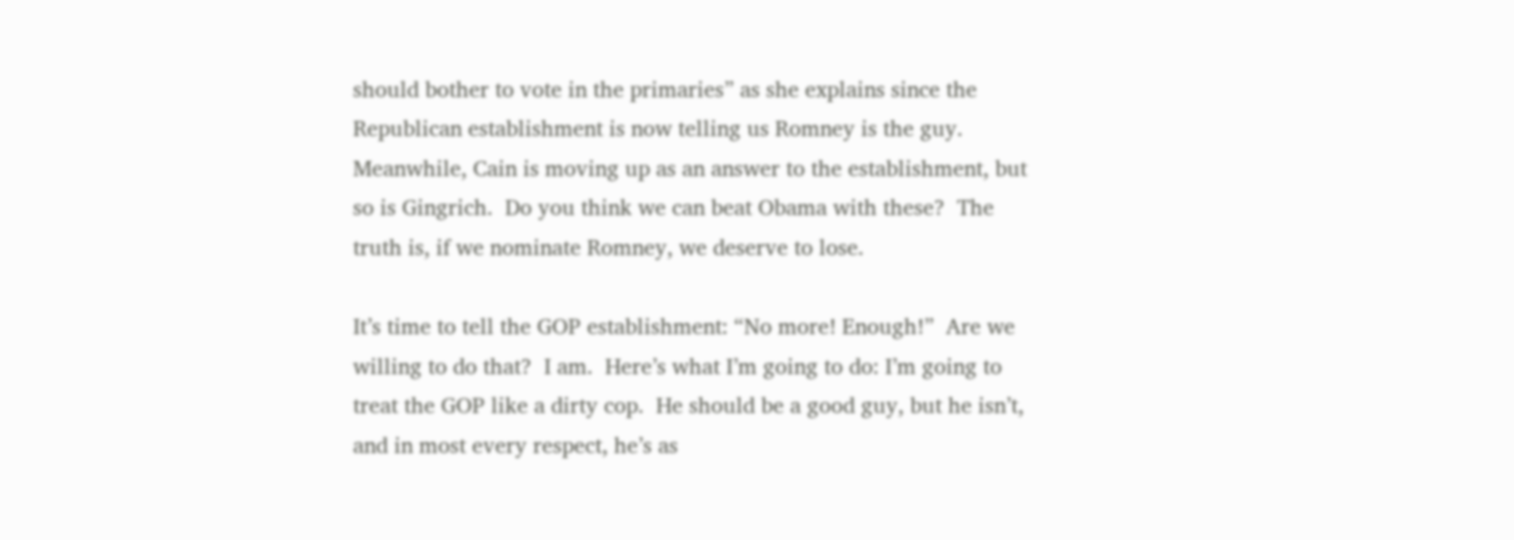should bother to vote in the primaries” as she explains since the Republican establishment is now telling us Romney is the guy.  Meanwhile, Cain is moving up as an answer to the establishment, but so is Gingrich.  Do you think we can beat Obama with these?  The truth is, if we nominate Romney, we deserve to lose.

It’s time to tell the GOP establishment: “No more! Enough!”  Are we willing to do that?  I am.  Here’s what I’m going to do: I’m going to treat the GOP like a dirty cop.  He should be a good guy, but he isn’t, and in most every respect, he’s as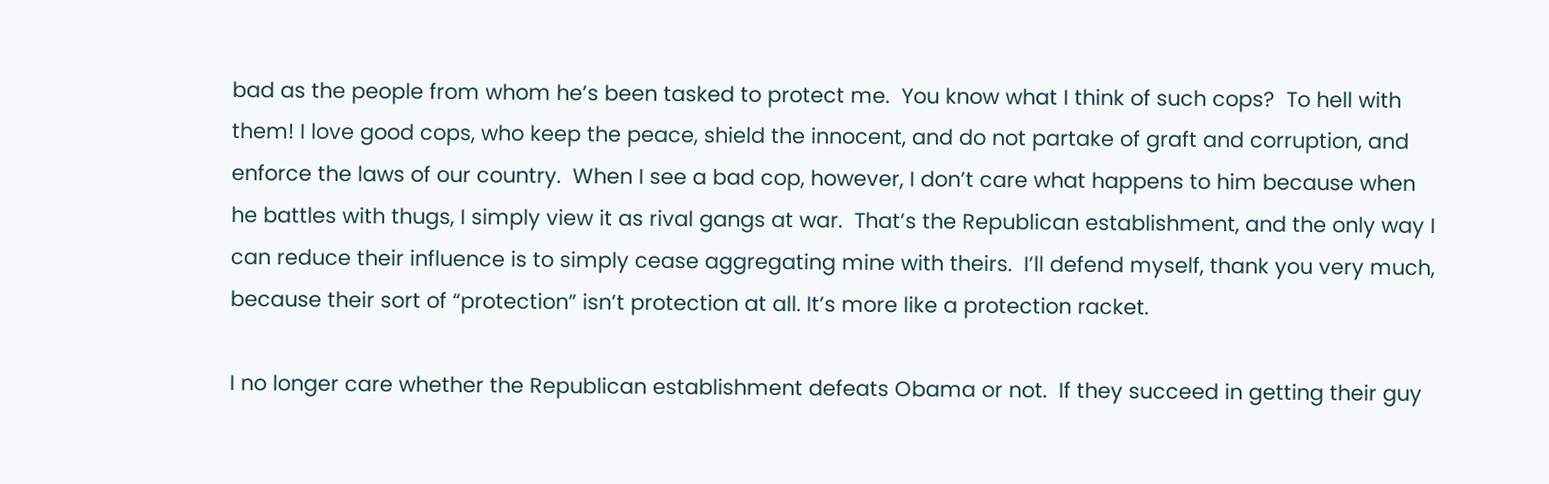bad as the people from whom he’s been tasked to protect me.  You know what I think of such cops?  To hell with them! I love good cops, who keep the peace, shield the innocent, and do not partake of graft and corruption, and enforce the laws of our country.  When I see a bad cop, however, I don’t care what happens to him because when he battles with thugs, I simply view it as rival gangs at war.  That’s the Republican establishment, and the only way I can reduce their influence is to simply cease aggregating mine with theirs.  I’ll defend myself, thank you very much, because their sort of “protection” isn’t protection at all. It’s more like a protection racket.

I no longer care whether the Republican establishment defeats Obama or not.  If they succeed in getting their guy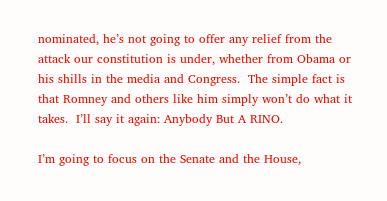nominated, he’s not going to offer any relief from the attack our constitution is under, whether from Obama or his shills in the media and Congress.  The simple fact is that Romney and others like him simply won’t do what it takes.  I’ll say it again: Anybody But A RINO.

I’m going to focus on the Senate and the House,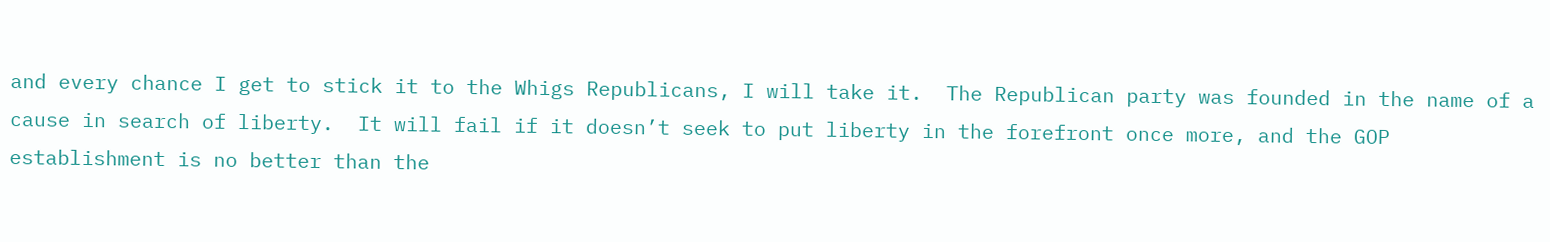and every chance I get to stick it to the Whigs Republicans, I will take it.  The Republican party was founded in the name of a cause in search of liberty.  It will fail if it doesn’t seek to put liberty in the forefront once more, and the GOP establishment is no better than the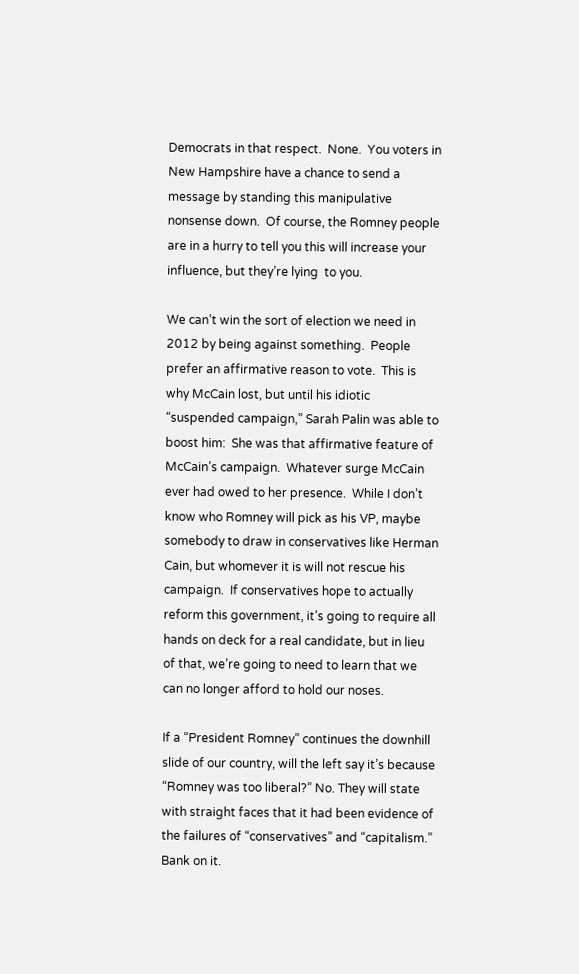Democrats in that respect.  None.  You voters in New Hampshire have a chance to send a message by standing this manipulative nonsense down.  Of course, the Romney people are in a hurry to tell you this will increase your influence, but they’re lying  to you.

We can’t win the sort of election we need in 2012 by being against something.  People prefer an affirmative reason to vote.  This is why McCain lost, but until his idiotic “suspended campaign,” Sarah Palin was able to boost him:  She was that affirmative feature of McCain’s campaign.  Whatever surge McCain ever had owed to her presence.  While I don’t know who Romney will pick as his VP, maybe somebody to draw in conservatives like Herman Cain, but whomever it is will not rescue his campaign.  If conservatives hope to actually reform this government, it’s going to require all  hands on deck for a real candidate, but in lieu of that, we’re going to need to learn that we can no longer afford to hold our noses.

If a “President Romney” continues the downhill slide of our country, will the left say it’s because “Romney was too liberal?” No. They will state with straight faces that it had been evidence of the failures of “conservatives” and “capitalism.”  Bank on it.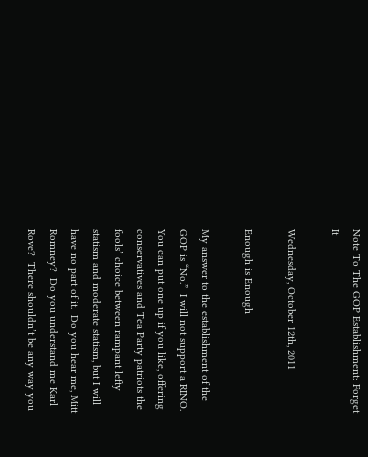Note To The GOP Establishment: Forget It

Wednesday, October 12th, 2011

Enough is Enough

My answer to the establishment of the GOP is “No.”  I will not support a RINO.  You can put one up if you like, offering conservatives and Tea Party patriots the fools’ choice between rampant lefty statism and moderate statism, but I will have no part of it.  Do you hear me, Mitt Romney?  Do you understand me Karl Rove?  There shouldn’t be any way you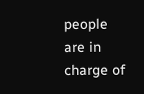people are in charge of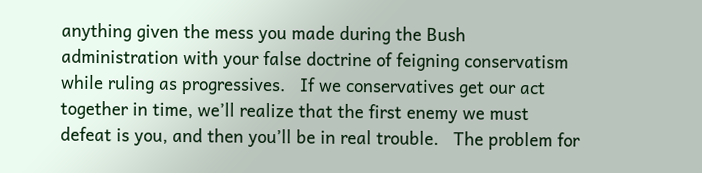anything given the mess you made during the Bush administration with your false doctrine of feigning conservatism while ruling as progressives.   If we conservatives get our act together in time, we’ll realize that the first enemy we must defeat is you, and then you’ll be in real trouble.   The problem for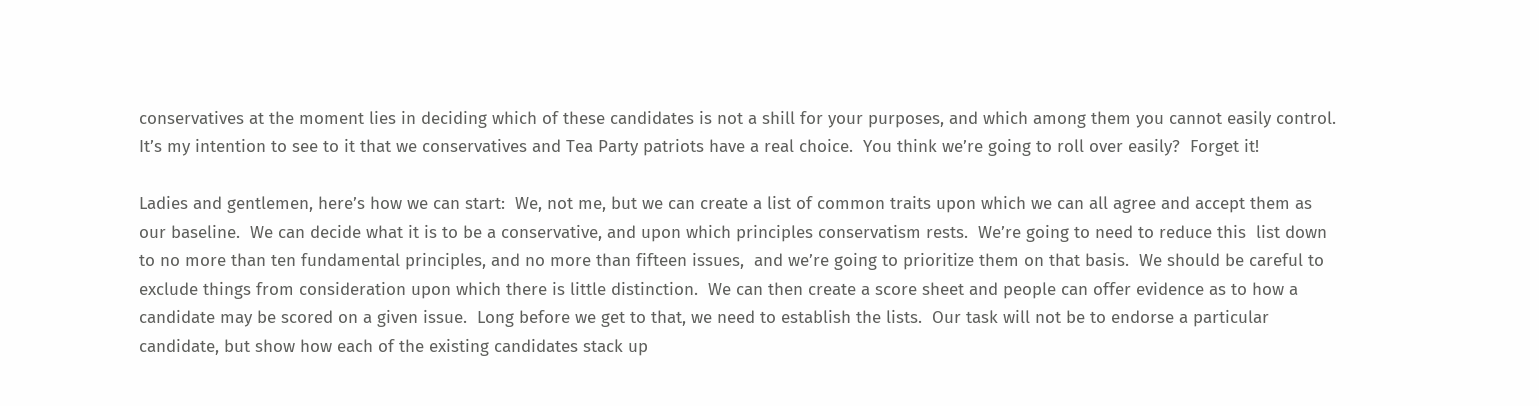conservatives at the moment lies in deciding which of these candidates is not a shill for your purposes, and which among them you cannot easily control.  It’s my intention to see to it that we conservatives and Tea Party patriots have a real choice.  You think we’re going to roll over easily?  Forget it!

Ladies and gentlemen, here’s how we can start:  We, not me, but we can create a list of common traits upon which we can all agree and accept them as our baseline.  We can decide what it is to be a conservative, and upon which principles conservatism rests.  We’re going to need to reduce this  list down to no more than ten fundamental principles, and no more than fifteen issues,  and we’re going to prioritize them on that basis.  We should be careful to exclude things from consideration upon which there is little distinction.  We can then create a score sheet and people can offer evidence as to how a candidate may be scored on a given issue.  Long before we get to that, we need to establish the lists.  Our task will not be to endorse a particular candidate, but show how each of the existing candidates stack up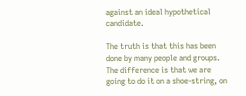against an ideal hypothetical candidate.

The truth is that this has been done by many people and groups.  The difference is that we are going to do it on a shoe-string, on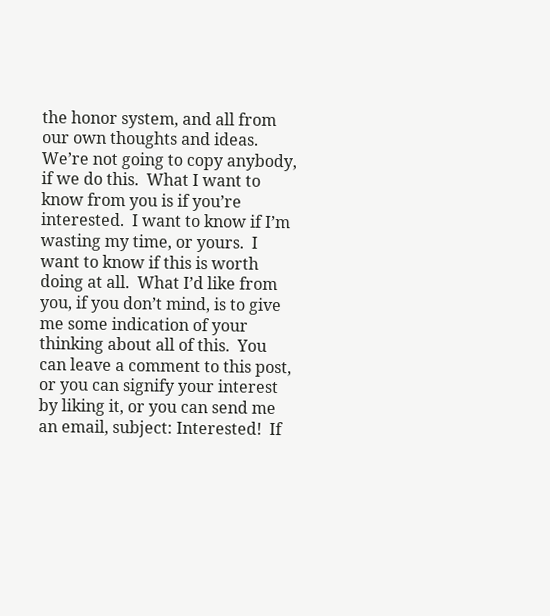the honor system, and all from our own thoughts and ideas.  We’re not going to copy anybody, if we do this.  What I want to know from you is if you’re interested.  I want to know if I’m wasting my time, or yours.  I want to know if this is worth doing at all.  What I’d like from you, if you don’t mind, is to give me some indication of your thinking about all of this.  You can leave a comment to this post, or you can signify your interest by liking it, or you can send me an email, subject: Interested!  If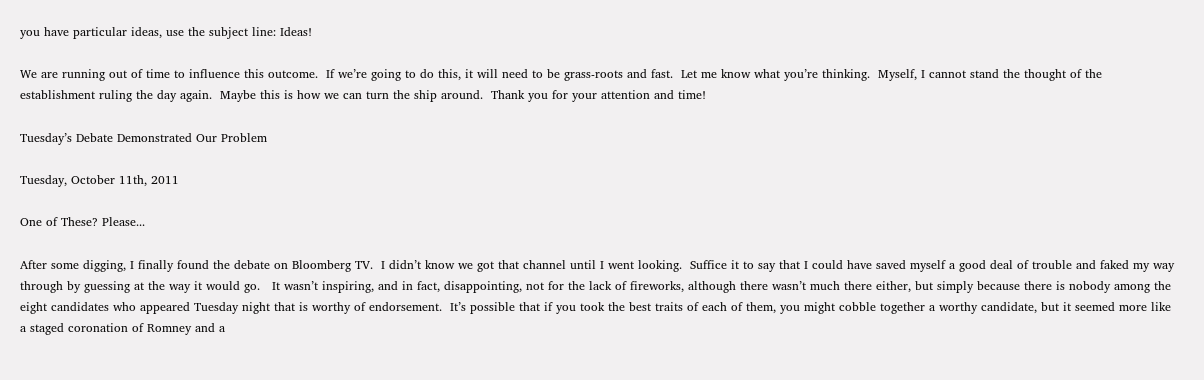you have particular ideas, use the subject line: Ideas!

We are running out of time to influence this outcome.  If we’re going to do this, it will need to be grass-roots and fast.  Let me know what you’re thinking.  Myself, I cannot stand the thought of the establishment ruling the day again.  Maybe this is how we can turn the ship around.  Thank you for your attention and time!

Tuesday’s Debate Demonstrated Our Problem

Tuesday, October 11th, 2011

One of These? Please...

After some digging, I finally found the debate on Bloomberg TV.  I didn’t know we got that channel until I went looking.  Suffice it to say that I could have saved myself a good deal of trouble and faked my way through by guessing at the way it would go.   It wasn’t inspiring, and in fact, disappointing, not for the lack of fireworks, although there wasn’t much there either, but simply because there is nobody among the eight candidates who appeared Tuesday night that is worthy of endorsement.  It’s possible that if you took the best traits of each of them, you might cobble together a worthy candidate, but it seemed more like a staged coronation of Romney and a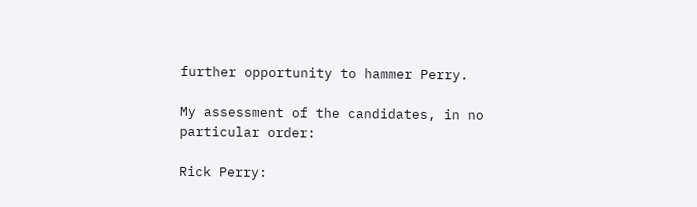further opportunity to hammer Perry.

My assessment of the candidates, in no particular order:

Rick Perry: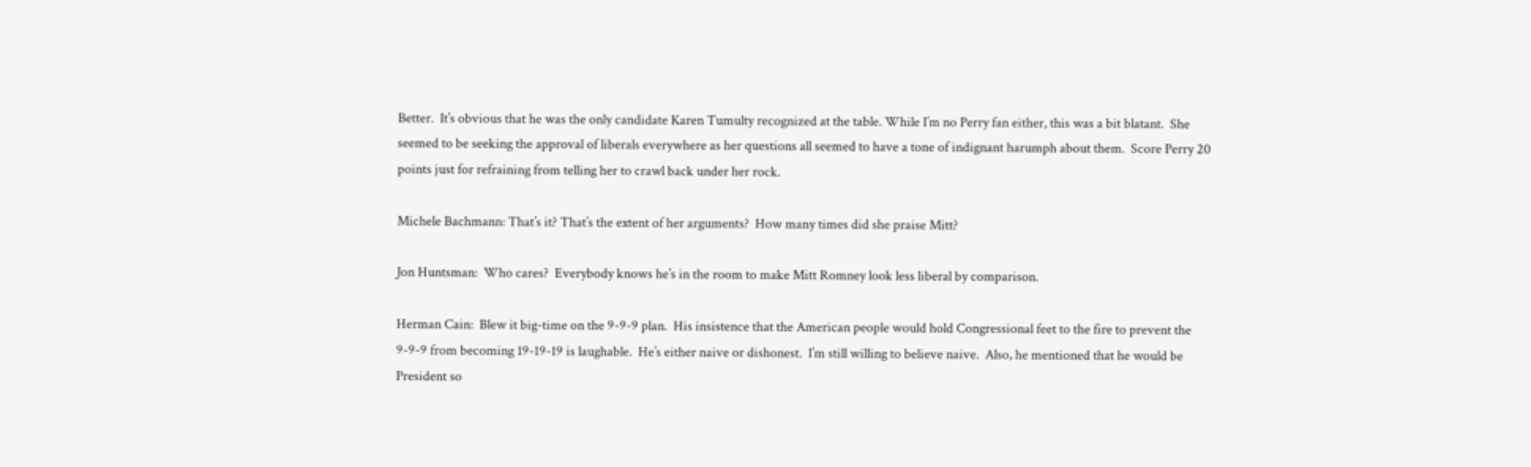Better.  It’s obvious that he was the only candidate Karen Tumulty recognized at the table. While I’m no Perry fan either, this was a bit blatant.  She seemed to be seeking the approval of liberals everywhere as her questions all seemed to have a tone of indignant harumph about them.  Score Perry 20 points just for refraining from telling her to crawl back under her rock.

Michele Bachmann: That’s it? That’s the extent of her arguments?  How many times did she praise Mitt?

Jon Huntsman:  Who cares?  Everybody knows he’s in the room to make Mitt Romney look less liberal by comparison.

Herman Cain:  Blew it big-time on the 9-9-9 plan.  His insistence that the American people would hold Congressional feet to the fire to prevent the 9-9-9 from becoming 19-19-19 is laughable.  He’s either naive or dishonest.  I’m still willing to believe naive.  Also, he mentioned that he would be President so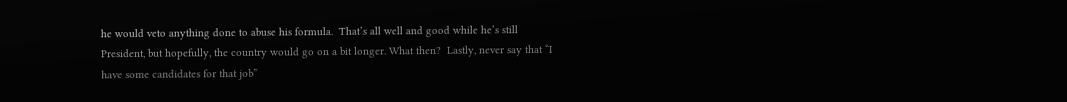he would veto anything done to abuse his formula.  That’s all well and good while he’s still President, but hopefully, the country would go on a bit longer. What then?  Lastly, never say that “I have some candidates for that job”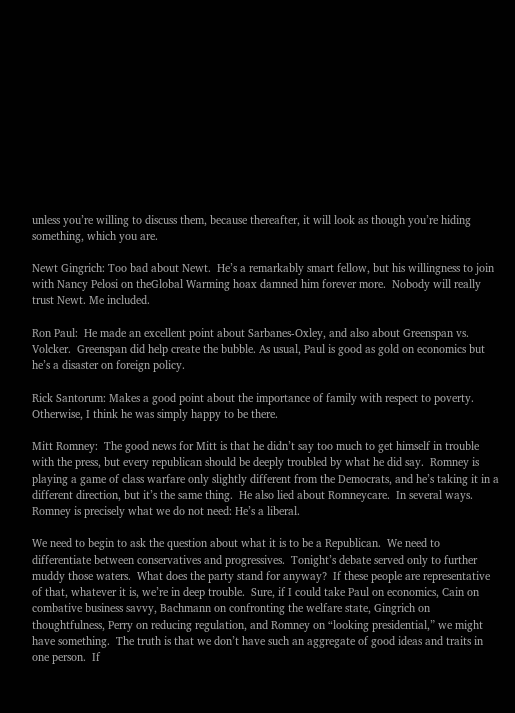unless you’re willing to discuss them, because thereafter, it will look as though you’re hiding something, which you are.

Newt Gingrich: Too bad about Newt.  He’s a remarkably smart fellow, but his willingness to join with Nancy Pelosi on theGlobal Warming hoax damned him forever more.  Nobody will really trust Newt. Me included.

Ron Paul:  He made an excellent point about Sarbanes-Oxley, and also about Greenspan vs. Volcker.  Greenspan did help create the bubble. As usual, Paul is good as gold on economics but he’s a disaster on foreign policy.

Rick Santorum: Makes a good point about the importance of family with respect to poverty.  Otherwise, I think he was simply happy to be there.

Mitt Romney:  The good news for Mitt is that he didn’t say too much to get himself in trouble with the press, but every republican should be deeply troubled by what he did say.  Romney is playing a game of class warfare only slightly different from the Democrats, and he’s taking it in a different direction, but it’s the same thing.  He also lied about Romneycare.  In several ways.  Romney is precisely what we do not need: He’s a liberal.

We need to begin to ask the question about what it is to be a Republican.  We need to differentiate between conservatives and progressives.  Tonight’s debate served only to further muddy those waters.  What does the party stand for anyway?  If these people are representative of that, whatever it is, we’re in deep trouble.  Sure, if I could take Paul on economics, Cain on combative business savvy, Bachmann on confronting the welfare state, Gingrich on thoughtfulness, Perry on reducing regulation, and Romney on “looking presidential,” we might have something.  The truth is that we don’t have such an aggregate of good ideas and traits in one person.  If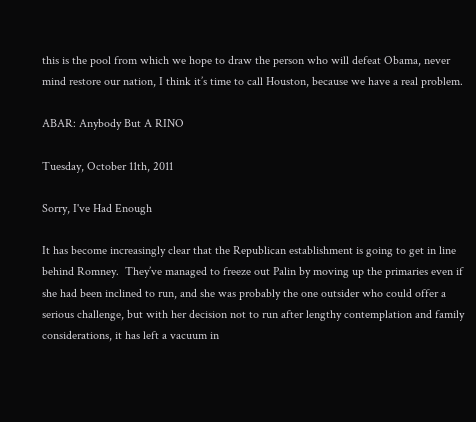this is the pool from which we hope to draw the person who will defeat Obama, never mind restore our nation, I think it’s time to call Houston, because we have a real problem.

ABAR: Anybody But A RINO

Tuesday, October 11th, 2011

Sorry, I've Had Enough

It has become increasingly clear that the Republican establishment is going to get in line behind Romney.  They’ve managed to freeze out Palin by moving up the primaries even if she had been inclined to run, and she was probably the one outsider who could offer a serious challenge, but with her decision not to run after lengthy contemplation and family considerations, it has left a vacuum in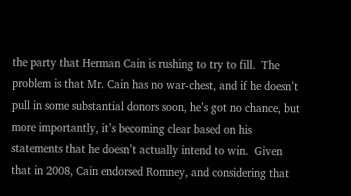the party that Herman Cain is rushing to try to fill.  The problem is that Mr. Cain has no war-chest, and if he doesn’t pull in some substantial donors soon, he’s got no chance, but more importantly, it’s becoming clear based on his statements that he doesn’t actually intend to win.  Given that in 2008, Cain endorsed Romney, and considering that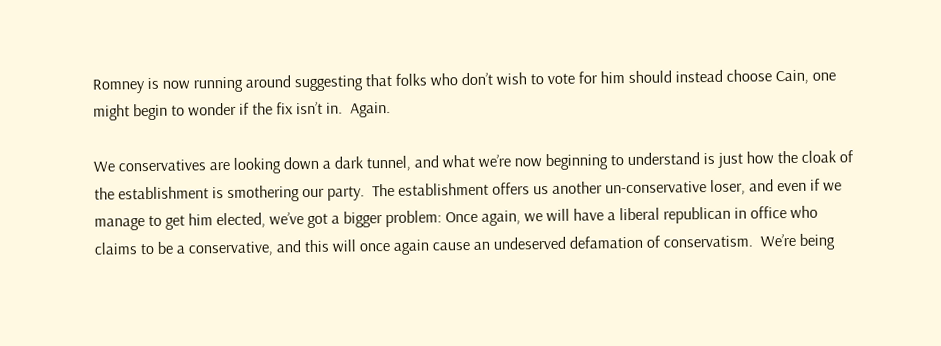Romney is now running around suggesting that folks who don’t wish to vote for him should instead choose Cain, one might begin to wonder if the fix isn’t in.  Again.

We conservatives are looking down a dark tunnel, and what we’re now beginning to understand is just how the cloak of the establishment is smothering our party.  The establishment offers us another un-conservative loser, and even if we manage to get him elected, we’ve got a bigger problem: Once again, we will have a liberal republican in office who claims to be a conservative, and this will once again cause an undeserved defamation of conservatism.  We’re being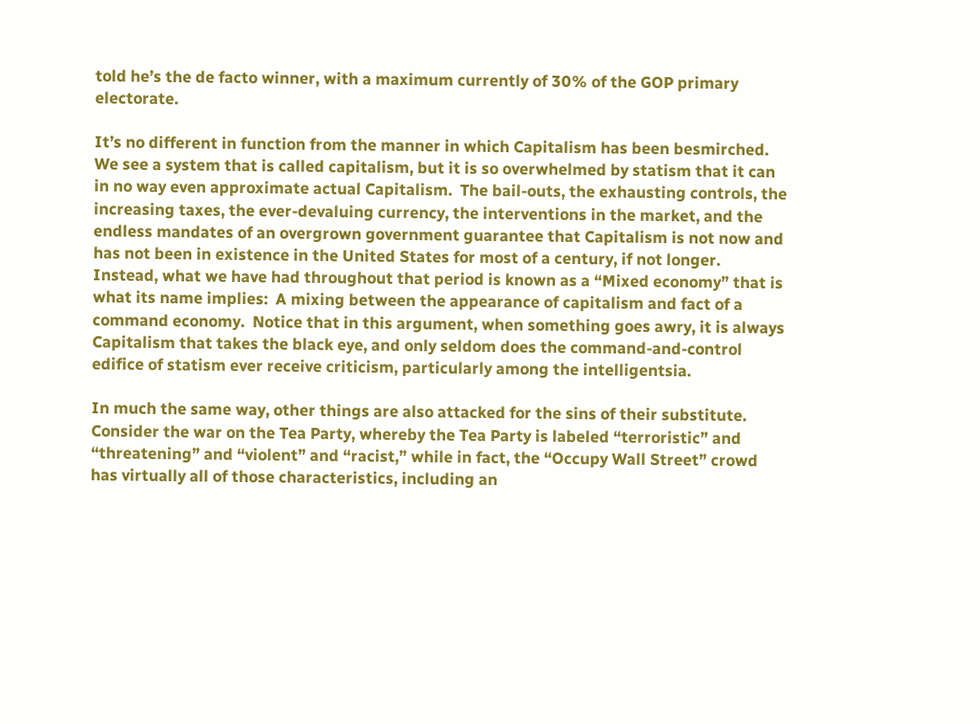told he’s the de facto winner, with a maximum currently of 30% of the GOP primary electorate.

It’s no different in function from the manner in which Capitalism has been besmirched.  We see a system that is called capitalism, but it is so overwhelmed by statism that it can in no way even approximate actual Capitalism.  The bail-outs, the exhausting controls, the increasing taxes, the ever-devaluing currency, the interventions in the market, and the endless mandates of an overgrown government guarantee that Capitalism is not now and has not been in existence in the United States for most of a century, if not longer.  Instead, what we have had throughout that period is known as a “Mixed economy” that is what its name implies:  A mixing between the appearance of capitalism and fact of a command economy.  Notice that in this argument, when something goes awry, it is always Capitalism that takes the black eye, and only seldom does the command-and-control edifice of statism ever receive criticism, particularly among the intelligentsia.

In much the same way, other things are also attacked for the sins of their substitute.  Consider the war on the Tea Party, whereby the Tea Party is labeled “terroristic” and “threatening” and “violent” and “racist,” while in fact, the “Occupy Wall Street” crowd has virtually all of those characteristics, including an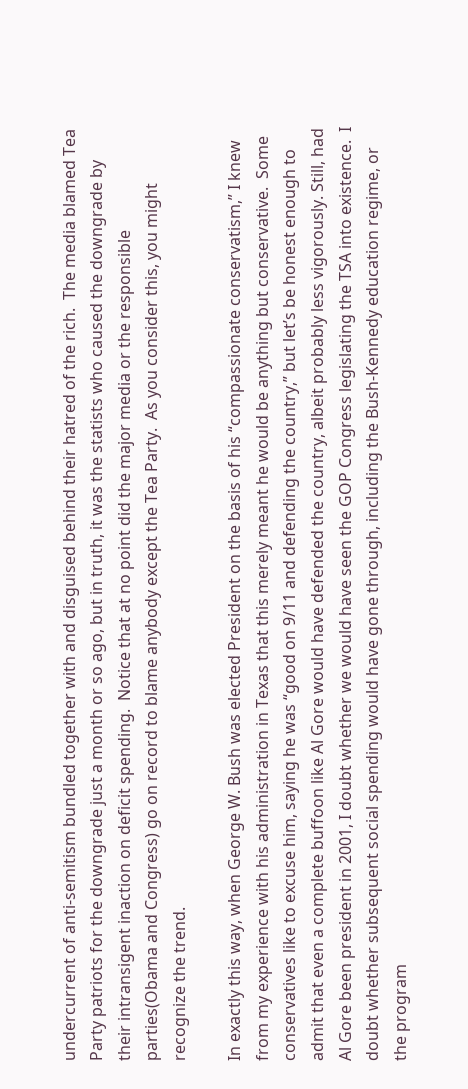undercurrent of anti-semitism bundled together with and disguised behind their hatred of the rich.  The media blamed Tea Party patriots for the downgrade just a month or so ago, but in truth, it was the statists who caused the downgrade by their intransigent inaction on deficit spending.  Notice that at no point did the major media or the responsible parties(Obama and Congress) go on record to blame anybody except the Tea Party.  As you consider this, you might recognize the trend.

In exactly this way, when George W. Bush was elected President on the basis of his “compassionate conservatism,” I knew from my experience with his administration in Texas that this merely meant he would be anything but conservative.  Some conservatives like to excuse him, saying he was “good on 9/11 and defending the country,” but let’s be honest enough to admit that even a complete buffoon like Al Gore would have defended the country, albeit probably less vigorously. Still, had Al Gore been president in 2001, I doubt whether we would have seen the GOP Congress legislating the TSA into existence.  I doubt whether subsequent social spending would have gone through, including the Bush-Kennedy education regime, or the program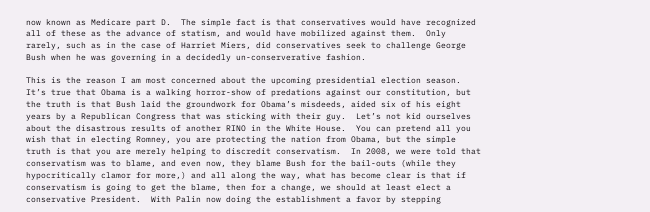now known as Medicare part D.  The simple fact is that conservatives would have recognized all of these as the advance of statism, and would have mobilized against them.  Only rarely, such as in the case of Harriet Miers, did conservatives seek to challenge George Bush when he was governing in a decidedly un-conserverative fashion.

This is the reason I am most concerned about the upcoming presidential election season.  It’s true that Obama is a walking horror-show of predations against our constitution, but the truth is that Bush laid the groundwork for Obama’s misdeeds, aided six of his eight years by a Republican Congress that was sticking with their guy.  Let’s not kid ourselves about the disastrous results of another RINO in the White House.  You can pretend all you wish that in electing Romney, you are protecting the nation from Obama, but the simple truth is that you are merely helping to discredit conservatism.  In 2008, we were told that conservatism was to blame, and even now, they blame Bush for the bail-outs (while they hypocritically clamor for more,) and all along the way, what has become clear is that if conservatism is going to get the blame, then for a change, we should at least elect a conservative President.  With Palin now doing the establishment a favor by stepping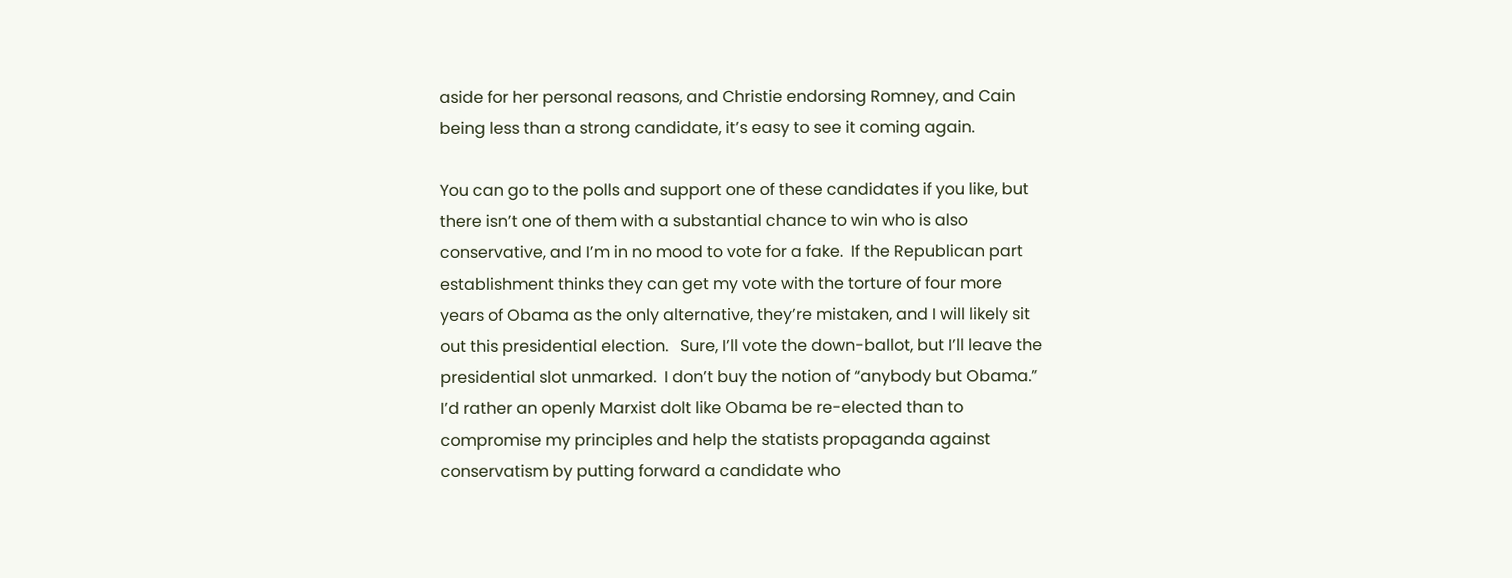aside for her personal reasons, and Christie endorsing Romney, and Cain being less than a strong candidate, it’s easy to see it coming again.

You can go to the polls and support one of these candidates if you like, but there isn’t one of them with a substantial chance to win who is also conservative, and I’m in no mood to vote for a fake.  If the Republican part establishment thinks they can get my vote with the torture of four more years of Obama as the only alternative, they’re mistaken, and I will likely sit out this presidential election.   Sure, I’ll vote the down-ballot, but I’ll leave the presidential slot unmarked.  I don’t buy the notion of “anybody but Obama.”  I’d rather an openly Marxist dolt like Obama be re-elected than to compromise my principles and help the statists propaganda against conservatism by putting forward a candidate who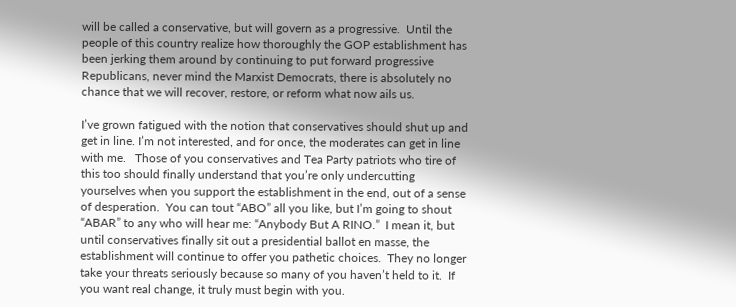will be called a conservative, but will govern as a progressive.  Until the people of this country realize how thoroughly the GOP establishment has been jerking them around by continuing to put forward progressive Republicans, never mind the Marxist Democrats, there is absolutely no chance that we will recover, restore, or reform what now ails us.

I’ve grown fatigued with the notion that conservatives should shut up and get in line. I’m not interested, and for once, the moderates can get in line with me.   Those of you conservatives and Tea Party patriots who tire of this too should finally understand that you’re only undercutting yourselves when you support the establishment in the end, out of a sense of desperation.  You can tout “ABO” all you like, but I’m going to shout “ABAR” to any who will hear me: “Anybody But A RINO.”  I mean it, but until conservatives finally sit out a presidential ballot en masse, the establishment will continue to offer you pathetic choices.  They no longer take your threats seriously because so many of you haven’t held to it.  If you want real change, it truly must begin with you.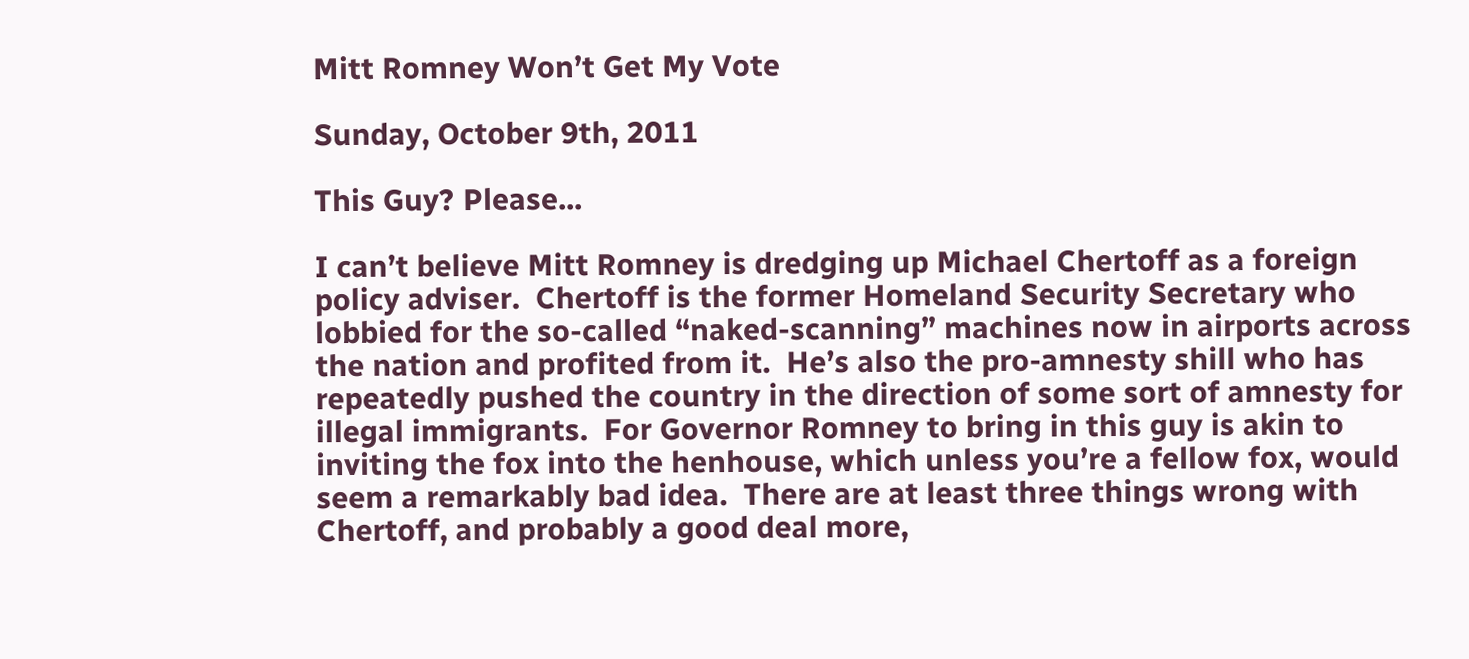Mitt Romney Won’t Get My Vote

Sunday, October 9th, 2011

This Guy? Please...

I can’t believe Mitt Romney is dredging up Michael Chertoff as a foreign policy adviser.  Chertoff is the former Homeland Security Secretary who lobbied for the so-called “naked-scanning” machines now in airports across the nation and profited from it.  He’s also the pro-amnesty shill who has repeatedly pushed the country in the direction of some sort of amnesty for illegal immigrants.  For Governor Romney to bring in this guy is akin to inviting the fox into the henhouse, which unless you’re a fellow fox, would seem a remarkably bad idea.  There are at least three things wrong with Chertoff, and probably a good deal more,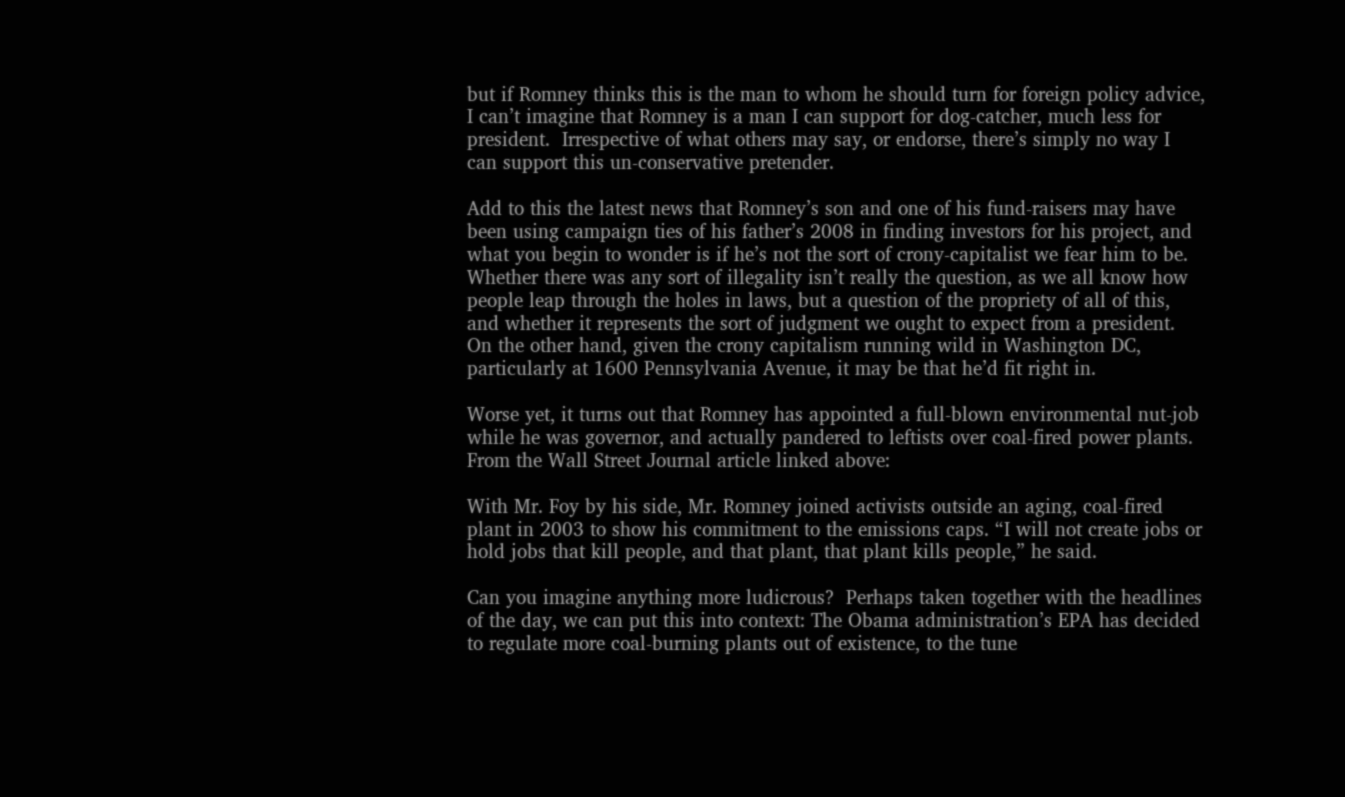but if Romney thinks this is the man to whom he should turn for foreign policy advice, I can’t imagine that Romney is a man I can support for dog-catcher, much less for president.  Irrespective of what others may say, or endorse, there’s simply no way I can support this un-conservative pretender.

Add to this the latest news that Romney’s son and one of his fund-raisers may have been using campaign ties of his father’s 2008 in finding investors for his project, and what you begin to wonder is if he’s not the sort of crony-capitalist we fear him to be.  Whether there was any sort of illegality isn’t really the question, as we all know how people leap through the holes in laws, but a question of the propriety of all of this, and whether it represents the sort of judgment we ought to expect from a president.  On the other hand, given the crony capitalism running wild in Washington DC, particularly at 1600 Pennsylvania Avenue, it may be that he’d fit right in.

Worse yet, it turns out that Romney has appointed a full-blown environmental nut-job while he was governor, and actually pandered to leftists over coal-fired power plants.  From the Wall Street Journal article linked above:

With Mr. Foy by his side, Mr. Romney joined activists outside an aging, coal-fired plant in 2003 to show his commitment to the emissions caps. “I will not create jobs or hold jobs that kill people, and that plant, that plant kills people,” he said.

Can you imagine anything more ludicrous?  Perhaps taken together with the headlines of the day, we can put this into context: The Obama administration’s EPA has decided to regulate more coal-burning plants out of existence, to the tune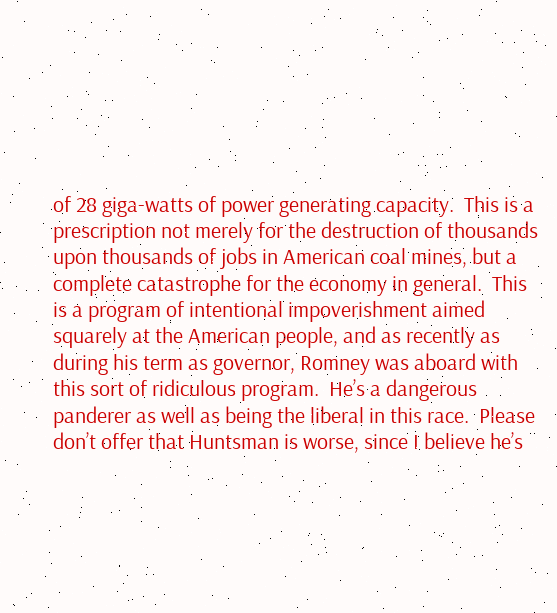of 28 giga-watts of power generating capacity.  This is a prescription not merely for the destruction of thousands upon thousands of jobs in American coal mines, but a complete catastrophe for the economy in general.  This is a program of intentional impoverishment aimed squarely at the American people, and as recently as during his term as governor, Romney was aboard with this sort of ridiculous program.  He’s a dangerous panderer as well as being the liberal in this race.  Please don’t offer that Huntsman is worse, since I believe he’s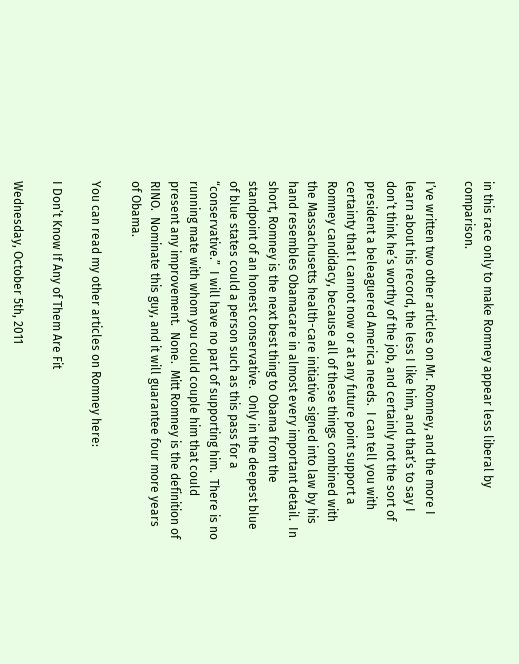in this race only to make Romney appear less liberal by comparison.

I’ve written two other articles on Mr. Romney, and the more I learn about his record, the less I like him, and that’s to say I don’t think he’s worthy of the job, and certainly not the sort of president a beleaguered America needs.  I can tell you with certainty that I cannot now or at any future point support a Romney candidacy, because all of these things combined with the Massachusetts health-care initiative signed into law by his hand resembles Obamacare in almost every important detail.  In short, Romney is the next best thing to Obama from the standpoint of an honest conservative.  Only in the deepest blue of blue states could a person such as this pass for a “conservative.”  I will have no part of supporting him.  There is no running mate with whom you could couple him that could present any improvement.  None.  Mitt Romney is the definition of RINO.  Nominate this guy, and it will guarantee four more years of Obama.

You can read my other articles on Romney here:

I Don’t Know If Any of Them Are Fit

Wednesday, October 5th, 2011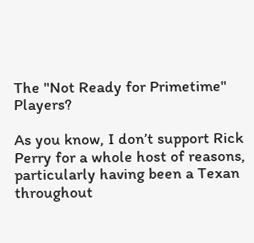The "Not Ready for Primetime" Players?

As you know, I don’t support Rick Perry for a whole host of reasons, particularly having been a Texan throughout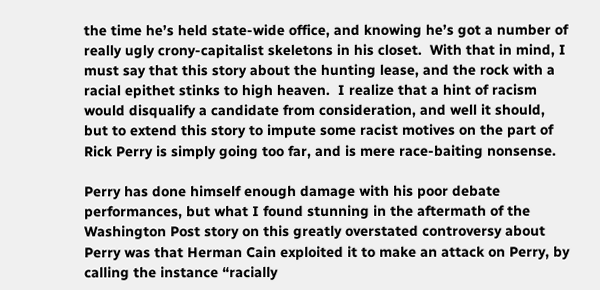the time he’s held state-wide office, and knowing he’s got a number of really ugly crony-capitalist skeletons in his closet.  With that in mind, I must say that this story about the hunting lease, and the rock with a racial epithet stinks to high heaven.  I realize that a hint of racism would disqualify a candidate from consideration, and well it should, but to extend this story to impute some racist motives on the part of Rick Perry is simply going too far, and is mere race-baiting nonsense.

Perry has done himself enough damage with his poor debate performances, but what I found stunning in the aftermath of the Washington Post story on this greatly overstated controversy about Perry was that Herman Cain exploited it to make an attack on Perry, by calling the instance “racially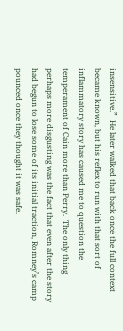insensitive.”  He later walked that back once the full context became known, but his reflex to run with that sort of inflammatory story has caused me to question the temperament of Cain more than Perry.  The only thing perhaps more disgusting was the fact that even after the story had begun to lose some of its initial traction, Romney’s camp pounced once they thought it was safe.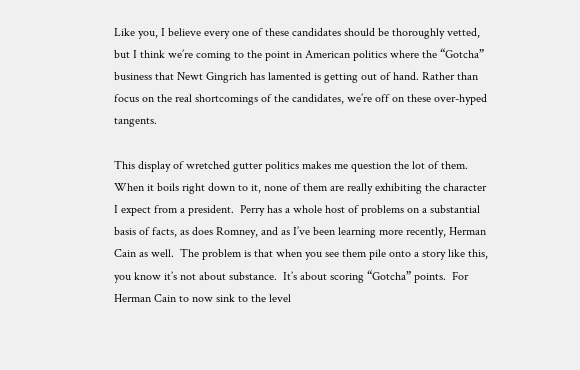Like you, I believe every one of these candidates should be thoroughly vetted, but I think we’re coming to the point in American politics where the “Gotcha” business that Newt Gingrich has lamented is getting out of hand. Rather than focus on the real shortcomings of the candidates, we’re off on these over-hyped tangents.

This display of wretched gutter politics makes me question the lot of them.  When it boils right down to it, none of them are really exhibiting the character I expect from a president.  Perry has a whole host of problems on a substantial basis of facts, as does Romney, and as I’ve been learning more recently, Herman Cain as well.  The problem is that when you see them pile onto a story like this, you know it’s not about substance.  It’s about scoring “Gotcha” points.  For Herman Cain to now sink to the level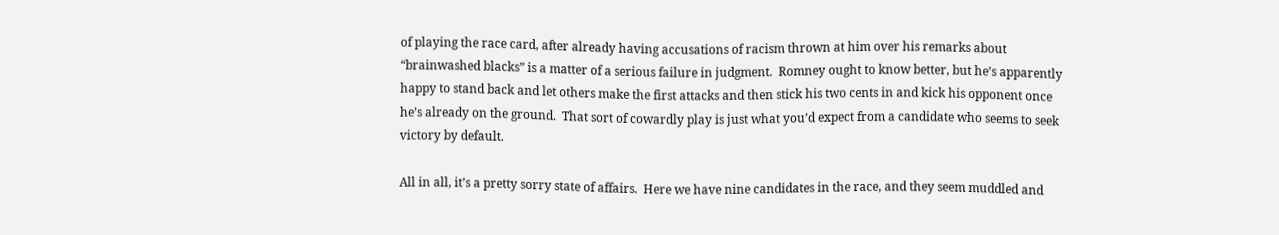of playing the race card, after already having accusations of racism thrown at him over his remarks about “brainwashed blacks” is a matter of a serious failure in judgment.  Romney ought to know better, but he’s apparently happy to stand back and let others make the first attacks and then stick his two cents in and kick his opponent once he’s already on the ground.  That sort of cowardly play is just what you’d expect from a candidate who seems to seek victory by default.

All in all, it’s a pretty sorry state of affairs.  Here we have nine candidates in the race, and they seem muddled and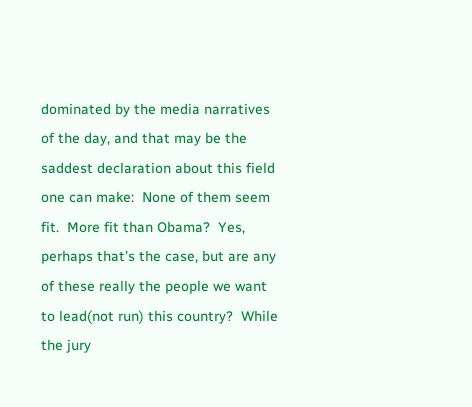dominated by the media narratives of the day, and that may be the saddest declaration about this field one can make:  None of them seem fit.  More fit than Obama?  Yes, perhaps that’s the case, but are any of these really the people we want to lead(not run) this country?  While the jury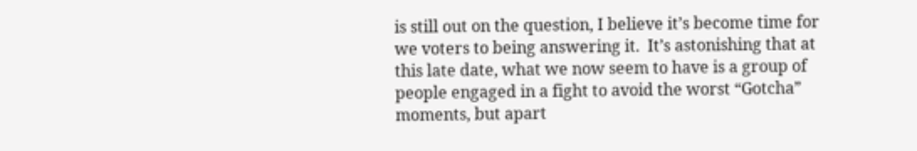is still out on the question, I believe it’s become time for we voters to being answering it.  It’s astonishing that at this late date, what we now seem to have is a group of people engaged in a fight to avoid the worst “Gotcha” moments, but apart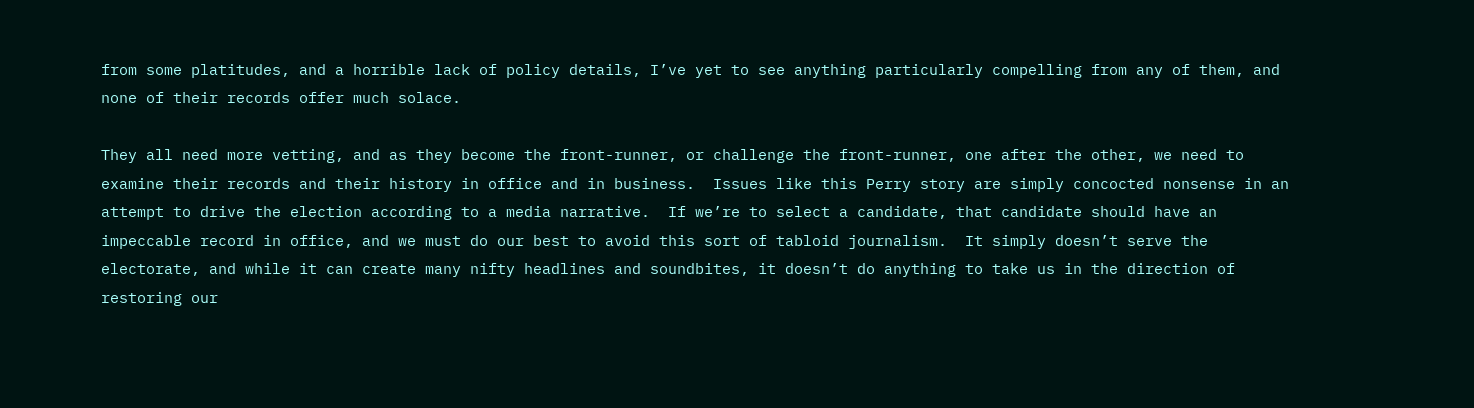from some platitudes, and a horrible lack of policy details, I’ve yet to see anything particularly compelling from any of them, and none of their records offer much solace.

They all need more vetting, and as they become the front-runner, or challenge the front-runner, one after the other, we need to examine their records and their history in office and in business.  Issues like this Perry story are simply concocted nonsense in an attempt to drive the election according to a media narrative.  If we’re to select a candidate, that candidate should have an impeccable record in office, and we must do our best to avoid this sort of tabloid journalism.  It simply doesn’t serve the electorate, and while it can create many nifty headlines and soundbites, it doesn’t do anything to take us in the direction of restoring our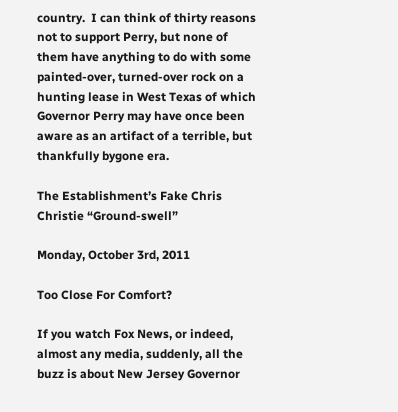country.  I can think of thirty reasons not to support Perry, but none of them have anything to do with some painted-over, turned-over rock on a hunting lease in West Texas of which Governor Perry may have once been aware as an artifact of a terrible, but thankfully bygone era.

The Establishment’s Fake Chris Christie “Ground-swell”

Monday, October 3rd, 2011

Too Close For Comfort?

If you watch Fox News, or indeed, almost any media, suddenly, all the buzz is about New Jersey Governor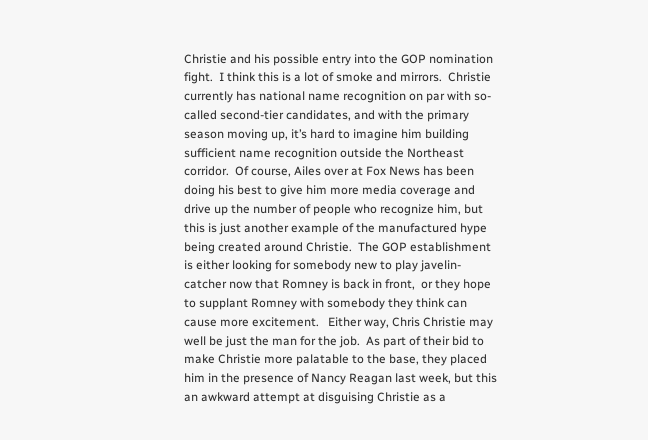Christie and his possible entry into the GOP nomination fight.  I think this is a lot of smoke and mirrors.  Christie currently has national name recognition on par with so-called second-tier candidates, and with the primary season moving up, it’s hard to imagine him building sufficient name recognition outside the Northeast corridor.  Of course, Ailes over at Fox News has been doing his best to give him more media coverage and drive up the number of people who recognize him, but this is just another example of the manufactured hype being created around Christie.  The GOP establishment is either looking for somebody new to play javelin-catcher now that Romney is back in front,  or they hope to supplant Romney with somebody they think can cause more excitement.   Either way, Chris Christie may well be just the man for the job.  As part of their bid to make Christie more palatable to the base, they placed him in the presence of Nancy Reagan last week, but this an awkward attempt at disguising Christie as a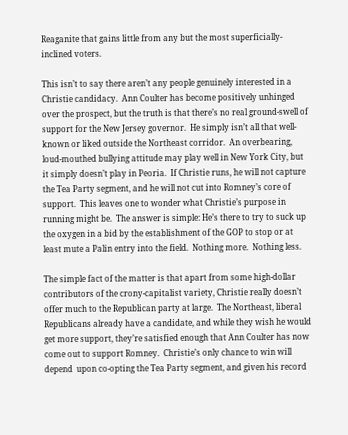Reaganite that gains little from any but the most superficially-inclined voters.

This isn’t to say there aren’t any people genuinely interested in a Christie candidacy.  Ann Coulter has become positively unhinged over the prospect, but the truth is that there’s no real ground-swell of support for the New Jersey governor.  He simply isn’t all that well-known or liked outside the Northeast corridor.  An overbearing, loud-mouthed bullying attitude may play well in New York City, but it simply doesn’t play in Peoria.  If Christie runs, he will not capture the Tea Party segment, and he will not cut into Romney’s core of support.  This leaves one to wonder what Christie’s purpose in running might be.  The answer is simple: He’s there to try to suck up the oxygen in a bid by the establishment of the GOP to stop or at least mute a Palin entry into the field.  Nothing more.  Nothing less.

The simple fact of the matter is that apart from some high-dollar contributors of the crony-capitalist variety, Christie really doesn’t offer much to the Republican party at large.  The Northeast, liberal Republicans already have a candidate, and while they wish he would get more support, they’re satisfied enough that Ann Coulter has now come out to support Romney.  Christie’s only chance to win will depend  upon co-opting the Tea Party segment, and given his record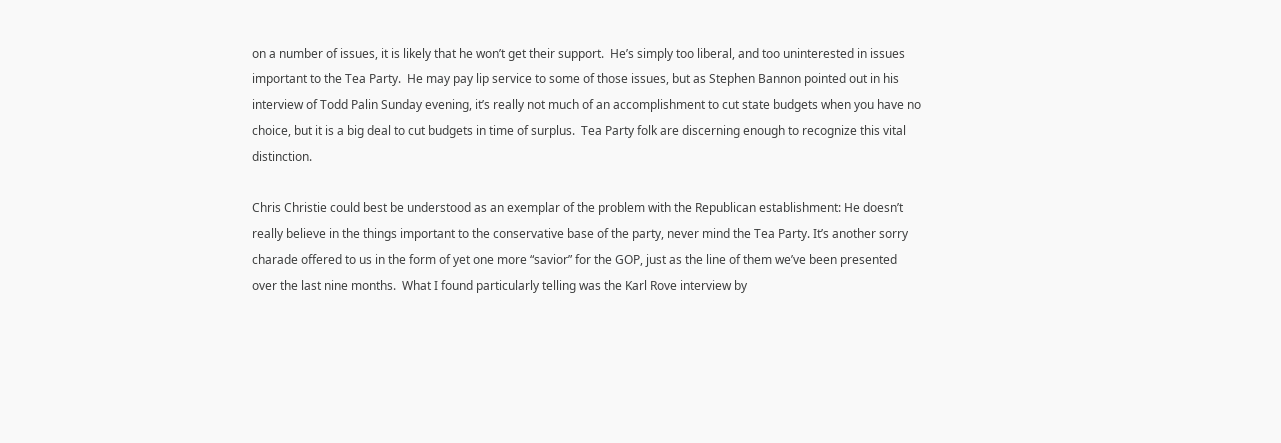on a number of issues, it is likely that he won’t get their support.  He’s simply too liberal, and too uninterested in issues important to the Tea Party.  He may pay lip service to some of those issues, but as Stephen Bannon pointed out in his interview of Todd Palin Sunday evening, it’s really not much of an accomplishment to cut state budgets when you have no choice, but it is a big deal to cut budgets in time of surplus.  Tea Party folk are discerning enough to recognize this vital distinction.

Chris Christie could best be understood as an exemplar of the problem with the Republican establishment: He doesn’t really believe in the things important to the conservative base of the party, never mind the Tea Party. It’s another sorry charade offered to us in the form of yet one more “savior” for the GOP, just as the line of them we’ve been presented over the last nine months.  What I found particularly telling was the Karl Rove interview by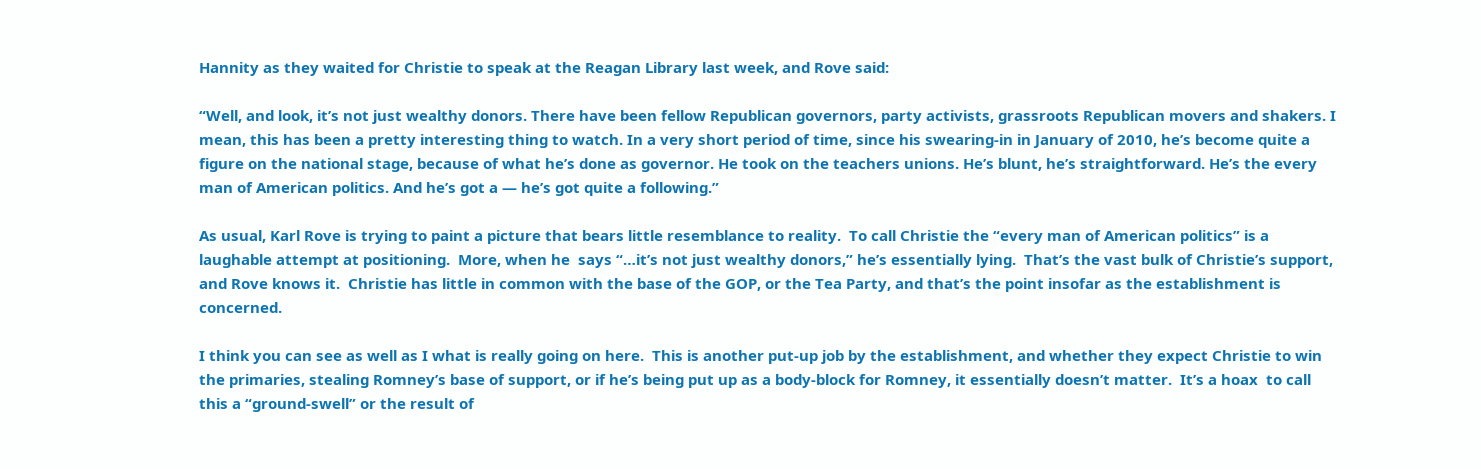Hannity as they waited for Christie to speak at the Reagan Library last week, and Rove said:

“Well, and look, it’s not just wealthy donors. There have been fellow Republican governors, party activists, grassroots Republican movers and shakers. I mean, this has been a pretty interesting thing to watch. In a very short period of time, since his swearing-in in January of 2010, he’s become quite a figure on the national stage, because of what he’s done as governor. He took on the teachers unions. He’s blunt, he’s straightforward. He’s the every man of American politics. And he’s got a — he’s got quite a following.”

As usual, Karl Rove is trying to paint a picture that bears little resemblance to reality.  To call Christie the “every man of American politics” is a laughable attempt at positioning.  More, when he  says “…it’s not just wealthy donors,” he’s essentially lying.  That’s the vast bulk of Christie’s support, and Rove knows it.  Christie has little in common with the base of the GOP, or the Tea Party, and that’s the point insofar as the establishment is concerned.

I think you can see as well as I what is really going on here.  This is another put-up job by the establishment, and whether they expect Christie to win the primaries, stealing Romney’s base of support, or if he’s being put up as a body-block for Romney, it essentially doesn’t matter.  It’s a hoax  to call this a “ground-swell” or the result of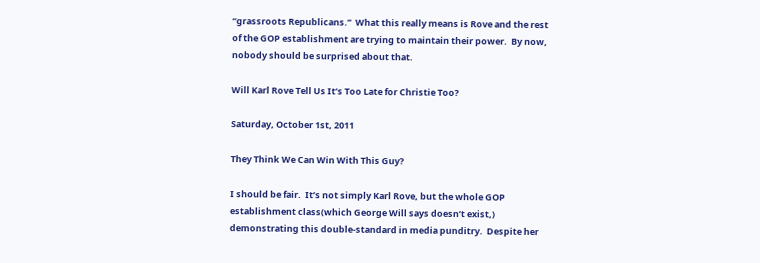“grassroots Republicans.”  What this really means is Rove and the rest of the GOP establishment are trying to maintain their power.  By now, nobody should be surprised about that.

Will Karl Rove Tell Us It’s Too Late for Christie Too?

Saturday, October 1st, 2011

They Think We Can Win With This Guy?

I should be fair.  It’s not simply Karl Rove, but the whole GOP establishment class(which George Will says doesn’t exist,) demonstrating this double-standard in media punditry.  Despite her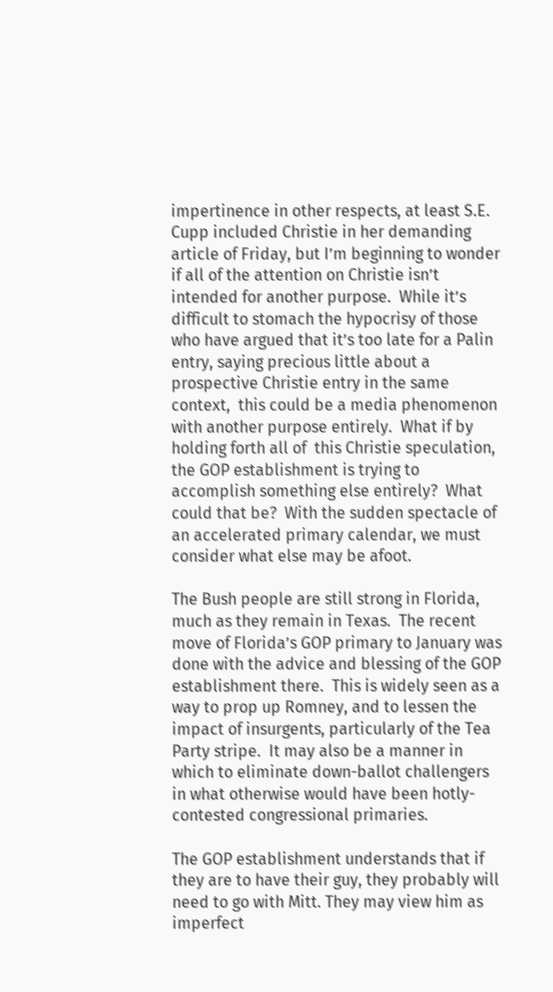impertinence in other respects, at least S.E. Cupp included Christie in her demanding article of Friday, but I’m beginning to wonder if all of the attention on Christie isn’t intended for another purpose.  While it’s difficult to stomach the hypocrisy of those who have argued that it’s too late for a Palin entry, saying precious little about a prospective Christie entry in the same context,  this could be a media phenomenon with another purpose entirely.  What if by holding forth all of  this Christie speculation, the GOP establishment is trying to accomplish something else entirely?  What could that be?  With the sudden spectacle of an accelerated primary calendar, we must consider what else may be afoot.

The Bush people are still strong in Florida, much as they remain in Texas.  The recent move of Florida’s GOP primary to January was done with the advice and blessing of the GOP establishment there.  This is widely seen as a way to prop up Romney, and to lessen the impact of insurgents, particularly of the Tea Party stripe.  It may also be a manner in which to eliminate down-ballot challengers in what otherwise would have been hotly-contested congressional primaries.

The GOP establishment understands that if they are to have their guy, they probably will need to go with Mitt. They may view him as imperfect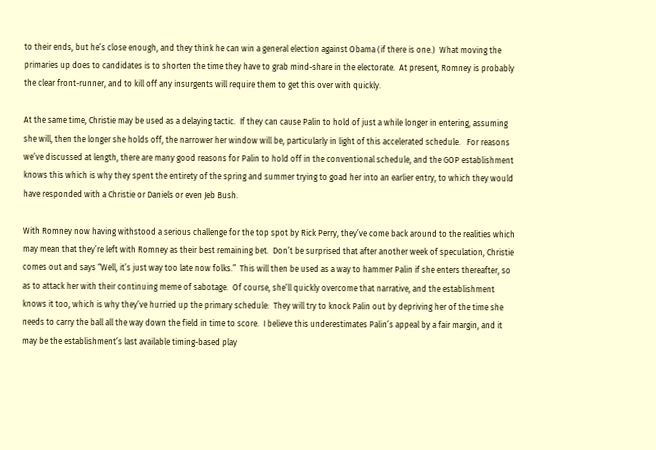to their ends, but he’s close enough, and they think he can win a general election against Obama (if there is one.)  What moving the primaries up does to candidates is to shorten the time they have to grab mind-share in the electorate.  At present, Romney is probably the clear front-runner, and to kill off any insurgents will require them to get this over with quickly.

At the same time, Christie may be used as a delaying tactic.  If they can cause Palin to hold of just a while longer in entering, assuming she will, then the longer she holds off, the narrower her window will be, particularly in light of this accelerated schedule.   For reasons we’ve discussed at length, there are many good reasons for Palin to hold off in the conventional schedule, and the GOP establishment knows this which is why they spent the entirety of the spring and summer trying to goad her into an earlier entry, to which they would have responded with a Christie or Daniels or even Jeb Bush.

With Romney now having withstood a serious challenge for the top spot by Rick Perry, they’ve come back around to the realities which may mean that they’re left with Romney as their best remaining bet.  Don’t be surprised that after another week of speculation, Christie comes out and says “Well, it’s just way too late now folks.”  This will then be used as a way to hammer Palin if she enters thereafter, so as to attack her with their continuing meme of sabotage.  Of course, she’ll quickly overcome that narrative, and the establishment knows it too, which is why they’ve hurried up the primary schedule:  They will try to knock Palin out by depriving her of the time she needs to carry the ball all the way down the field in time to score.  I believe this underestimates Palin’s appeal by a fair margin, and it may be the establishment’s last available timing-based play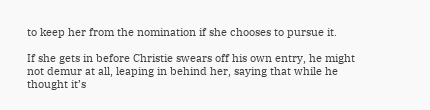to keep her from the nomination if she chooses to pursue it.

If she gets in before Christie swears off his own entry, he might not demur at all, leaping in behind her, saying that while he thought it’s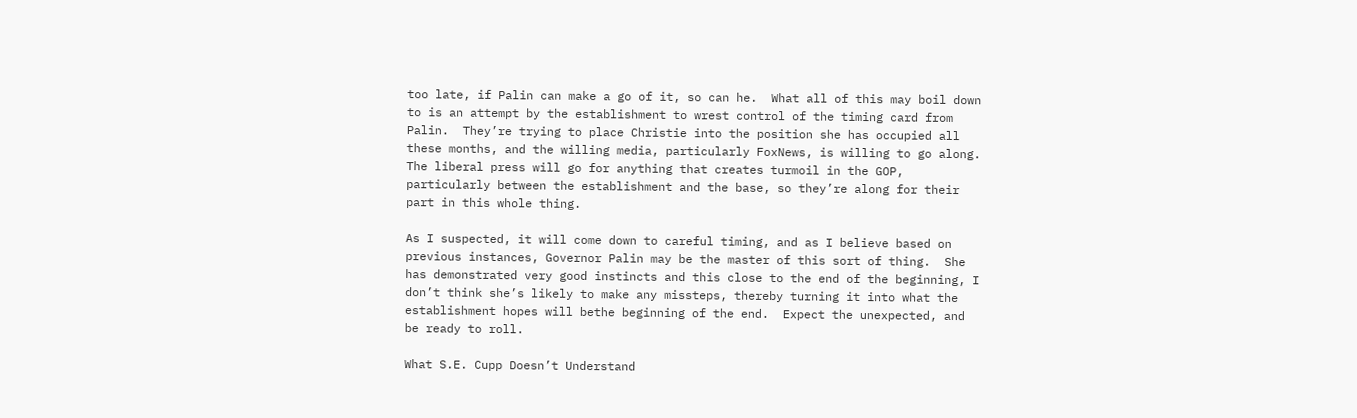too late, if Palin can make a go of it, so can he.  What all of this may boil down to is an attempt by the establishment to wrest control of the timing card from Palin.  They’re trying to place Christie into the position she has occupied all these months, and the willing media, particularly FoxNews, is willing to go along.  The liberal press will go for anything that creates turmoil in the GOP, particularly between the establishment and the base, so they’re along for their part in this whole thing.

As I suspected, it will come down to careful timing, and as I believe based on previous instances, Governor Palin may be the master of this sort of thing.  She has demonstrated very good instincts and this close to the end of the beginning, I don’t think she’s likely to make any missteps, thereby turning it into what the establishment hopes will bethe beginning of the end.  Expect the unexpected, and be ready to roll.

What S.E. Cupp Doesn’t Understand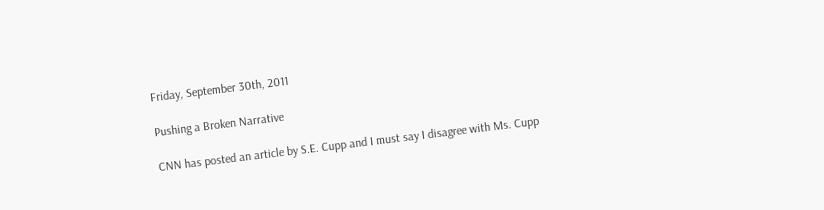Friday, September 30th, 2011

Pushing a Broken Narrative

CNN has posted an article by S.E. Cupp and I must say I disagree with Ms. Cupp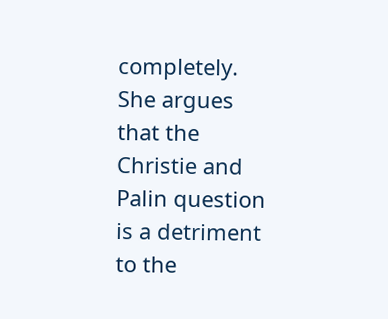completely.  She argues that the Christie and Palin question is a detriment to the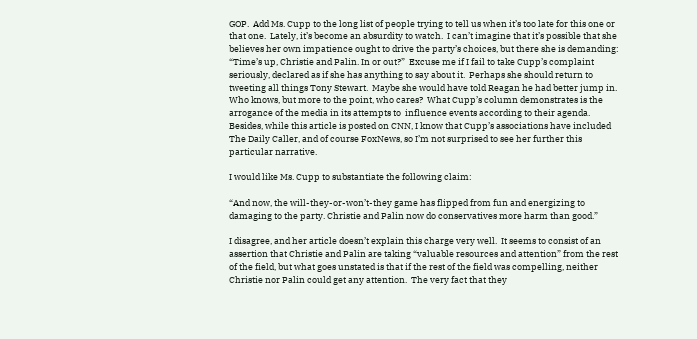GOP.  Add Ms. Cupp to the long list of people trying to tell us when it’s too late for this one or that one.  Lately, it’s become an absurdity to watch.  I can’t imagine that it’s possible that she believes her own impatience ought to drive the party’s choices, but there she is demanding: “Time’s up, Christie and Palin. In or out?”  Excuse me if I fail to take Cupp’s complaint seriously, declared as if she has anything to say about it.  Perhaps she should return to tweeting all things Tony Stewart.  Maybe she would have told Reagan he had better jump in.  Who knows, but more to the point, who cares?  What Cupp’s column demonstrates is the arrogance of the media in its attempts to  influence events according to their agenda.  Besides, while this article is posted on CNN, I know that Cupp’s associations have included The Daily Caller, and of course FoxNews, so I’m not surprised to see her further this particular narrative.

I would like Ms. Cupp to substantiate the following claim:

“And now, the will-they-or-won’t-they game has flipped from fun and energizing to damaging to the party. Christie and Palin now do conservatives more harm than good.”

I disagree, and her article doesn’t explain this charge very well.  It seems to consist of an assertion that Christie and Palin are taking “valuable resources and attention” from the rest of the field, but what goes unstated is that if the rest of the field was compelling, neither Christie nor Palin could get any attention.  The very fact that they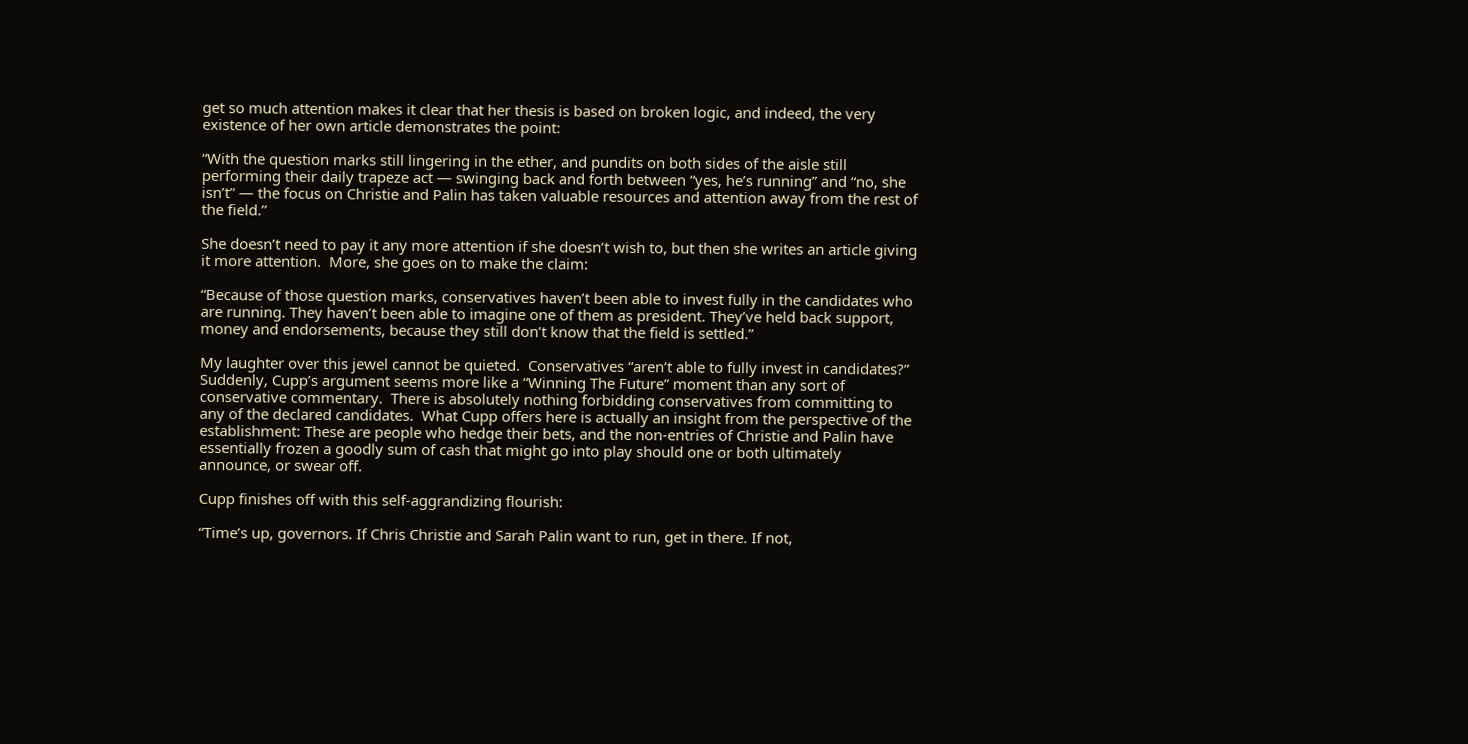get so much attention makes it clear that her thesis is based on broken logic, and indeed, the very existence of her own article demonstrates the point:

“With the question marks still lingering in the ether, and pundits on both sides of the aisle still performing their daily trapeze act — swinging back and forth between “yes, he’s running” and “no, she isn’t” — the focus on Christie and Palin has taken valuable resources and attention away from the rest of the field.”

She doesn’t need to pay it any more attention if she doesn’t wish to, but then she writes an article giving it more attention.  More, she goes on to make the claim:

“Because of those question marks, conservatives haven’t been able to invest fully in the candidates who are running. They haven’t been able to imagine one of them as president. They’ve held back support, money and endorsements, because they still don’t know that the field is settled.”

My laughter over this jewel cannot be quieted.  Conservatives “aren’t able to fully invest in candidates?”  Suddenly, Cupp’s argument seems more like a “Winning The Future” moment than any sort of conservative commentary.  There is absolutely nothing forbidding conservatives from committing to any of the declared candidates.  What Cupp offers here is actually an insight from the perspective of the establishment: These are people who hedge their bets, and the non-entries of Christie and Palin have essentially frozen a goodly sum of cash that might go into play should one or both ultimately announce, or swear off.

Cupp finishes off with this self-aggrandizing flourish:

“Time’s up, governors. If Chris Christie and Sarah Palin want to run, get in there. If not,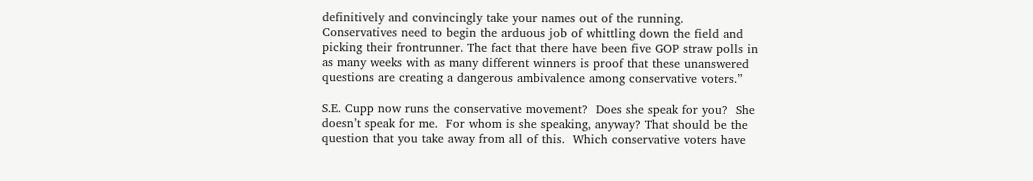definitively and convincingly take your names out of the running. Conservatives need to begin the arduous job of whittling down the field and picking their frontrunner. The fact that there have been five GOP straw polls in as many weeks with as many different winners is proof that these unanswered questions are creating a dangerous ambivalence among conservative voters.”

S.E. Cupp now runs the conservative movement?  Does she speak for you?  She doesn’t speak for me.  For whom is she speaking, anyway? That should be the question that you take away from all of this.  Which conservative voters have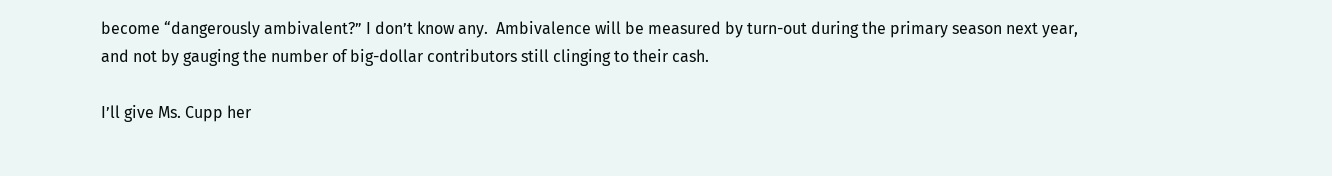become “dangerously ambivalent?” I don’t know any.  Ambivalence will be measured by turn-out during the primary season next year, and not by gauging the number of big-dollar contributors still clinging to their cash.

I’ll give Ms. Cupp her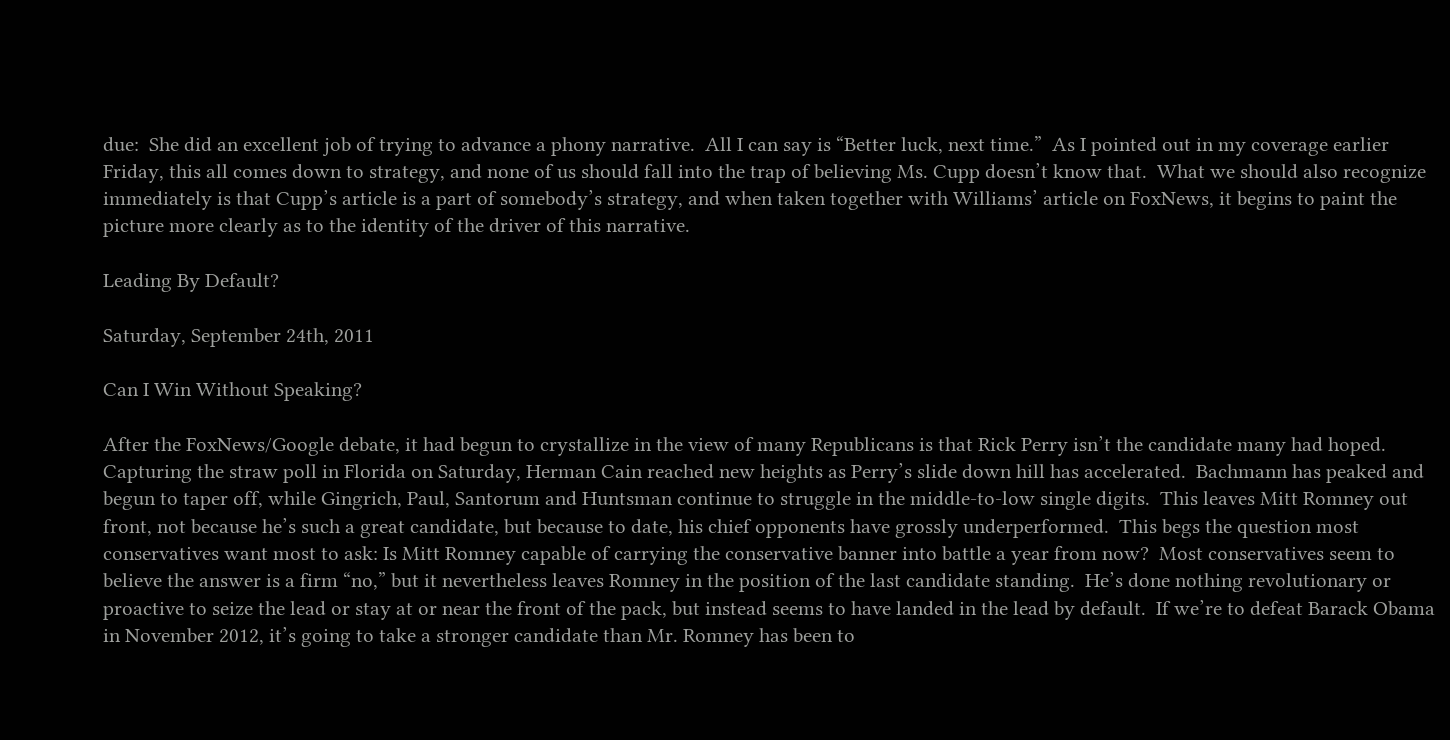due:  She did an excellent job of trying to advance a phony narrative.  All I can say is “Better luck, next time.”  As I pointed out in my coverage earlier Friday, this all comes down to strategy, and none of us should fall into the trap of believing Ms. Cupp doesn’t know that.  What we should also recognize immediately is that Cupp’s article is a part of somebody’s strategy, and when taken together with Williams’ article on FoxNews, it begins to paint the picture more clearly as to the identity of the driver of this narrative.

Leading By Default?

Saturday, September 24th, 2011

Can I Win Without Speaking?

After the FoxNews/Google debate, it had begun to crystallize in the view of many Republicans is that Rick Perry isn’t the candidate many had hoped.  Capturing the straw poll in Florida on Saturday, Herman Cain reached new heights as Perry’s slide down hill has accelerated.  Bachmann has peaked and begun to taper off, while Gingrich, Paul, Santorum and Huntsman continue to struggle in the middle-to-low single digits.  This leaves Mitt Romney out front, not because he’s such a great candidate, but because to date, his chief opponents have grossly underperformed.  This begs the question most conservatives want most to ask: Is Mitt Romney capable of carrying the conservative banner into battle a year from now?  Most conservatives seem to believe the answer is a firm “no,” but it nevertheless leaves Romney in the position of the last candidate standing.  He’s done nothing revolutionary or proactive to seize the lead or stay at or near the front of the pack, but instead seems to have landed in the lead by default.  If we’re to defeat Barack Obama in November 2012, it’s going to take a stronger candidate than Mr. Romney has been to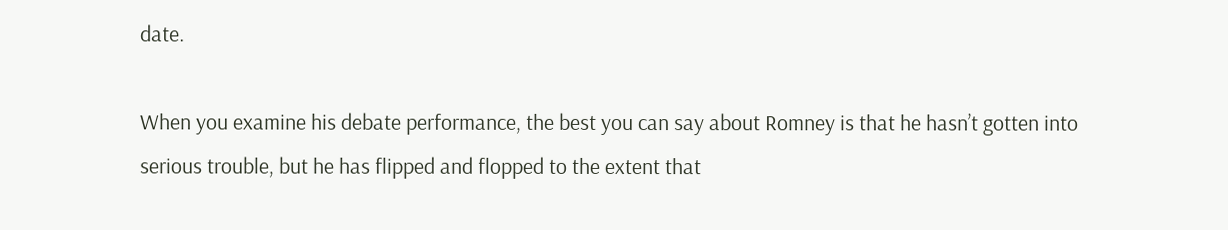date.

When you examine his debate performance, the best you can say about Romney is that he hasn’t gotten into serious trouble, but he has flipped and flopped to the extent that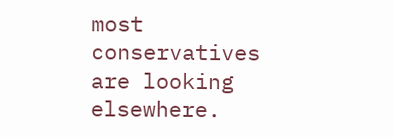most conservatives are looking elsewhere.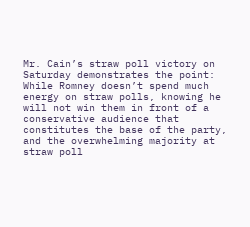Mr. Cain’s straw poll victory on Saturday demonstrates the point:  While Romney doesn’t spend much energy on straw polls, knowing he will not win them in front of a conservative audience that constitutes the base of the party, and the overwhelming majority at straw poll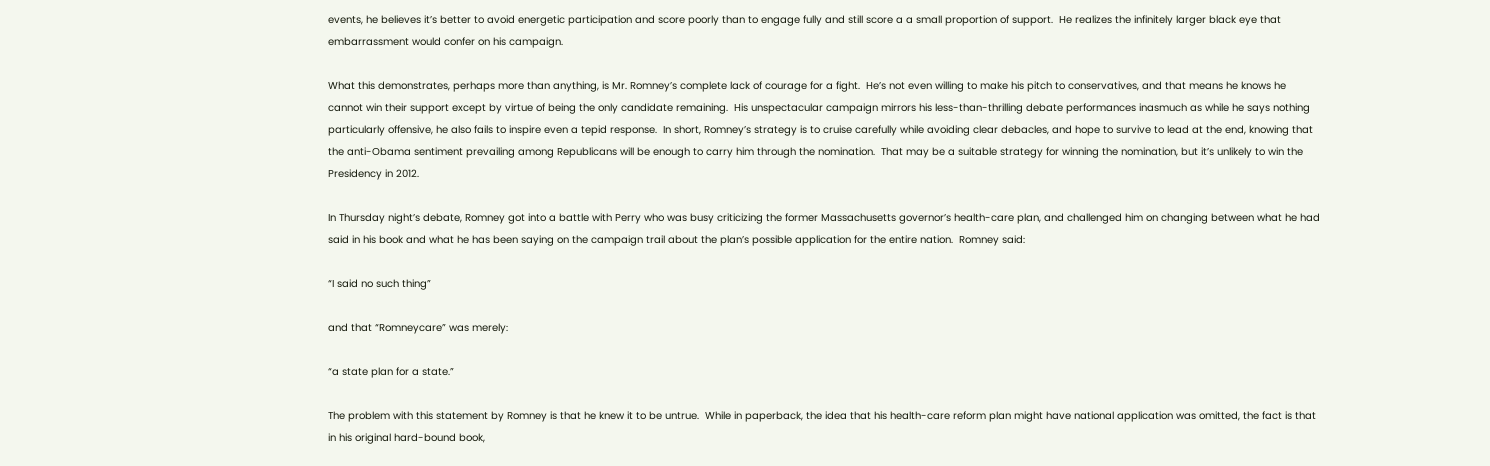events, he believes it’s better to avoid energetic participation and score poorly than to engage fully and still score a a small proportion of support.  He realizes the infinitely larger black eye that embarrassment would confer on his campaign.

What this demonstrates, perhaps more than anything, is Mr. Romney’s complete lack of courage for a fight.  He’s not even willing to make his pitch to conservatives, and that means he knows he cannot win their support except by virtue of being the only candidate remaining.  His unspectacular campaign mirrors his less-than-thrilling debate performances inasmuch as while he says nothing particularly offensive, he also fails to inspire even a tepid response.  In short, Romney’s strategy is to cruise carefully while avoiding clear debacles, and hope to survive to lead at the end, knowing that the anti-Obama sentiment prevailing among Republicans will be enough to carry him through the nomination.  That may be a suitable strategy for winning the nomination, but it’s unlikely to win the Presidency in 2012.

In Thursday night’s debate, Romney got into a battle with Perry who was busy criticizing the former Massachusetts governor’s health-care plan, and challenged him on changing between what he had said in his book and what he has been saying on the campaign trail about the plan’s possible application for the entire nation.  Romney said:

“I said no such thing”

and that “Romneycare” was merely:

“a state plan for a state.”

The problem with this statement by Romney is that he knew it to be untrue.  While in paperback, the idea that his health-care reform plan might have national application was omitted, the fact is that in his original hard-bound book,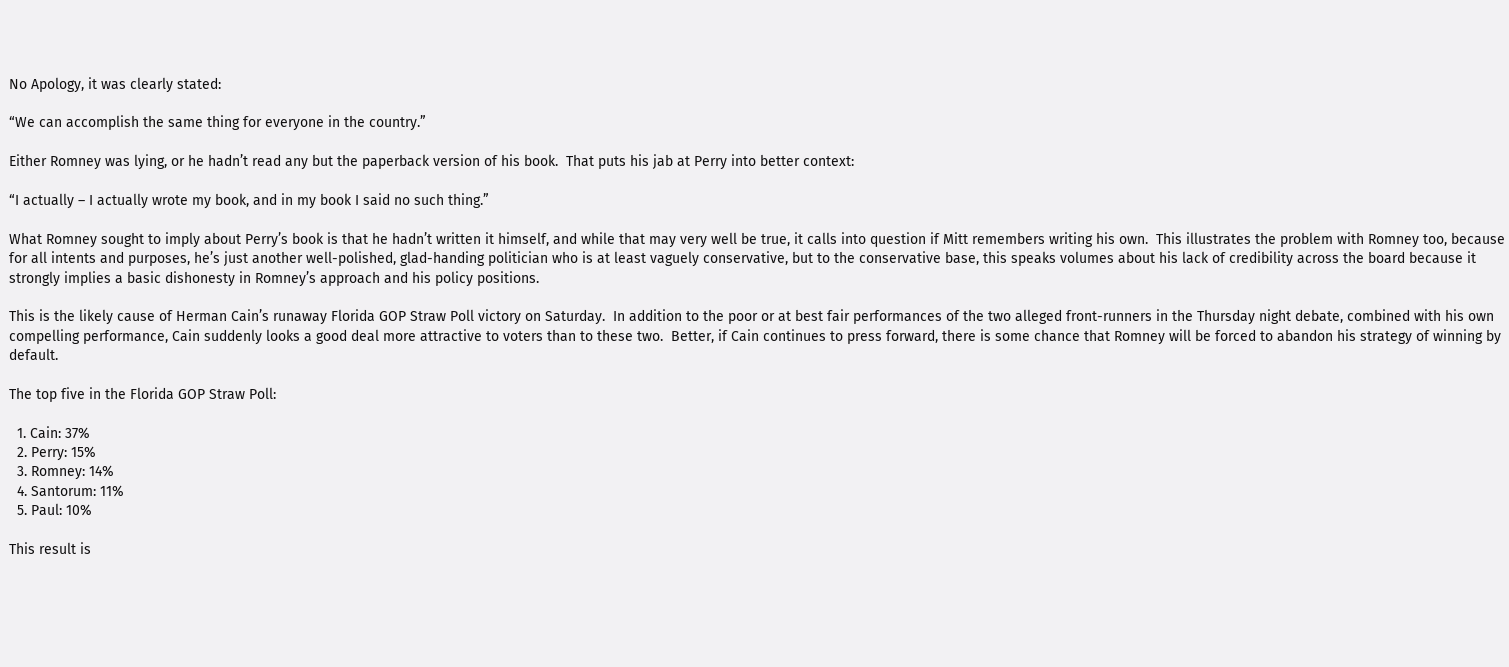No Apology, it was clearly stated:

“We can accomplish the same thing for everyone in the country.”

Either Romney was lying, or he hadn’t read any but the paperback version of his book.  That puts his jab at Perry into better context:

“I actually – I actually wrote my book, and in my book I said no such thing.”

What Romney sought to imply about Perry’s book is that he hadn’t written it himself, and while that may very well be true, it calls into question if Mitt remembers writing his own.  This illustrates the problem with Romney too, because for all intents and purposes, he’s just another well-polished, glad-handing politician who is at least vaguely conservative, but to the conservative base, this speaks volumes about his lack of credibility across the board because it strongly implies a basic dishonesty in Romney’s approach and his policy positions.

This is the likely cause of Herman Cain’s runaway Florida GOP Straw Poll victory on Saturday.  In addition to the poor or at best fair performances of the two alleged front-runners in the Thursday night debate, combined with his own compelling performance, Cain suddenly looks a good deal more attractive to voters than to these two.  Better, if Cain continues to press forward, there is some chance that Romney will be forced to abandon his strategy of winning by default.

The top five in the Florida GOP Straw Poll:

  1. Cain: 37%
  2. Perry: 15%
  3. Romney: 14%
  4. Santorum: 11%
  5. Paul: 10%

This result is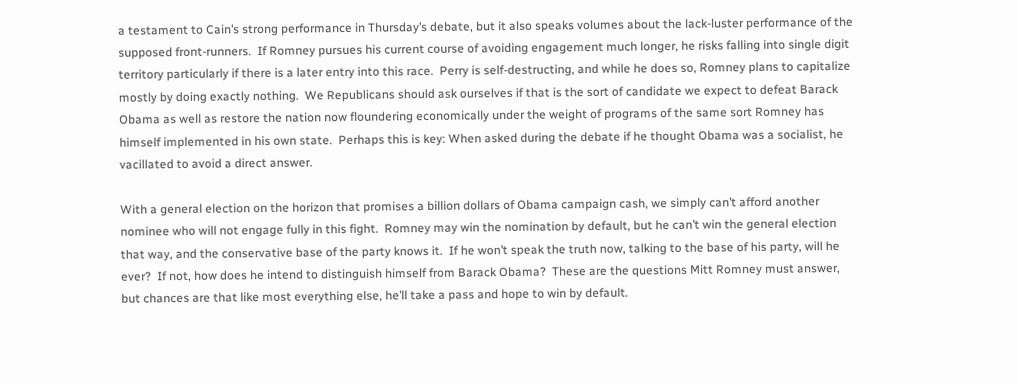a testament to Cain’s strong performance in Thursday’s debate, but it also speaks volumes about the lack-luster performance of the supposed front-runners.  If Romney pursues his current course of avoiding engagement much longer, he risks falling into single digit territory particularly if there is a later entry into this race.  Perry is self-destructing, and while he does so, Romney plans to capitalize mostly by doing exactly nothing.  We Republicans should ask ourselves if that is the sort of candidate we expect to defeat Barack Obama as well as restore the nation now floundering economically under the weight of programs of the same sort Romney has himself implemented in his own state.  Perhaps this is key: When asked during the debate if he thought Obama was a socialist, he vacillated to avoid a direct answer.

With a general election on the horizon that promises a billion dollars of Obama campaign cash, we simply can’t afford another nominee who will not engage fully in this fight.  Romney may win the nomination by default, but he can’t win the general election that way, and the conservative base of the party knows it.  If he won’t speak the truth now, talking to the base of his party, will he ever?  If not, how does he intend to distinguish himself from Barack Obama?  These are the questions Mitt Romney must answer, but chances are that like most everything else, he’ll take a pass and hope to win by default.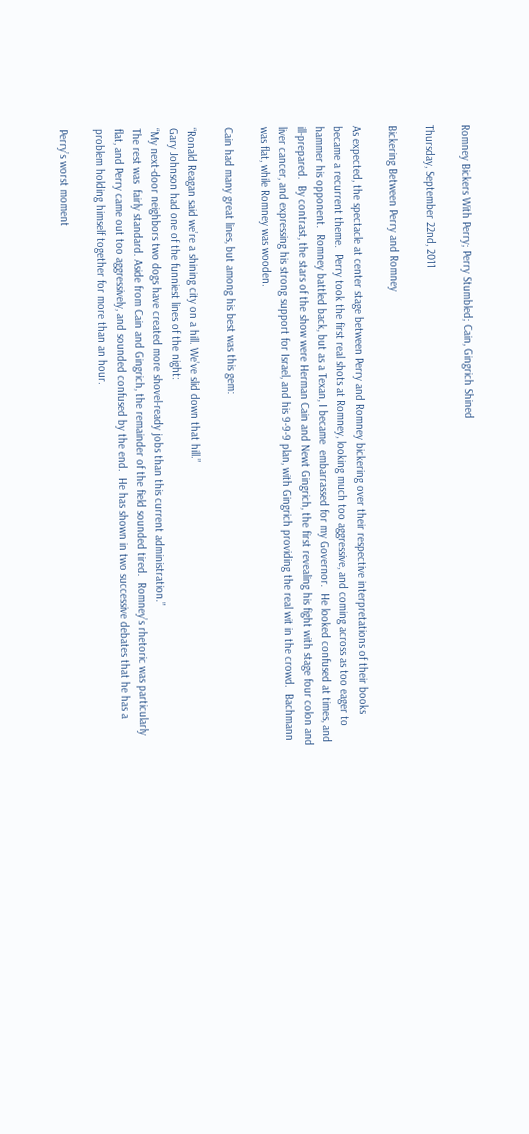Romney Bickers With Perry; Perry Stumbled; Cain, Gingrich Shined

Thursday, September 22nd, 2011

Bickering Between Perry and Romney

As expected, the spectacle at center stage between Perry and Romney bickering over their respective interpretations of their books became a recurrent theme.  Perry took the first real shots at Romney, looking much too aggressive, and coming across as too eager to hammer his opponent.  Romney battled back, but as a Texan, I became  embarrassed for my Governor.  He looked confused at times, and ill-prepared.  By contrast, the stars of the show were Herman Cain and Newt Gingrich, the first revealing his fight with stage four colon and liver cancer, and expressing his strong support for Israel, and his 9-9-9 plan, with Gingrich providing the real wit in the crowd.  Bachmann was flat, while Romney was wooden.

Cain had many great lines, but among his best was this gem:

“Ronald Reagan said we’re a shining city on a hill. We’ve slid down that hill.”
Gary Johnson had one of the funniest lines of the night:
“My next-door neighbors two dogs have created more shovel-ready jobs than this current administration.”
The rest was  fairly standard. Aside from Cain and Gingrich, the remainder of the field sounded tired.  Romney’s rhetoric was particularly flat, and Perry came out too aggressively, and sounded confused by the end.  He has shown in two successive debates that he has a problem holding himself together for more than an hour.

Perry’s worst moment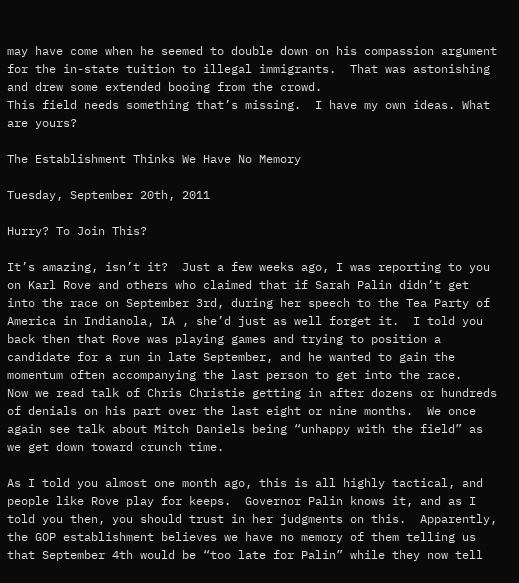may have come when he seemed to double down on his compassion argument for the in-state tuition to illegal immigrants.  That was astonishing and drew some extended booing from the crowd.
This field needs something that’s missing.  I have my own ideas. What are yours?

The Establishment Thinks We Have No Memory

Tuesday, September 20th, 2011

Hurry? To Join This?

It’s amazing, isn’t it?  Just a few weeks ago, I was reporting to you on Karl Rove and others who claimed that if Sarah Palin didn’t get into the race on September 3rd, during her speech to the Tea Party of America in Indianola, IA , she’d just as well forget it.  I told you back then that Rove was playing games and trying to position a candidate for a run in late September, and he wanted to gain the momentum often accompanying the last person to get into the race.   Now we read talk of Chris Christie getting in after dozens or hundreds of denials on his part over the last eight or nine months.  We once again see talk about Mitch Daniels being “unhappy with the field” as we get down toward crunch time.

As I told you almost one month ago, this is all highly tactical, and people like Rove play for keeps.  Governor Palin knows it, and as I told you then, you should trust in her judgments on this.  Apparently, the GOP establishment believes we have no memory of them telling us that September 4th would be “too late for Palin” while they now tell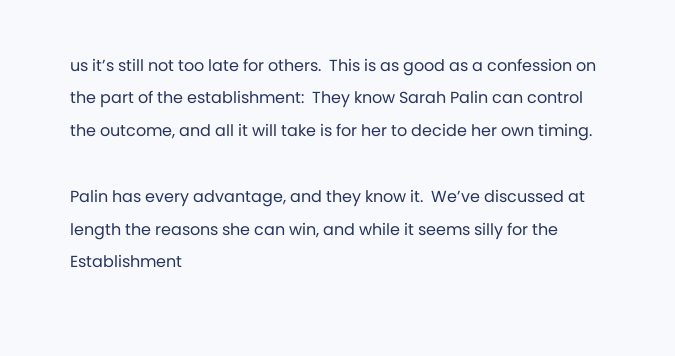us it’s still not too late for others.  This is as good as a confession on the part of the establishment:  They know Sarah Palin can control the outcome, and all it will take is for her to decide her own timing.

Palin has every advantage, and they know it.  We’ve discussed at length the reasons she can win, and while it seems silly for the Establishment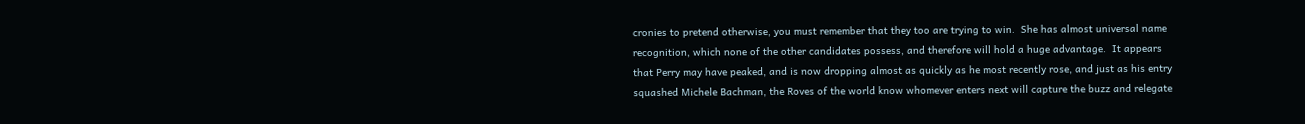cronies to pretend otherwise, you must remember that they too are trying to win.  She has almost universal name recognition, which none of the other candidates possess, and therefore will hold a huge advantage.  It appears that Perry may have peaked, and is now dropping almost as quickly as he most recently rose, and just as his entry squashed Michele Bachman, the Roves of the world know whomever enters next will capture the buzz and relegate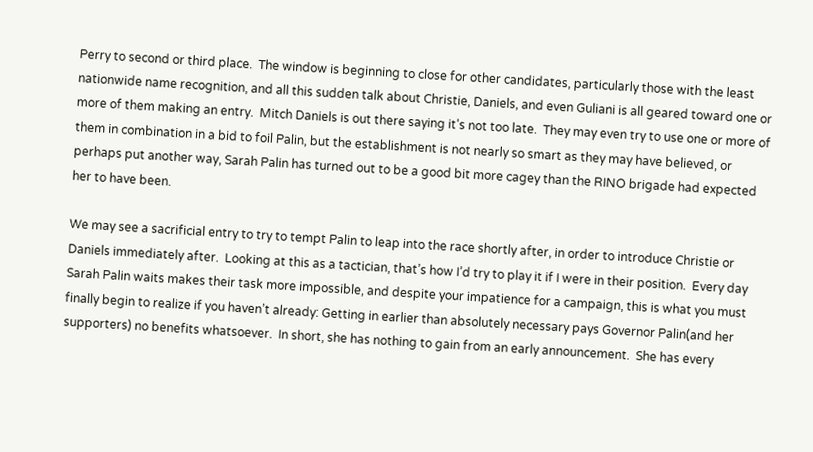Perry to second or third place.  The window is beginning to close for other candidates, particularly those with the least nationwide name recognition, and all this sudden talk about Christie, Daniels, and even Guliani is all geared toward one or more of them making an entry.  Mitch Daniels is out there saying it’s not too late.  They may even try to use one or more of them in combination in a bid to foil Palin, but the establishment is not nearly so smart as they may have believed, or perhaps put another way, Sarah Palin has turned out to be a good bit more cagey than the RINO brigade had expected her to have been.

We may see a sacrificial entry to try to tempt Palin to leap into the race shortly after, in order to introduce Christie or Daniels immediately after.  Looking at this as a tactician, that’s how I’d try to play it if I were in their position.  Every day Sarah Palin waits makes their task more impossible, and despite your impatience for a campaign, this is what you must finally begin to realize if you haven’t already: Getting in earlier than absolutely necessary pays Governor Palin(and her supporters) no benefits whatsoever.  In short, she has nothing to gain from an early announcement.  She has every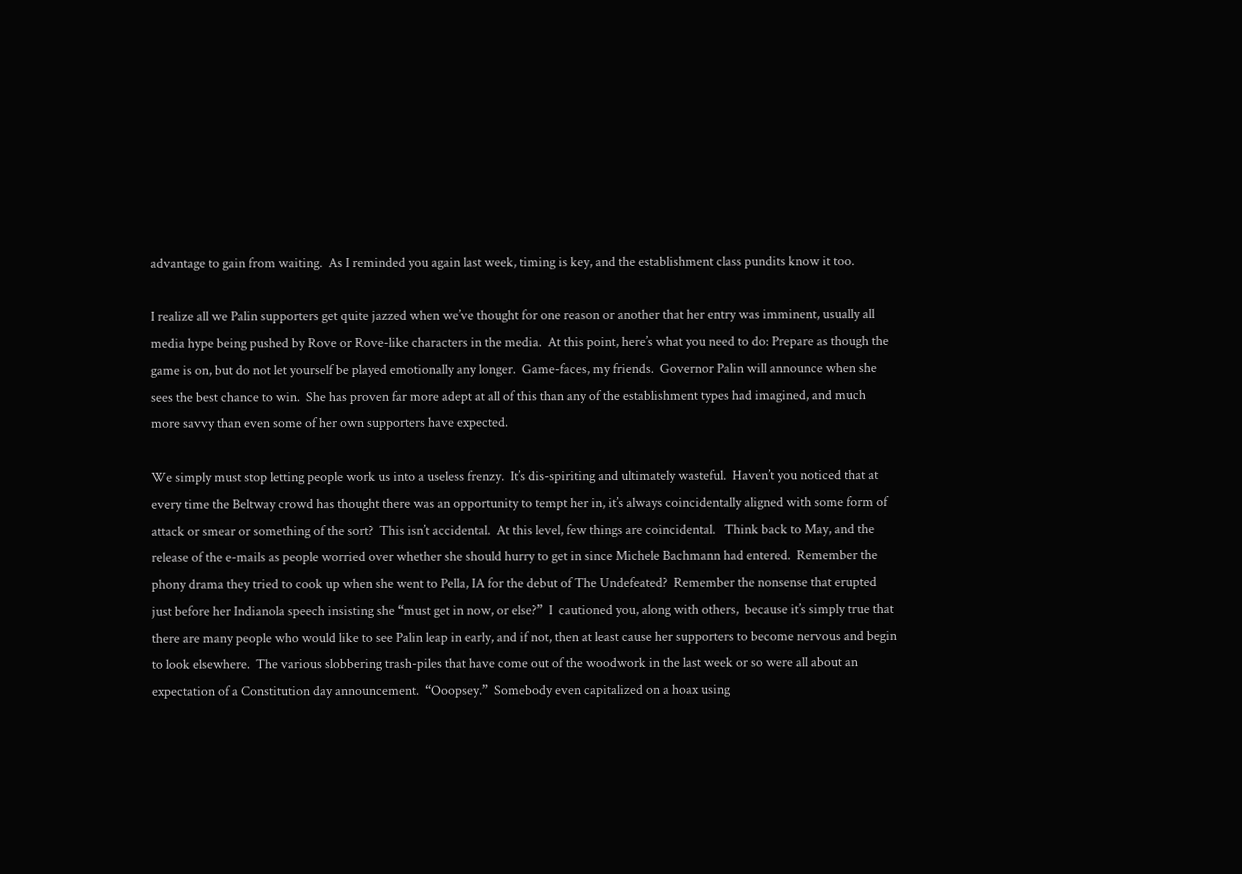advantage to gain from waiting.  As I reminded you again last week, timing is key, and the establishment class pundits know it too.

I realize all we Palin supporters get quite jazzed when we’ve thought for one reason or another that her entry was imminent, usually all media hype being pushed by Rove or Rove-like characters in the media.  At this point, here’s what you need to do: Prepare as though the game is on, but do not let yourself be played emotionally any longer.  Game-faces, my friends.  Governor Palin will announce when she sees the best chance to win.  She has proven far more adept at all of this than any of the establishment types had imagined, and much more savvy than even some of her own supporters have expected.

We simply must stop letting people work us into a useless frenzy.  It’s dis-spiriting and ultimately wasteful.  Haven’t you noticed that at every time the Beltway crowd has thought there was an opportunity to tempt her in, it’s always coincidentally aligned with some form of attack or smear or something of the sort?  This isn’t accidental.  At this level, few things are coincidental.   Think back to May, and the release of the e-mails as people worried over whether she should hurry to get in since Michele Bachmann had entered.  Remember the phony drama they tried to cook up when she went to Pella, IA for the debut of The Undefeated?  Remember the nonsense that erupted just before her Indianola speech insisting she “must get in now, or else?”  I  cautioned you, along with others,  because it’s simply true that there are many people who would like to see Palin leap in early, and if not, then at least cause her supporters to become nervous and begin to look elsewhere.  The various slobbering trash-piles that have come out of the woodwork in the last week or so were all about an expectation of a Constitution day announcement.  “Ooopsey.”  Somebody even capitalized on a hoax using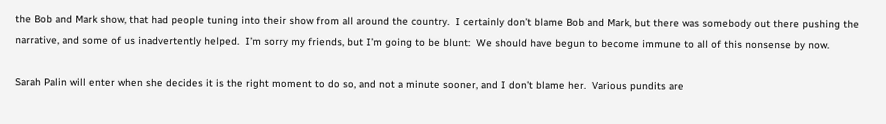the Bob and Mark show, that had people tuning into their show from all around the country.  I certainly don’t blame Bob and Mark, but there was somebody out there pushing the narrative, and some of us inadvertently helped.  I’m sorry my friends, but I’m going to be blunt:  We should have begun to become immune to all of this nonsense by now.

Sarah Palin will enter when she decides it is the right moment to do so, and not a minute sooner, and I don’t blame her.  Various pundits are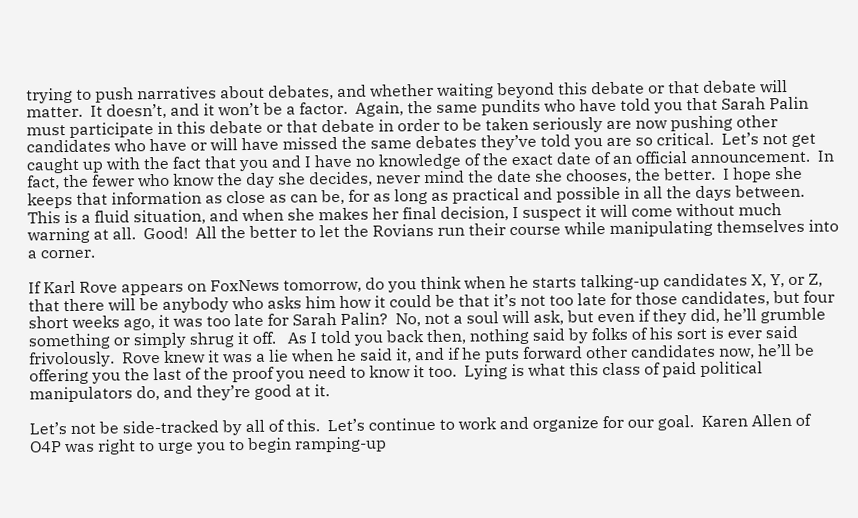trying to push narratives about debates, and whether waiting beyond this debate or that debate will matter.  It doesn’t, and it won’t be a factor.  Again, the same pundits who have told you that Sarah Palin must participate in this debate or that debate in order to be taken seriously are now pushing other candidates who have or will have missed the same debates they’ve told you are so critical.  Let’s not get caught up with the fact that you and I have no knowledge of the exact date of an official announcement.  In fact, the fewer who know the day she decides, never mind the date she chooses, the better.  I hope she keeps that information as close as can be, for as long as practical and possible in all the days between.  This is a fluid situation, and when she makes her final decision, I suspect it will come without much warning at all.  Good!  All the better to let the Rovians run their course while manipulating themselves into a corner.

If Karl Rove appears on FoxNews tomorrow, do you think when he starts talking-up candidates X, Y, or Z, that there will be anybody who asks him how it could be that it’s not too late for those candidates, but four short weeks ago, it was too late for Sarah Palin?  No, not a soul will ask, but even if they did, he’ll grumble something or simply shrug it off.   As I told you back then, nothing said by folks of his sort is ever said frivolously.  Rove knew it was a lie when he said it, and if he puts forward other candidates now, he’ll be offering you the last of the proof you need to know it too.  Lying is what this class of paid political manipulators do, and they’re good at it.

Let’s not be side-tracked by all of this.  Let’s continue to work and organize for our goal.  Karen Allen of O4P was right to urge you to begin ramping-up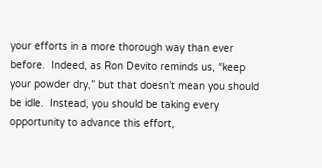your efforts in a more thorough way than ever before.  Indeed, as Ron Devito reminds us, “keep your powder dry,” but that doesn’t mean you should be idle.  Instead, you should be taking every opportunity to advance this effort,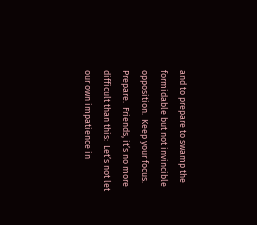and to prepare to swamp the formidable but not invincible opposition.  Keep your focus.  Prepare.  Friends, it’s no more difficult than this:  Let’s not let our own impatience in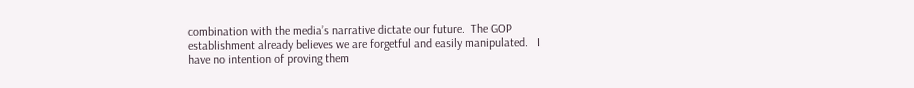combination with the media’s narrative dictate our future.  The GOP establishment already believes we are forgetful and easily manipulated.   I have no intention of proving them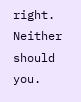right.  Neither should you.